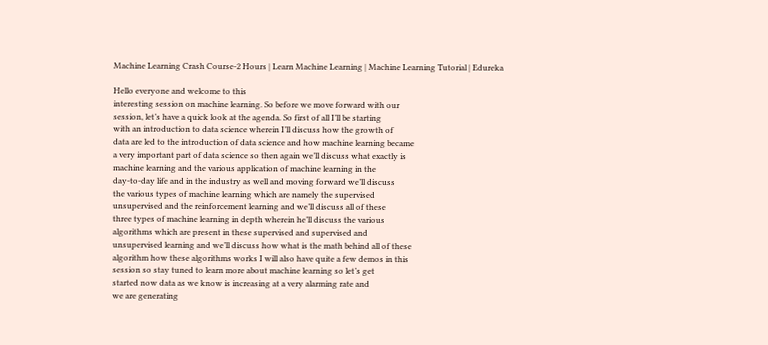Machine Learning Crash Course-2 Hours | Learn Machine Learning | Machine Learning Tutorial | Edureka

Hello everyone and welcome to this
interesting session on machine learning. So before we move forward with our
session, let’s have a quick look at the agenda. So first of all I’ll be starting
with an introduction to data science wherein I’ll discuss how the growth of
data are led to the introduction of data science and how machine learning became
a very important part of data science so then again we’ll discuss what exactly is
machine learning and the various application of machine learning in the
day-to-day life and in the industry as well and moving forward we’ll discuss
the various types of machine learning which are namely the supervised
unsupervised and the reinforcement learning and we’ll discuss all of these
three types of machine learning in depth wherein he’ll discuss the various
algorithms which are present in these supervised and supervised and
unsupervised learning and we’ll discuss how what is the math behind all of these
algorithm how these algorithms works I will also have quite a few demos in this
session so stay tuned to learn more about machine learning so let’s get
started now data as we know is increasing at a very alarming rate and
we are generating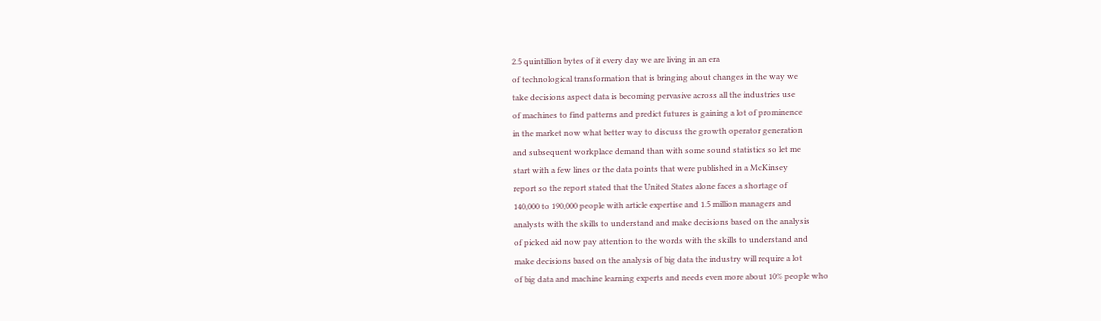2.5 quintillion bytes of it every day we are living in an era
of technological transformation that is bringing about changes in the way we
take decisions aspect data is becoming pervasive across all the industries use
of machines to find patterns and predict futures is gaining a lot of prominence
in the market now what better way to discuss the growth operator generation
and subsequent workplace demand than with some sound statistics so let me
start with a few lines or the data points that were published in a McKinsey
report so the report stated that the United States alone faces a shortage of
140,000 to 190,000 people with article expertise and 1.5 million managers and
analysts with the skills to understand and make decisions based on the analysis
of picked aid now pay attention to the words with the skills to understand and
make decisions based on the analysis of big data the industry will require a lot
of big data and machine learning experts and needs even more about 10% people who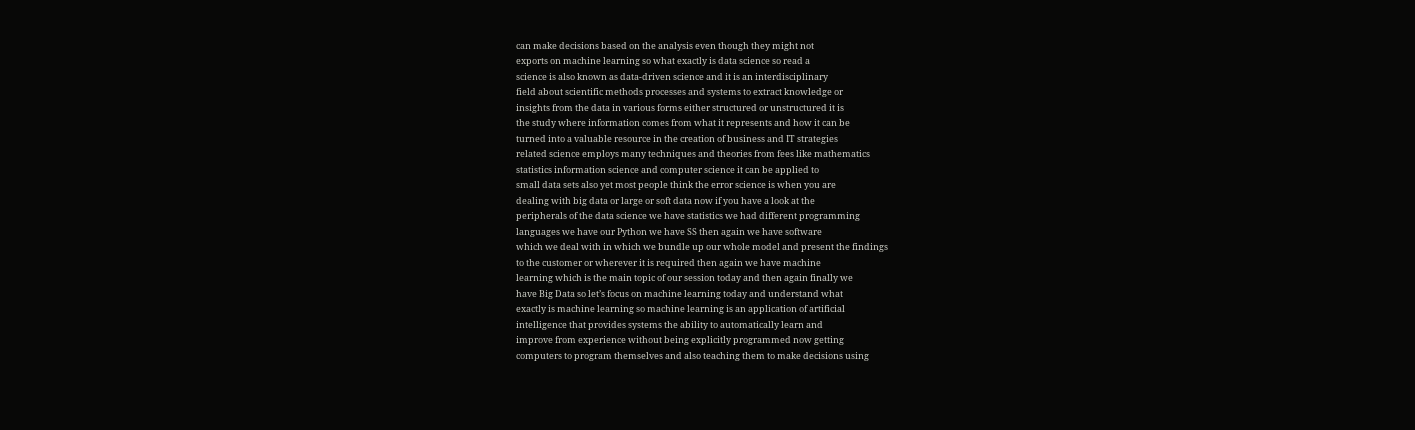can make decisions based on the analysis even though they might not
exports on machine learning so what exactly is data science so read a
science is also known as data-driven science and it is an interdisciplinary
field about scientific methods processes and systems to extract knowledge or
insights from the data in various forms either structured or unstructured it is
the study where information comes from what it represents and how it can be
turned into a valuable resource in the creation of business and IT strategies
related science employs many techniques and theories from fees like mathematics
statistics information science and computer science it can be applied to
small data sets also yet most people think the error science is when you are
dealing with big data or large or soft data now if you have a look at the
peripherals of the data science we have statistics we had different programming
languages we have our Python we have SS then again we have software
which we deal with in which we bundle up our whole model and present the findings
to the customer or wherever it is required then again we have machine
learning which is the main topic of our session today and then again finally we
have Big Data so let’s focus on machine learning today and understand what
exactly is machine learning so machine learning is an application of artificial
intelligence that provides systems the ability to automatically learn and
improve from experience without being explicitly programmed now getting
computers to program themselves and also teaching them to make decisions using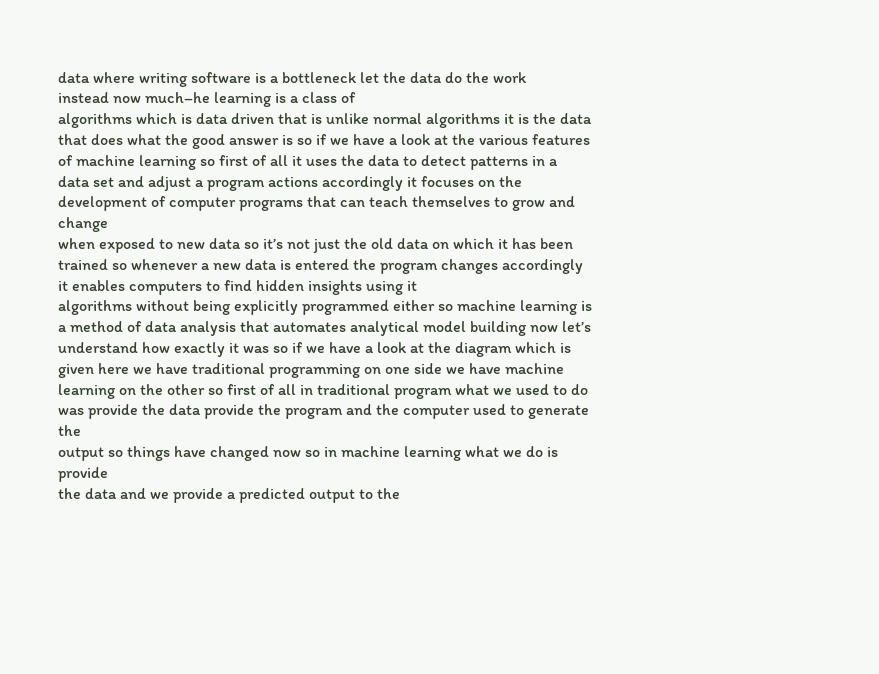data where writing software is a bottleneck let the data do the work
instead now much–he learning is a class of
algorithms which is data driven that is unlike normal algorithms it is the data
that does what the good answer is so if we have a look at the various features
of machine learning so first of all it uses the data to detect patterns in a
data set and adjust a program actions accordingly it focuses on the
development of computer programs that can teach themselves to grow and change
when exposed to new data so it’s not just the old data on which it has been
trained so whenever a new data is entered the program changes accordingly
it enables computers to find hidden insights using it
algorithms without being explicitly programmed either so machine learning is
a method of data analysis that automates analytical model building now let’s
understand how exactly it was so if we have a look at the diagram which is
given here we have traditional programming on one side we have machine
learning on the other so first of all in traditional program what we used to do
was provide the data provide the program and the computer used to generate the
output so things have changed now so in machine learning what we do is provide
the data and we provide a predicted output to the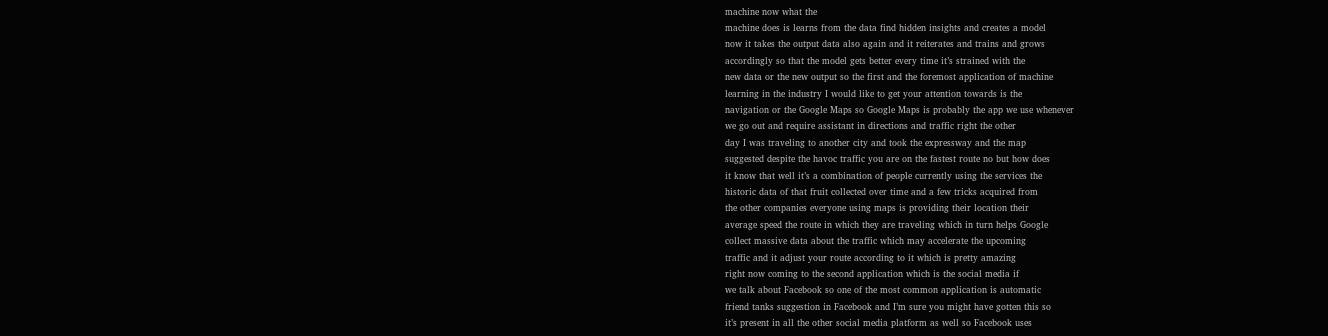machine now what the
machine does is learns from the data find hidden insights and creates a model
now it takes the output data also again and it reiterates and trains and grows
accordingly so that the model gets better every time it’s strained with the
new data or the new output so the first and the foremost application of machine
learning in the industry I would like to get your attention towards is the
navigation or the Google Maps so Google Maps is probably the app we use whenever
we go out and require assistant in directions and traffic right the other
day I was traveling to another city and took the expressway and the map
suggested despite the havoc traffic you are on the fastest route no but how does
it know that well it’s a combination of people currently using the services the
historic data of that fruit collected over time and a few tricks acquired from
the other companies everyone using maps is providing their location their
average speed the route in which they are traveling which in turn helps Google
collect massive data about the traffic which may accelerate the upcoming
traffic and it adjust your route according to it which is pretty amazing
right now coming to the second application which is the social media if
we talk about Facebook so one of the most common application is automatic
friend tanks suggestion in Facebook and I’m sure you might have gotten this so
it’s present in all the other social media platform as well so Facebook uses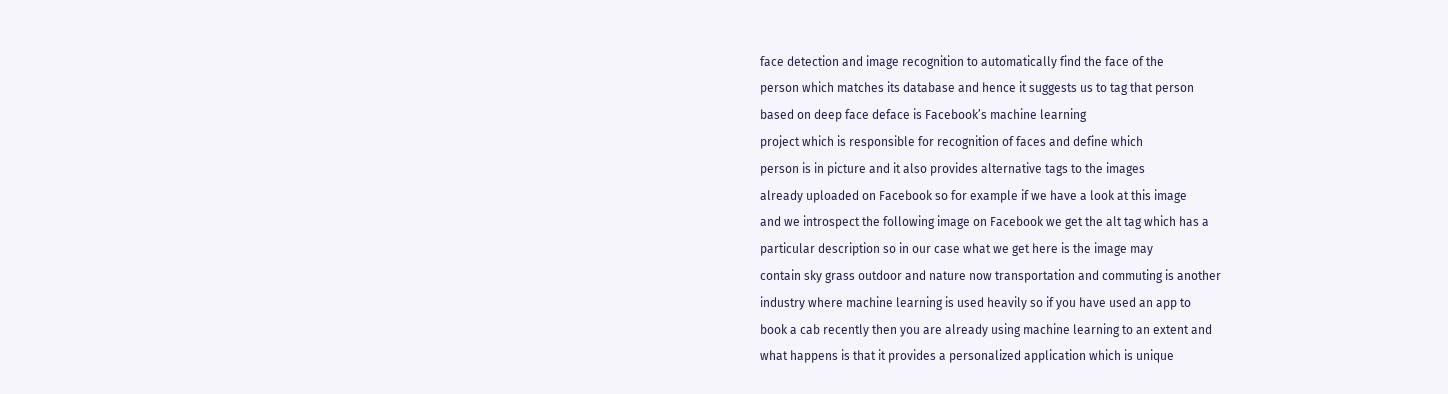face detection and image recognition to automatically find the face of the
person which matches its database and hence it suggests us to tag that person
based on deep face deface is Facebook’s machine learning
project which is responsible for recognition of faces and define which
person is in picture and it also provides alternative tags to the images
already uploaded on Facebook so for example if we have a look at this image
and we introspect the following image on Facebook we get the alt tag which has a
particular description so in our case what we get here is the image may
contain sky grass outdoor and nature now transportation and commuting is another
industry where machine learning is used heavily so if you have used an app to
book a cab recently then you are already using machine learning to an extent and
what happens is that it provides a personalized application which is unique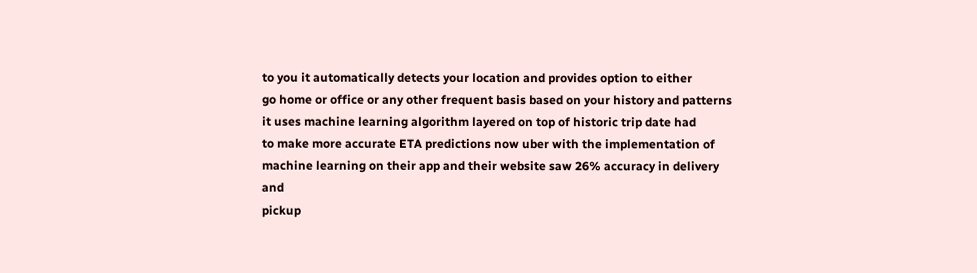to you it automatically detects your location and provides option to either
go home or office or any other frequent basis based on your history and patterns
it uses machine learning algorithm layered on top of historic trip date had
to make more accurate ETA predictions now uber with the implementation of
machine learning on their app and their website saw 26% accuracy in delivery and
pickup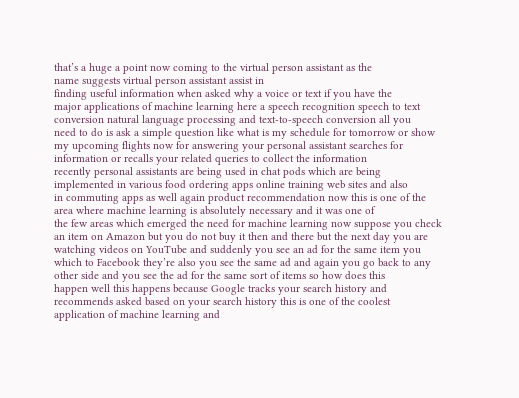that’s a huge a point now coming to the virtual person assistant as the
name suggests virtual person assistant assist in
finding useful information when asked why a voice or text if you have the
major applications of machine learning here a speech recognition speech to text
conversion natural language processing and text-to-speech conversion all you
need to do is ask a simple question like what is my schedule for tomorrow or show
my upcoming flights now for answering your personal assistant searches for
information or recalls your related queries to collect the information
recently personal assistants are being used in chat pods which are being
implemented in various food ordering apps online training web sites and also
in commuting apps as well again product recommendation now this is one of the
area where machine learning is absolutely necessary and it was one of
the few areas which emerged the need for machine learning now suppose you check
an item on Amazon but you do not buy it then and there but the next day you are
watching videos on YouTube and suddenly you see an ad for the same item you
which to Facebook they’re also you see the same ad and again you go back to any
other side and you see the ad for the same sort of items so how does this
happen well this happens because Google tracks your search history and
recommends asked based on your search history this is one of the coolest
application of machine learning and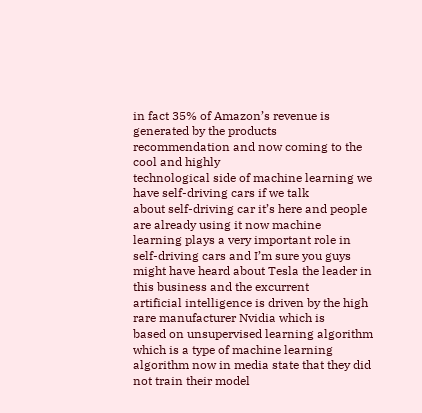in fact 35% of Amazon’s revenue is
generated by the products recommendation and now coming to the cool and highly
technological side of machine learning we have self-driving cars if we talk
about self-driving car it’s here and people are already using it now machine
learning plays a very important role in self-driving cars and I’m sure you guys
might have heard about Tesla the leader in this business and the excurrent
artificial intelligence is driven by the high rare manufacturer Nvidia which is
based on unsupervised learning algorithm which is a type of machine learning
algorithm now in media state that they did not train their model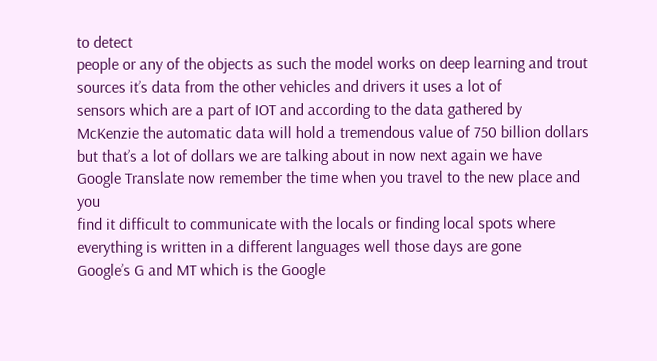to detect
people or any of the objects as such the model works on deep learning and trout
sources it’s data from the other vehicles and drivers it uses a lot of
sensors which are a part of IOT and according to the data gathered by
McKenzie the automatic data will hold a tremendous value of 750 billion dollars
but that’s a lot of dollars we are talking about in now next again we have
Google Translate now remember the time when you travel to the new place and you
find it difficult to communicate with the locals or finding local spots where
everything is written in a different languages well those days are gone
Google’s G and MT which is the Google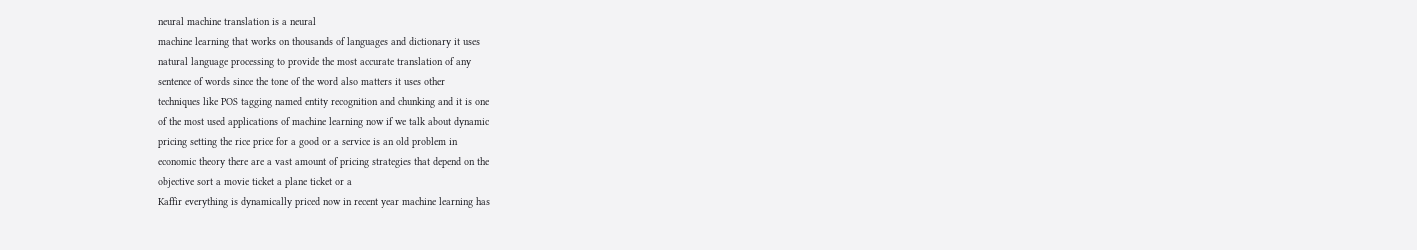neural machine translation is a neural
machine learning that works on thousands of languages and dictionary it uses
natural language processing to provide the most accurate translation of any
sentence of words since the tone of the word also matters it uses other
techniques like POS tagging named entity recognition and chunking and it is one
of the most used applications of machine learning now if we talk about dynamic
pricing setting the rice price for a good or a service is an old problem in
economic theory there are a vast amount of pricing strategies that depend on the
objective sort a movie ticket a plane ticket or a
Kaffir everything is dynamically priced now in recent year machine learning has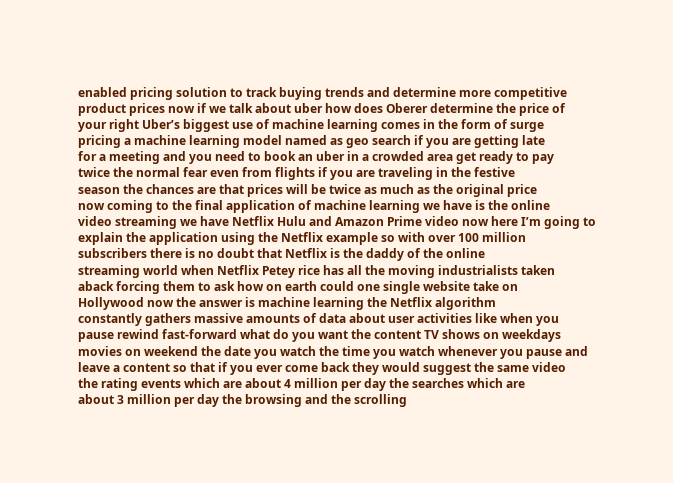enabled pricing solution to track buying trends and determine more competitive
product prices now if we talk about uber how does Oberer determine the price of
your right Uber’s biggest use of machine learning comes in the form of surge
pricing a machine learning model named as geo search if you are getting late
for a meeting and you need to book an uber in a crowded area get ready to pay
twice the normal fear even from flights if you are traveling in the festive
season the chances are that prices will be twice as much as the original price
now coming to the final application of machine learning we have is the online
video streaming we have Netflix Hulu and Amazon Prime video now here I’m going to
explain the application using the Netflix example so with over 100 million
subscribers there is no doubt that Netflix is the daddy of the online
streaming world when Netflix Petey rice has all the moving industrialists taken
aback forcing them to ask how on earth could one single website take on
Hollywood now the answer is machine learning the Netflix algorithm
constantly gathers massive amounts of data about user activities like when you
pause rewind fast-forward what do you want the content TV shows on weekdays
movies on weekend the date you watch the time you watch whenever you pause and
leave a content so that if you ever come back they would suggest the same video
the rating events which are about 4 million per day the searches which are
about 3 million per day the browsing and the scrolling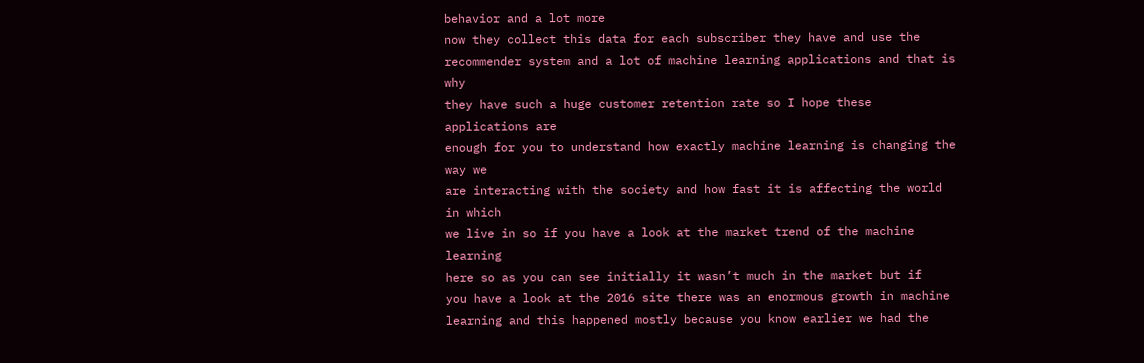behavior and a lot more
now they collect this data for each subscriber they have and use the
recommender system and a lot of machine learning applications and that is why
they have such a huge customer retention rate so I hope these applications are
enough for you to understand how exactly machine learning is changing the way we
are interacting with the society and how fast it is affecting the world in which
we live in so if you have a look at the market trend of the machine learning
here so as you can see initially it wasn’t much in the market but if
you have a look at the 2016 site there was an enormous growth in machine
learning and this happened mostly because you know earlier we had the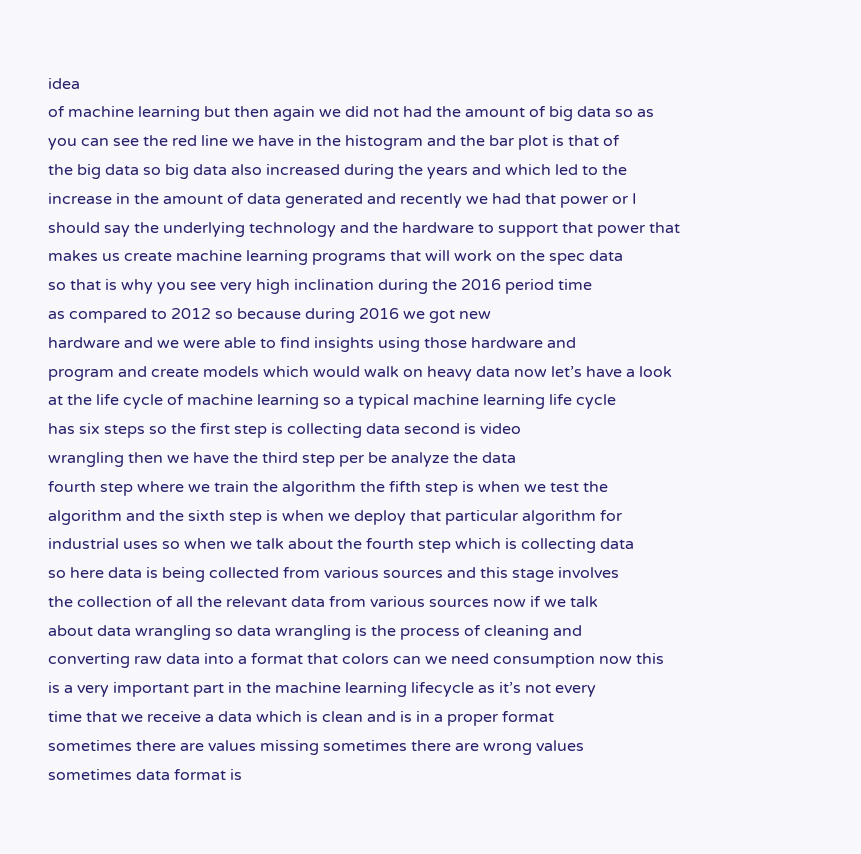idea
of machine learning but then again we did not had the amount of big data so as
you can see the red line we have in the histogram and the bar plot is that of
the big data so big data also increased during the years and which led to the
increase in the amount of data generated and recently we had that power or I
should say the underlying technology and the hardware to support that power that
makes us create machine learning programs that will work on the spec data
so that is why you see very high inclination during the 2016 period time
as compared to 2012 so because during 2016 we got new
hardware and we were able to find insights using those hardware and
program and create models which would walk on heavy data now let’s have a look
at the life cycle of machine learning so a typical machine learning life cycle
has six steps so the first step is collecting data second is video
wrangling then we have the third step per be analyze the data
fourth step where we train the algorithm the fifth step is when we test the
algorithm and the sixth step is when we deploy that particular algorithm for
industrial uses so when we talk about the fourth step which is collecting data
so here data is being collected from various sources and this stage involves
the collection of all the relevant data from various sources now if we talk
about data wrangling so data wrangling is the process of cleaning and
converting raw data into a format that colors can we need consumption now this
is a very important part in the machine learning lifecycle as it’s not every
time that we receive a data which is clean and is in a proper format
sometimes there are values missing sometimes there are wrong values
sometimes data format is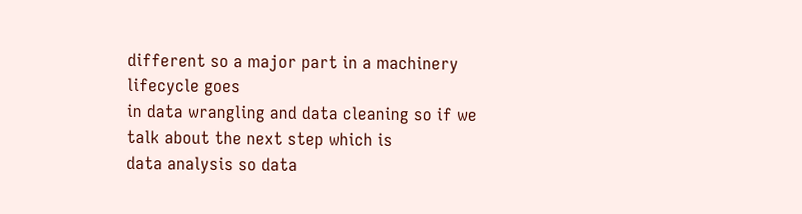different so a major part in a machinery lifecycle goes
in data wrangling and data cleaning so if we talk about the next step which is
data analysis so data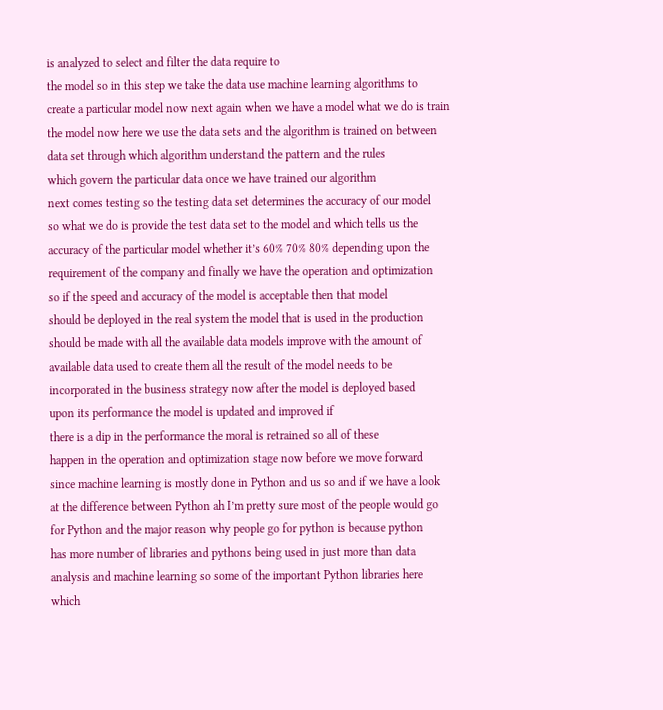is analyzed to select and filter the data require to
the model so in this step we take the data use machine learning algorithms to
create a particular model now next again when we have a model what we do is train
the model now here we use the data sets and the algorithm is trained on between
data set through which algorithm understand the pattern and the rules
which govern the particular data once we have trained our algorithm
next comes testing so the testing data set determines the accuracy of our model
so what we do is provide the test data set to the model and which tells us the
accuracy of the particular model whether it’s 60% 70% 80% depending upon the
requirement of the company and finally we have the operation and optimization
so if the speed and accuracy of the model is acceptable then that model
should be deployed in the real system the model that is used in the production
should be made with all the available data models improve with the amount of
available data used to create them all the result of the model needs to be
incorporated in the business strategy now after the model is deployed based
upon its performance the model is updated and improved if
there is a dip in the performance the moral is retrained so all of these
happen in the operation and optimization stage now before we move forward
since machine learning is mostly done in Python and us so and if we have a look
at the difference between Python ah I’m pretty sure most of the people would go
for Python and the major reason why people go for python is because python
has more number of libraries and pythons being used in just more than data
analysis and machine learning so some of the important Python libraries here
which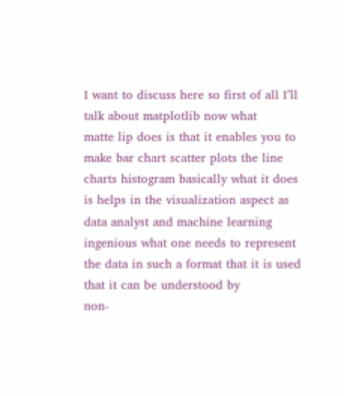I want to discuss here so first of all I’ll talk about matplotlib now what
matte lip does is that it enables you to make bar chart scatter plots the line
charts histogram basically what it does is helps in the visualization aspect as
data analyst and machine learning ingenious what one needs to represent
the data in such a format that it is used that it can be understood by
non-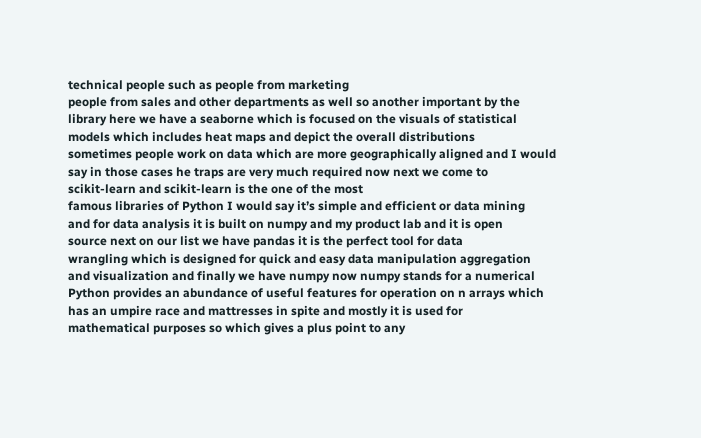technical people such as people from marketing
people from sales and other departments as well so another important by the
library here we have a seaborne which is focused on the visuals of statistical
models which includes heat maps and depict the overall distributions
sometimes people work on data which are more geographically aligned and I would
say in those cases he traps are very much required now next we come to
scikit-learn and scikit-learn is the one of the most
famous libraries of Python I would say it’s simple and efficient or data mining
and for data analysis it is built on numpy and my product lab and it is open
source next on our list we have pandas it is the perfect tool for data
wrangling which is designed for quick and easy data manipulation aggregation
and visualization and finally we have numpy now numpy stands for a numerical
Python provides an abundance of useful features for operation on n arrays which
has an umpire race and mattresses in spite and mostly it is used for
mathematical purposes so which gives a plus point to any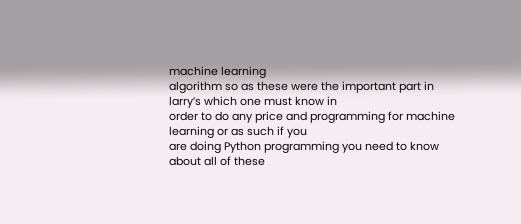machine learning
algorithm so as these were the important part in larry’s which one must know in
order to do any price and programming for machine learning or as such if you
are doing Python programming you need to know about all of these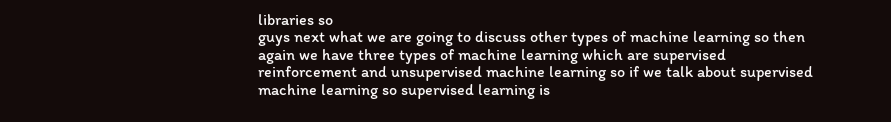libraries so
guys next what we are going to discuss other types of machine learning so then
again we have three types of machine learning which are supervised
reinforcement and unsupervised machine learning so if we talk about supervised
machine learning so supervised learning is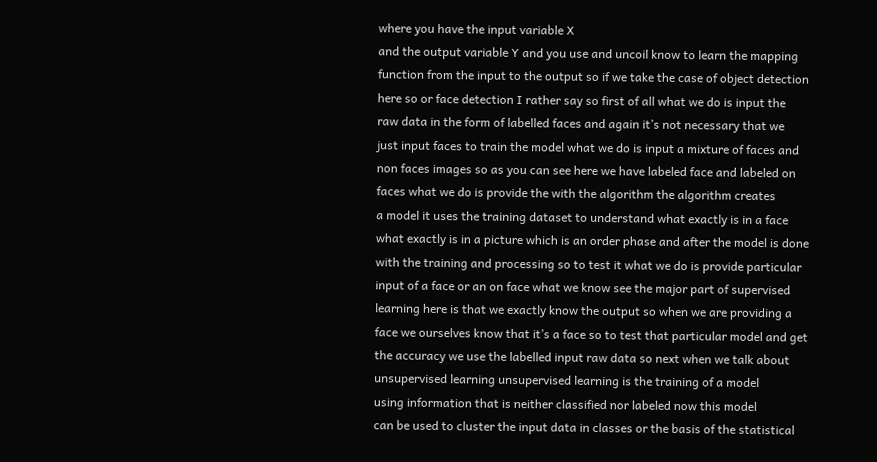where you have the input variable X
and the output variable Y and you use and uncoil know to learn the mapping
function from the input to the output so if we take the case of object detection
here so or face detection I rather say so first of all what we do is input the
raw data in the form of labelled faces and again it’s not necessary that we
just input faces to train the model what we do is input a mixture of faces and
non faces images so as you can see here we have labeled face and labeled on
faces what we do is provide the with the algorithm the algorithm creates
a model it uses the training dataset to understand what exactly is in a face
what exactly is in a picture which is an order phase and after the model is done
with the training and processing so to test it what we do is provide particular
input of a face or an on face what we know see the major part of supervised
learning here is that we exactly know the output so when we are providing a
face we ourselves know that it’s a face so to test that particular model and get
the accuracy we use the labelled input raw data so next when we talk about
unsupervised learning unsupervised learning is the training of a model
using information that is neither classified nor labeled now this model
can be used to cluster the input data in classes or the basis of the statistical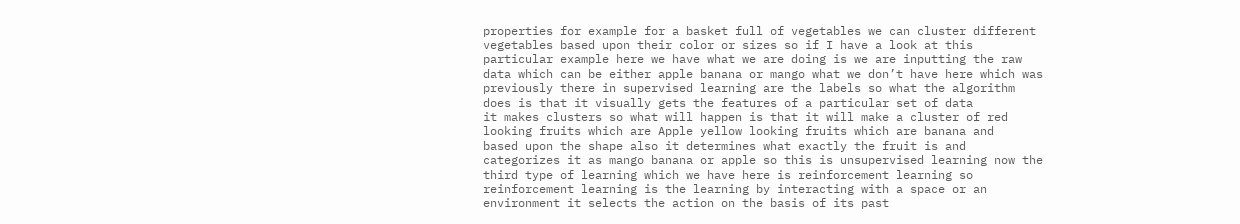properties for example for a basket full of vegetables we can cluster different
vegetables based upon their color or sizes so if I have a look at this
particular example here we have what we are doing is we are inputting the raw
data which can be either apple banana or mango what we don’t have here which was
previously there in supervised learning are the labels so what the algorithm
does is that it visually gets the features of a particular set of data
it makes clusters so what will happen is that it will make a cluster of red
looking fruits which are Apple yellow looking fruits which are banana and
based upon the shape also it determines what exactly the fruit is and
categorizes it as mango banana or apple so this is unsupervised learning now the
third type of learning which we have here is reinforcement learning so
reinforcement learning is the learning by interacting with a space or an
environment it selects the action on the basis of its past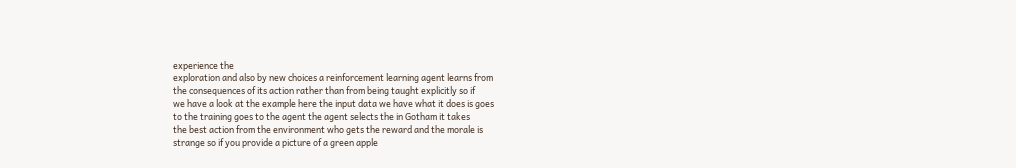experience the
exploration and also by new choices a reinforcement learning agent learns from
the consequences of its action rather than from being taught explicitly so if
we have a look at the example here the input data we have what it does is goes
to the training goes to the agent the agent selects the in Gotham it takes
the best action from the environment who gets the reward and the morale is
strange so if you provide a picture of a green apple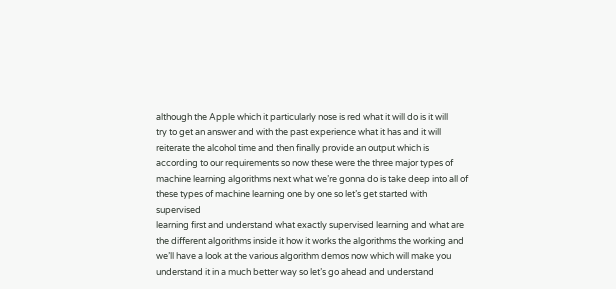although the Apple which it particularly nose is red what it will do is it will
try to get an answer and with the past experience what it has and it will
reiterate the alcohol time and then finally provide an output which is
according to our requirements so now these were the three major types of
machine learning algorithms next what we’re gonna do is take deep into all of
these types of machine learning one by one so let’s get started with supervised
learning first and understand what exactly supervised learning and what are
the different algorithms inside it how it works the algorithms the working and
we’ll have a look at the various algorithm demos now which will make you
understand it in a much better way so let’s go ahead and understand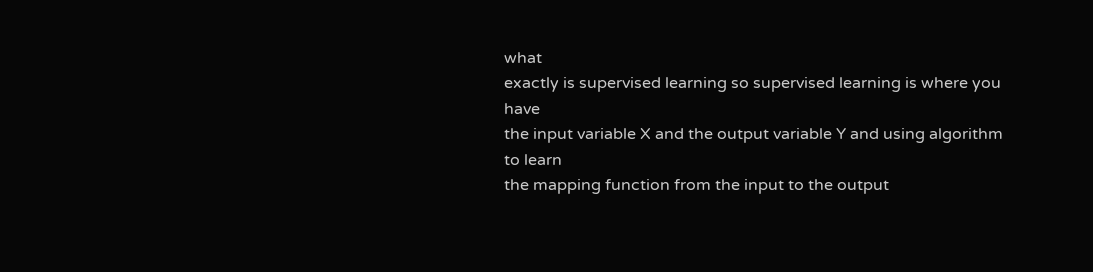what
exactly is supervised learning so supervised learning is where you have
the input variable X and the output variable Y and using algorithm to learn
the mapping function from the input to the output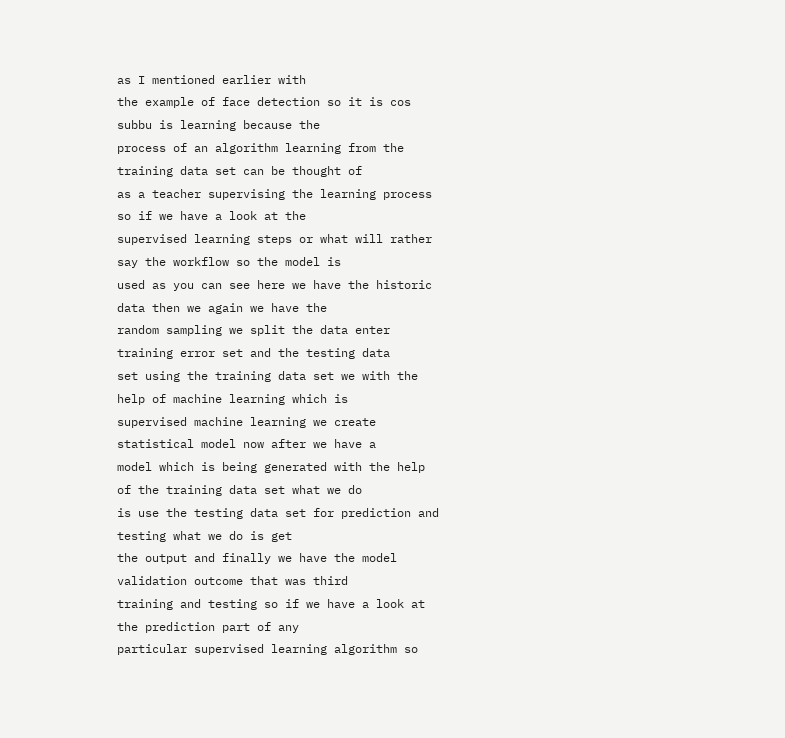as I mentioned earlier with
the example of face detection so it is cos subbu is learning because the
process of an algorithm learning from the training data set can be thought of
as a teacher supervising the learning process so if we have a look at the
supervised learning steps or what will rather say the workflow so the model is
used as you can see here we have the historic data then we again we have the
random sampling we split the data enter training error set and the testing data
set using the training data set we with the help of machine learning which is
supervised machine learning we create statistical model now after we have a
model which is being generated with the help of the training data set what we do
is use the testing data set for prediction and testing what we do is get
the output and finally we have the model validation outcome that was third
training and testing so if we have a look at the prediction part of any
particular supervised learning algorithm so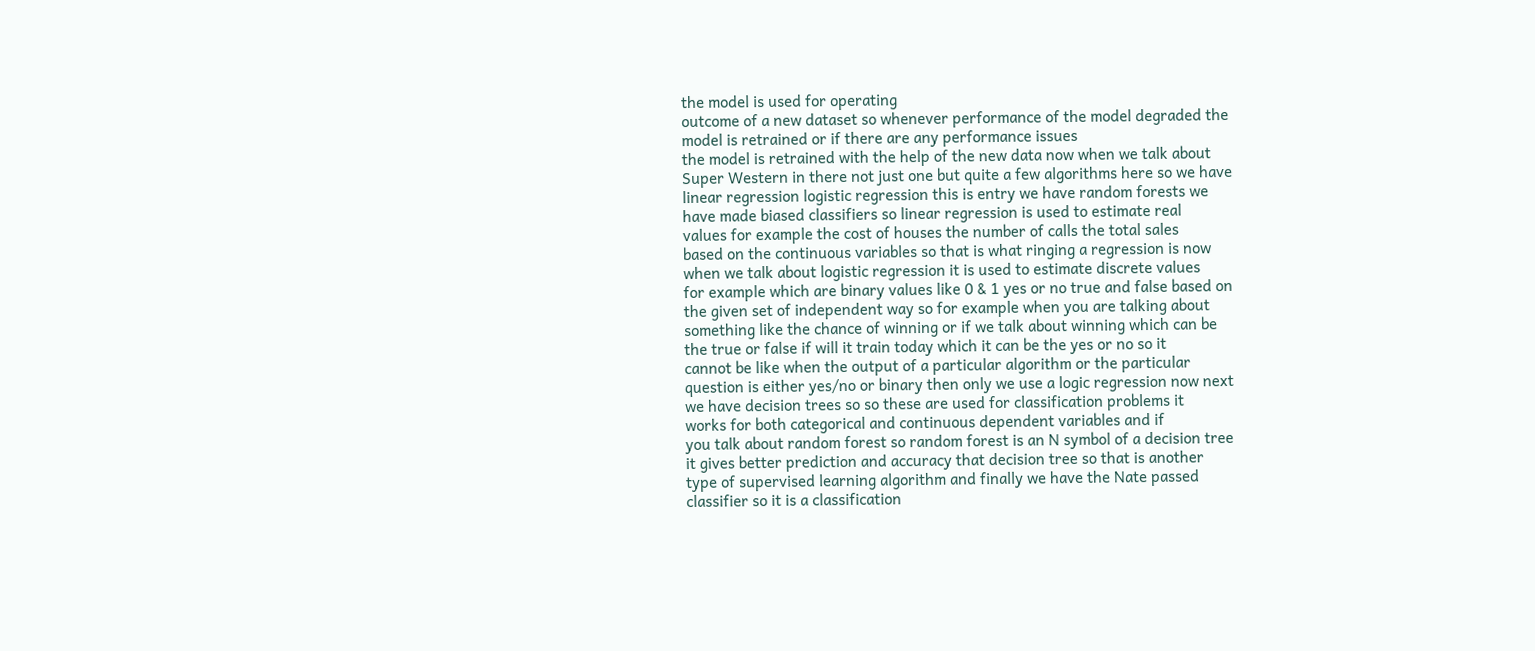the model is used for operating
outcome of a new dataset so whenever performance of the model degraded the
model is retrained or if there are any performance issues
the model is retrained with the help of the new data now when we talk about
Super Western in there not just one but quite a few algorithms here so we have
linear regression logistic regression this is entry we have random forests we
have made biased classifiers so linear regression is used to estimate real
values for example the cost of houses the number of calls the total sales
based on the continuous variables so that is what ringing a regression is now
when we talk about logistic regression it is used to estimate discrete values
for example which are binary values like 0 & 1 yes or no true and false based on
the given set of independent way so for example when you are talking about
something like the chance of winning or if we talk about winning which can be
the true or false if will it train today which it can be the yes or no so it
cannot be like when the output of a particular algorithm or the particular
question is either yes/no or binary then only we use a logic regression now next
we have decision trees so so these are used for classification problems it
works for both categorical and continuous dependent variables and if
you talk about random forest so random forest is an N symbol of a decision tree
it gives better prediction and accuracy that decision tree so that is another
type of supervised learning algorithm and finally we have the Nate passed
classifier so it is a classification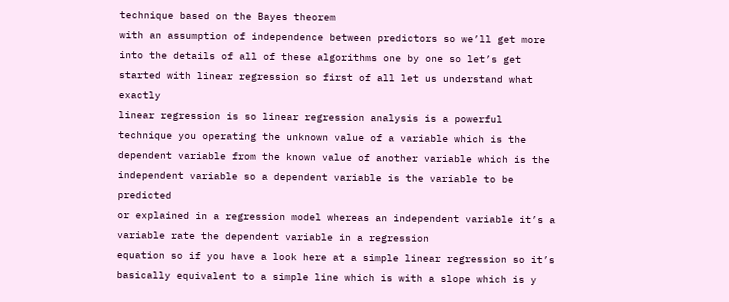technique based on the Bayes theorem
with an assumption of independence between predictors so we’ll get more
into the details of all of these algorithms one by one so let’s get
started with linear regression so first of all let us understand what exactly
linear regression is so linear regression analysis is a powerful
technique you operating the unknown value of a variable which is the
dependent variable from the known value of another variable which is the
independent variable so a dependent variable is the variable to be predicted
or explained in a regression model whereas an independent variable it’s a
variable rate the dependent variable in a regression
equation so if you have a look here at a simple linear regression so it’s
basically equivalent to a simple line which is with a slope which is y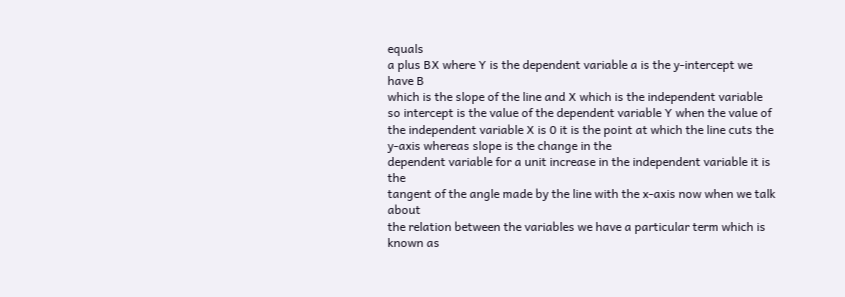equals
a plus BX where Y is the dependent variable a is the y-intercept we have B
which is the slope of the line and X which is the independent variable
so intercept is the value of the dependent variable Y when the value of
the independent variable X is 0 it is the point at which the line cuts the
y-axis whereas slope is the change in the
dependent variable for a unit increase in the independent variable it is the
tangent of the angle made by the line with the x-axis now when we talk about
the relation between the variables we have a particular term which is known as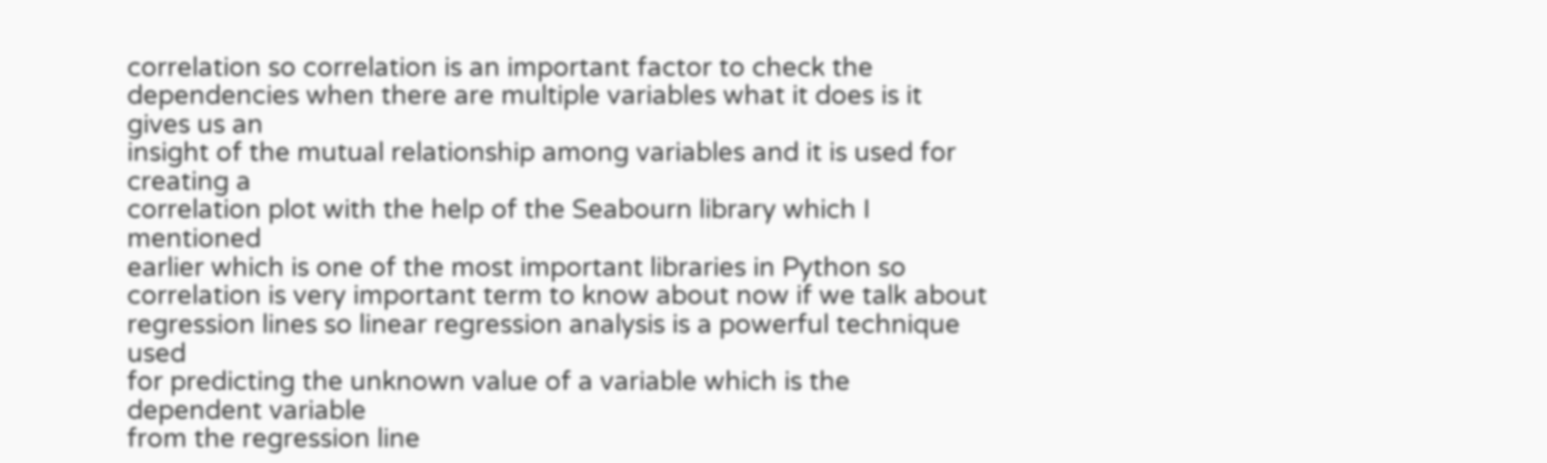correlation so correlation is an important factor to check the
dependencies when there are multiple variables what it does is it gives us an
insight of the mutual relationship among variables and it is used for creating a
correlation plot with the help of the Seabourn library which I mentioned
earlier which is one of the most important libraries in Python so
correlation is very important term to know about now if we talk about
regression lines so linear regression analysis is a powerful technique used
for predicting the unknown value of a variable which is the dependent variable
from the regression line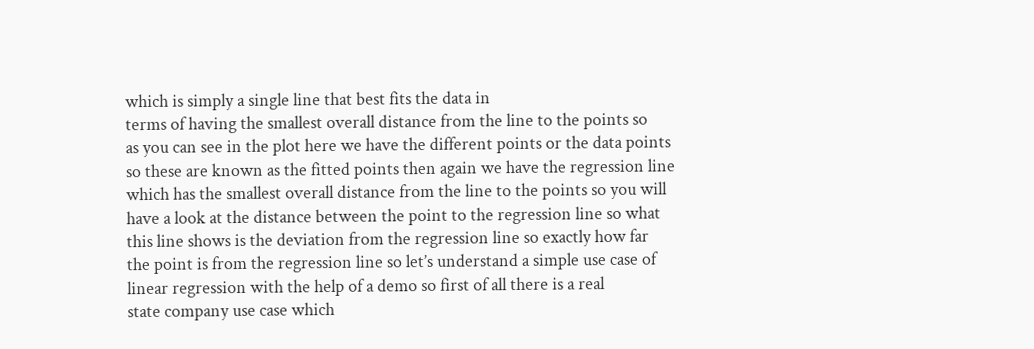which is simply a single line that best fits the data in
terms of having the smallest overall distance from the line to the points so
as you can see in the plot here we have the different points or the data points
so these are known as the fitted points then again we have the regression line
which has the smallest overall distance from the line to the points so you will
have a look at the distance between the point to the regression line so what
this line shows is the deviation from the regression line so exactly how far
the point is from the regression line so let’s understand a simple use case of
linear regression with the help of a demo so first of all there is a real
state company use case which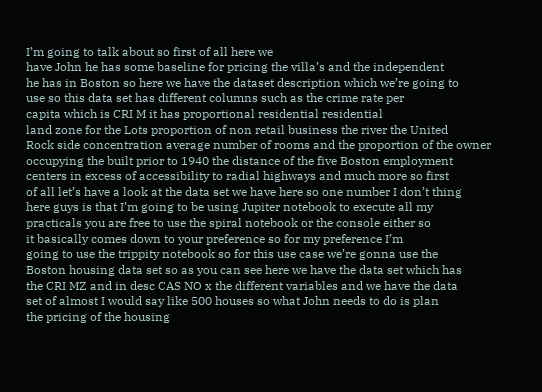I’m going to talk about so first of all here we
have John he has some baseline for pricing the villa’s and the independent
he has in Boston so here we have the dataset description which we’re going to
use so this data set has different columns such as the crime rate per
capita which is CRI M it has proportional residential residential
land zone for the Lots proportion of non retail business the river the United
Rock side concentration average number of rooms and the proportion of the owner
occupying the built prior to 1940 the distance of the five Boston employment
centers in excess of accessibility to radial highways and much more so first
of all let’s have a look at the data set we have here so one number I don’t thing
here guys is that I’m going to be using Jupiter notebook to execute all my
practicals you are free to use the spiral notebook or the console either so
it basically comes down to your preference so for my preference I’m
going to use the trippity notebook so for this use case we’re gonna use the
Boston housing data set so as you can see here we have the data set which has
the CRI MZ and in desc CAS NO x the different variables and we have the data
set of almost I would say like 500 houses so what John needs to do is plan
the pricing of the housing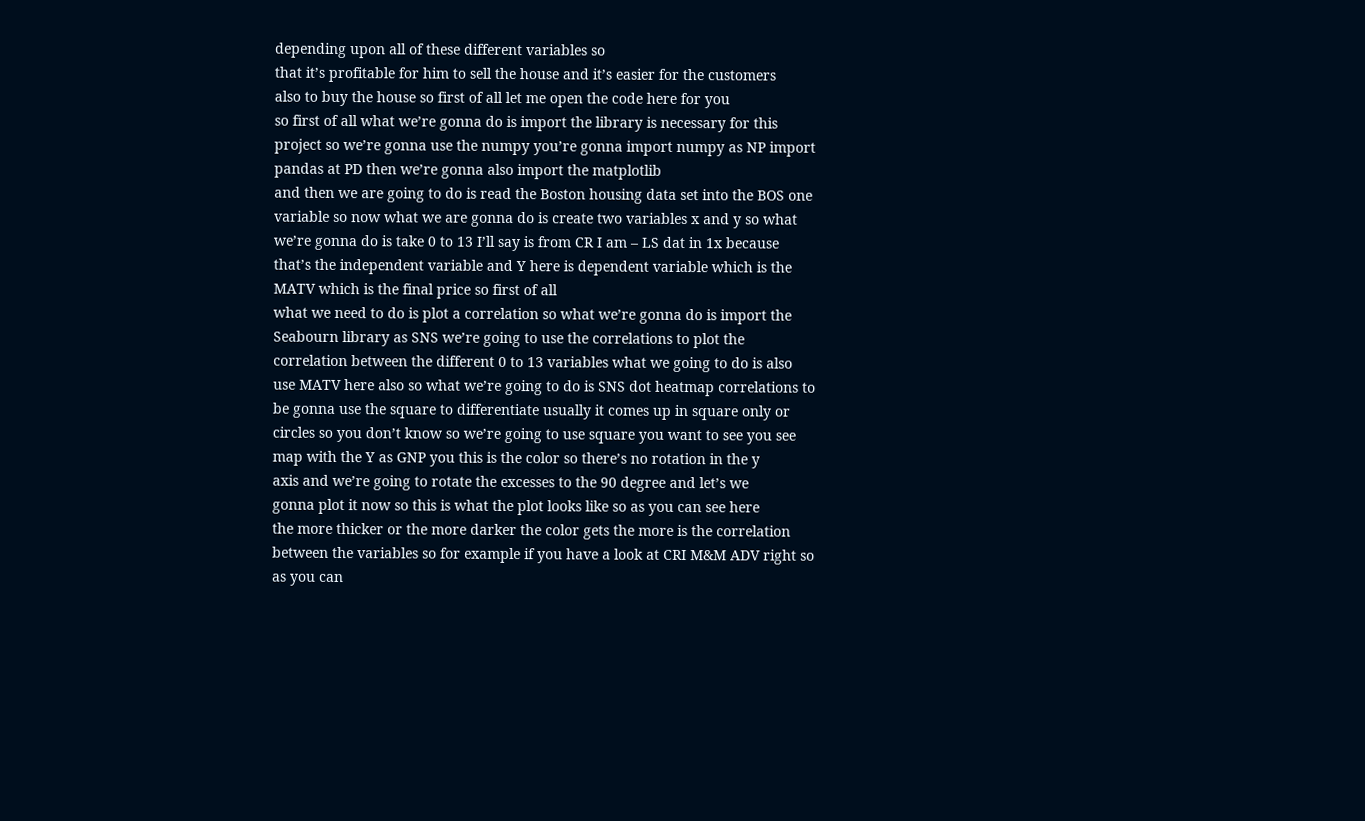depending upon all of these different variables so
that it’s profitable for him to sell the house and it’s easier for the customers
also to buy the house so first of all let me open the code here for you
so first of all what we’re gonna do is import the library is necessary for this
project so we’re gonna use the numpy you’re gonna import numpy as NP import
pandas at PD then we’re gonna also import the matplotlib
and then we are going to do is read the Boston housing data set into the BOS one
variable so now what we are gonna do is create two variables x and y so what
we’re gonna do is take 0 to 13 I’ll say is from CR I am – LS dat in 1x because
that’s the independent variable and Y here is dependent variable which is the
MATV which is the final price so first of all
what we need to do is plot a correlation so what we’re gonna do is import the
Seabourn library as SNS we’re going to use the correlations to plot the
correlation between the different 0 to 13 variables what we going to do is also
use MATV here also so what we’re going to do is SNS dot heatmap correlations to
be gonna use the square to differentiate usually it comes up in square only or
circles so you don’t know so we’re going to use square you want to see you see
map with the Y as GNP you this is the color so there’s no rotation in the y
axis and we’re going to rotate the excesses to the 90 degree and let’s we
gonna plot it now so this is what the plot looks like so as you can see here
the more thicker or the more darker the color gets the more is the correlation
between the variables so for example if you have a look at CRI M&M ADV right so
as you can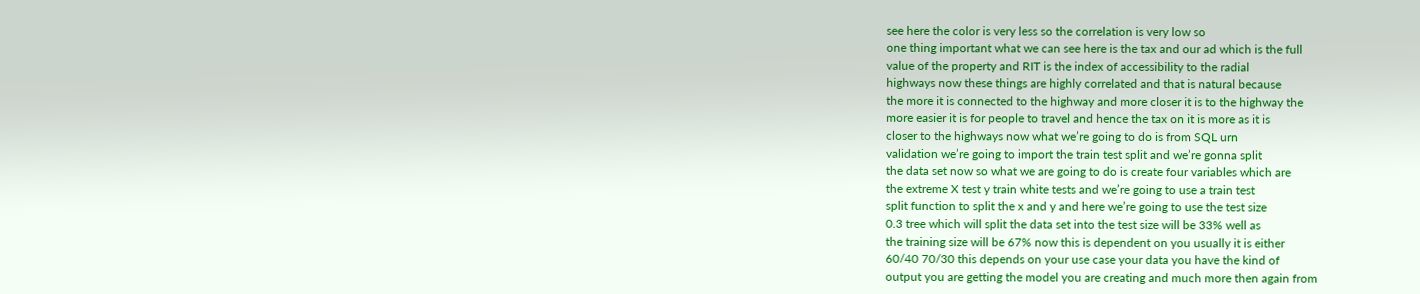see here the color is very less so the correlation is very low so
one thing important what we can see here is the tax and our ad which is the full
value of the property and RIT is the index of accessibility to the radial
highways now these things are highly correlated and that is natural because
the more it is connected to the highway and more closer it is to the highway the
more easier it is for people to travel and hence the tax on it is more as it is
closer to the highways now what we’re going to do is from SQL urn
validation we’re going to import the train test split and we’re gonna split
the data set now so what we are going to do is create four variables which are
the extreme X test y train white tests and we’re going to use a train test
split function to split the x and y and here we’re going to use the test size
0.3 tree which will split the data set into the test size will be 33% well as
the training size will be 67% now this is dependent on you usually it is either
60/40 70/30 this depends on your use case your data you have the kind of
output you are getting the model you are creating and much more then again from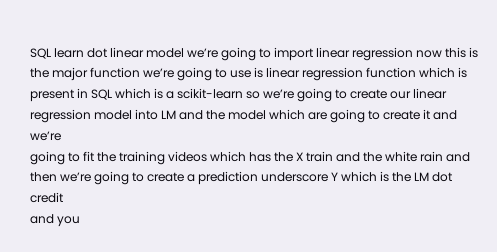SQL learn dot linear model we’re going to import linear regression now this is
the major function we’re going to use is linear regression function which is
present in SQL which is a scikit-learn so we’re going to create our linear
regression model into LM and the model which are going to create it and we’re
going to fit the training videos which has the X train and the white rain and
then we’re going to create a prediction underscore Y which is the LM dot credit
and you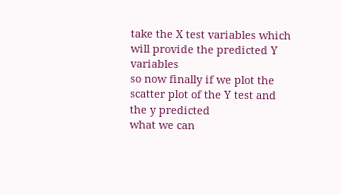take the X test variables which will provide the predicted Y variables
so now finally if we plot the scatter plot of the Y test and the y predicted
what we can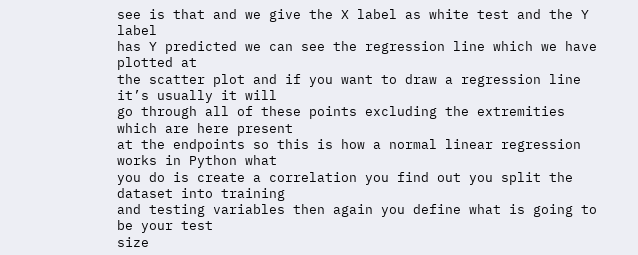see is that and we give the X label as white test and the Y label
has Y predicted we can see the regression line which we have plotted at
the scatter plot and if you want to draw a regression line it’s usually it will
go through all of these points excluding the extremities which are here present
at the endpoints so this is how a normal linear regression works in Python what
you do is create a correlation you find out you split the dataset into training
and testing variables then again you define what is going to be your test
size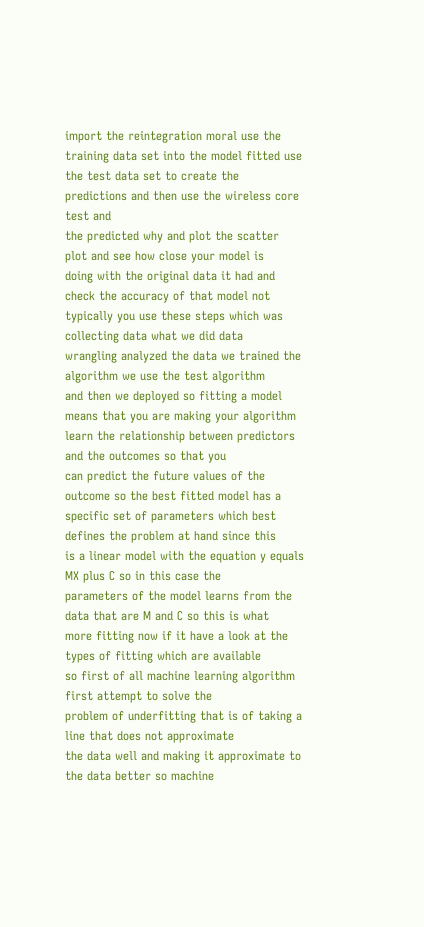import the reintegration moral use the
training data set into the model fitted use the test data set to create the
predictions and then use the wireless core test and
the predicted why and plot the scatter plot and see how close your model is
doing with the original data it had and check the accuracy of that model not
typically you use these steps which was collecting data what we did data
wrangling analyzed the data we trained the algorithm we use the test algorithm
and then we deployed so fitting a model means that you are making your algorithm
learn the relationship between predictors and the outcomes so that you
can predict the future values of the outcome so the best fitted model has a
specific set of parameters which best defines the problem at hand since this
is a linear model with the equation y equals MX plus C so in this case the
parameters of the model learns from the data that are M and C so this is what
more fitting now if it have a look at the types of fitting which are available
so first of all machine learning algorithm first attempt to solve the
problem of underfitting that is of taking a line that does not approximate
the data well and making it approximate to the data better so machine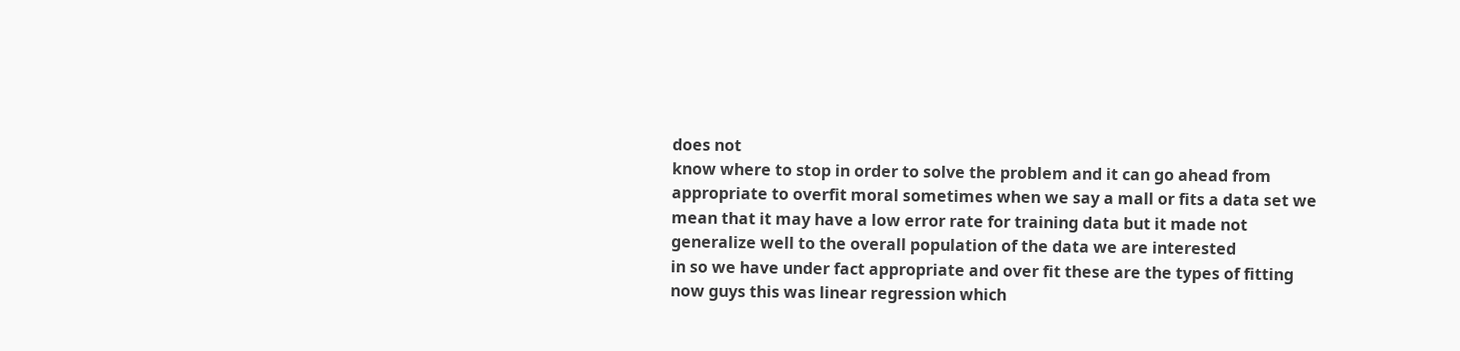does not
know where to stop in order to solve the problem and it can go ahead from
appropriate to overfit moral sometimes when we say a mall or fits a data set we
mean that it may have a low error rate for training data but it made not
generalize well to the overall population of the data we are interested
in so we have under fact appropriate and over fit these are the types of fitting
now guys this was linear regression which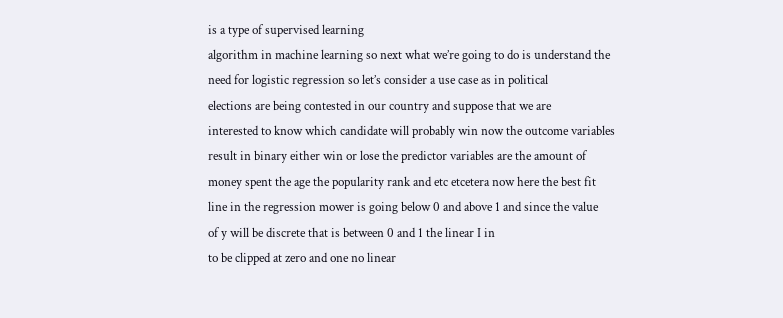is a type of supervised learning
algorithm in machine learning so next what we’re going to do is understand the
need for logistic regression so let’s consider a use case as in political
elections are being contested in our country and suppose that we are
interested to know which candidate will probably win now the outcome variables
result in binary either win or lose the predictor variables are the amount of
money spent the age the popularity rank and etc etcetera now here the best fit
line in the regression mower is going below 0 and above 1 and since the value
of y will be discrete that is between 0 and 1 the linear I in
to be clipped at zero and one no linear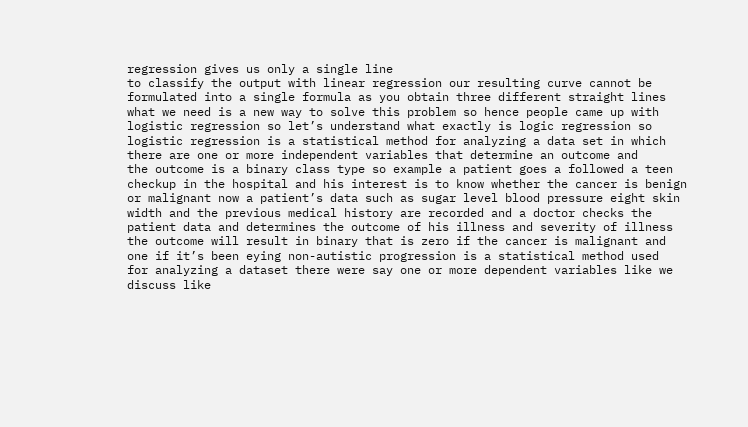regression gives us only a single line
to classify the output with linear regression our resulting curve cannot be
formulated into a single formula as you obtain three different straight lines
what we need is a new way to solve this problem so hence people came up with
logistic regression so let’s understand what exactly is logic regression so
logistic regression is a statistical method for analyzing a data set in which
there are one or more independent variables that determine an outcome and
the outcome is a binary class type so example a patient goes a followed a teen
checkup in the hospital and his interest is to know whether the cancer is benign
or malignant now a patient’s data such as sugar level blood pressure eight skin
width and the previous medical history are recorded and a doctor checks the
patient data and determines the outcome of his illness and severity of illness
the outcome will result in binary that is zero if the cancer is malignant and
one if it’s been eying non-autistic progression is a statistical method used
for analyzing a dataset there were say one or more dependent variables like we
discuss like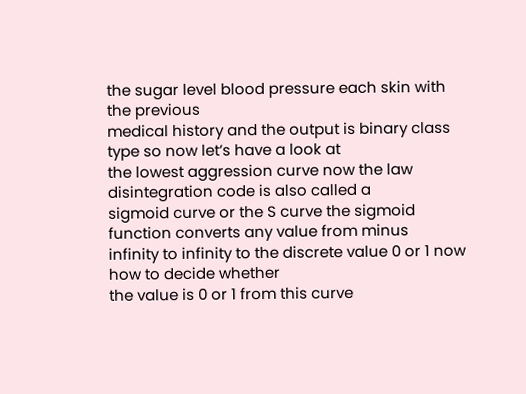the sugar level blood pressure each skin with the previous
medical history and the output is binary class type so now let’s have a look at
the lowest aggression curve now the law disintegration code is also called a
sigmoid curve or the S curve the sigmoid function converts any value from minus
infinity to infinity to the discrete value 0 or 1 now how to decide whether
the value is 0 or 1 from this curve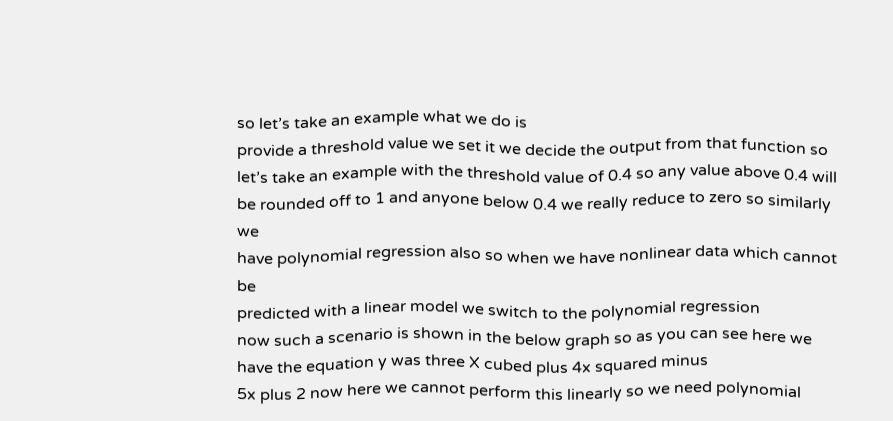so let’s take an example what we do is
provide a threshold value we set it we decide the output from that function so
let’s take an example with the threshold value of 0.4 so any value above 0.4 will
be rounded off to 1 and anyone below 0.4 we really reduce to zero so similarly we
have polynomial regression also so when we have nonlinear data which cannot be
predicted with a linear model we switch to the polynomial regression
now such a scenario is shown in the below graph so as you can see here we
have the equation y was three X cubed plus 4x squared minus
5x plus 2 now here we cannot perform this linearly so we need polynomial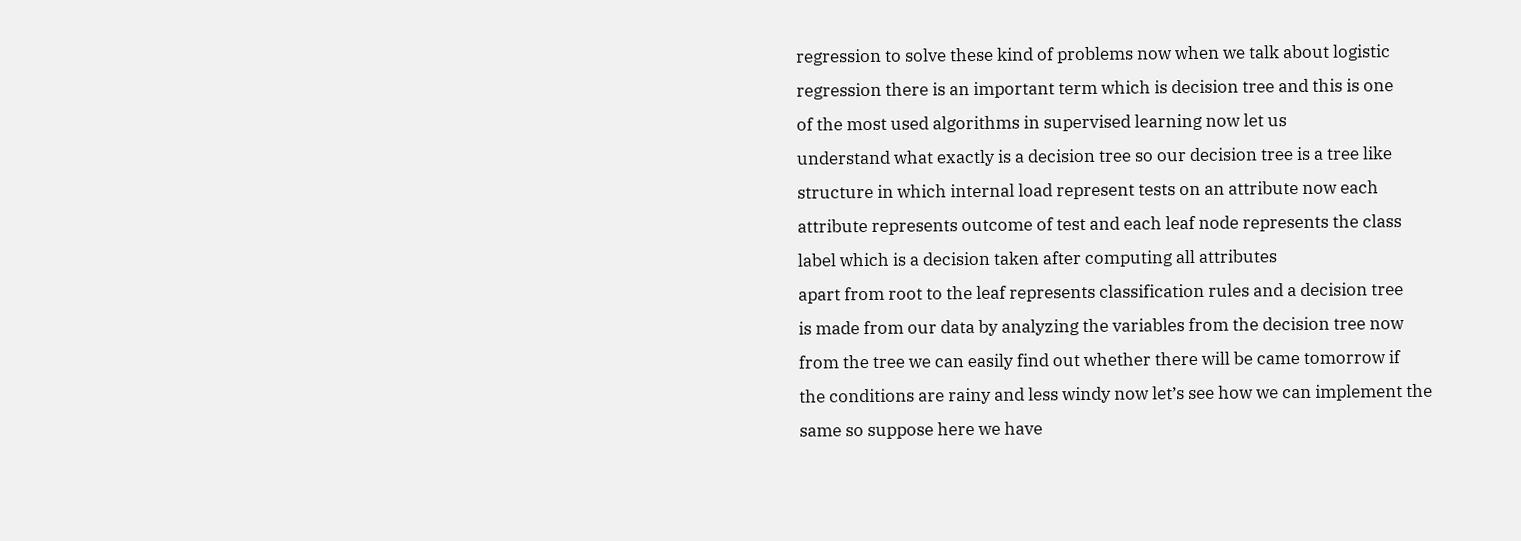regression to solve these kind of problems now when we talk about logistic
regression there is an important term which is decision tree and this is one
of the most used algorithms in supervised learning now let us
understand what exactly is a decision tree so our decision tree is a tree like
structure in which internal load represent tests on an attribute now each
attribute represents outcome of test and each leaf node represents the class
label which is a decision taken after computing all attributes
apart from root to the leaf represents classification rules and a decision tree
is made from our data by analyzing the variables from the decision tree now
from the tree we can easily find out whether there will be came tomorrow if
the conditions are rainy and less windy now let’s see how we can implement the
same so suppose here we have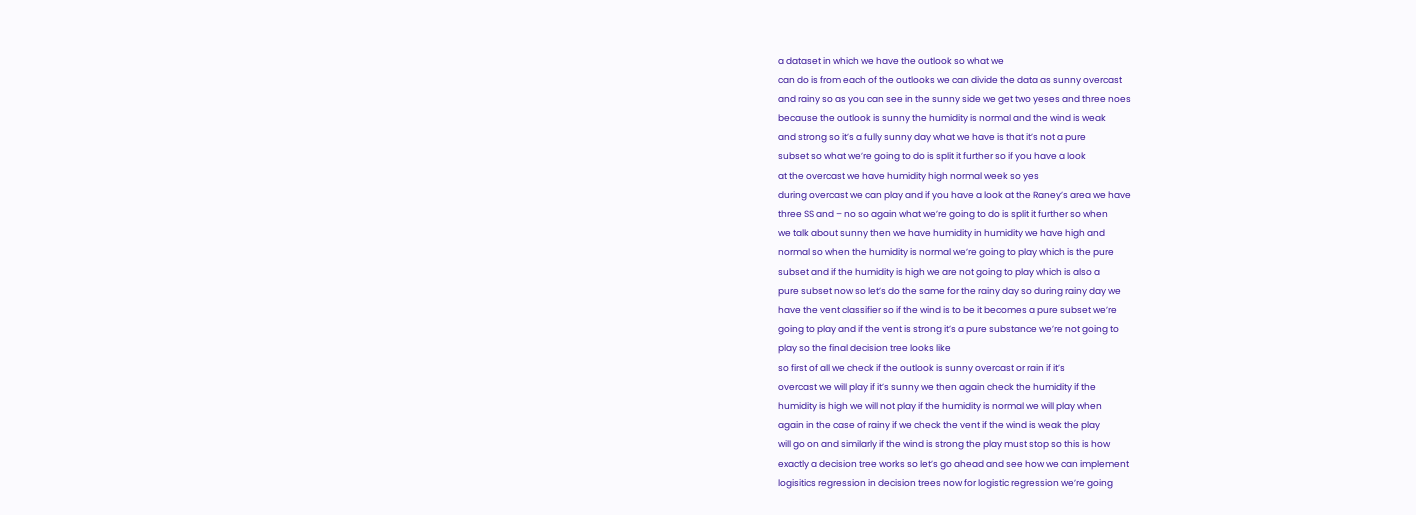a dataset in which we have the outlook so what we
can do is from each of the outlooks we can divide the data as sunny overcast
and rainy so as you can see in the sunny side we get two yeses and three noes
because the outlook is sunny the humidity is normal and the wind is weak
and strong so it’s a fully sunny day what we have is that it’s not a pure
subset so what we’re going to do is split it further so if you have a look
at the overcast we have humidity high normal week so yes
during overcast we can play and if you have a look at the Raney’s area we have
three SS and – no so again what we’re going to do is split it further so when
we talk about sunny then we have humidity in humidity we have high and
normal so when the humidity is normal we’re going to play which is the pure
subset and if the humidity is high we are not going to play which is also a
pure subset now so let’s do the same for the rainy day so during rainy day we
have the vent classifier so if the wind is to be it becomes a pure subset we’re
going to play and if the vent is strong it’s a pure substance we’re not going to
play so the final decision tree looks like
so first of all we check if the outlook is sunny overcast or rain if it’s
overcast we will play if it’s sunny we then again check the humidity if the
humidity is high we will not play if the humidity is normal we will play when
again in the case of rainy if we check the vent if the wind is weak the play
will go on and similarly if the wind is strong the play must stop so this is how
exactly a decision tree works so let’s go ahead and see how we can implement
logisitics regression in decision trees now for logistic regression we’re going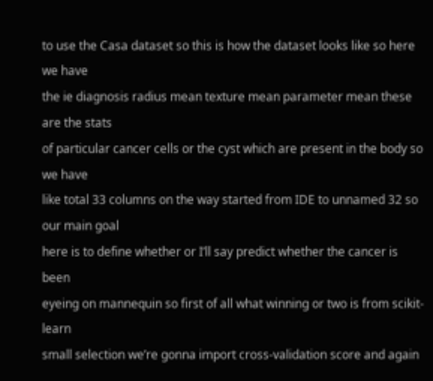to use the Casa dataset so this is how the dataset looks like so here we have
the ie diagnosis radius mean texture mean parameter mean these are the stats
of particular cancer cells or the cyst which are present in the body so we have
like total 33 columns on the way started from IDE to unnamed 32 so our main goal
here is to define whether or I’ll say predict whether the cancer is been
eyeing on mannequin so first of all what winning or two is from scikit-learn
small selection we’re gonna import cross-validation score and again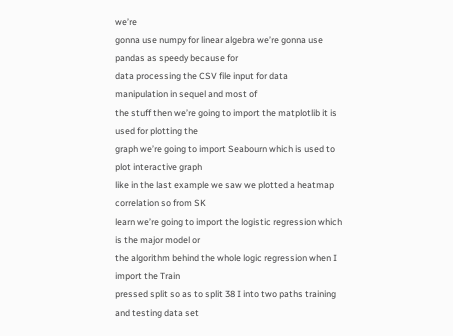we’re
gonna use numpy for linear algebra we’re gonna use pandas as speedy because for
data processing the CSV file input for data manipulation in sequel and most of
the stuff then we’re going to import the matplotlib it is used for plotting the
graph we’re going to import Seabourn which is used to plot interactive graph
like in the last example we saw we plotted a heatmap correlation so from SK
learn we’re going to import the logistic regression which is the major model or
the algorithm behind the whole logic regression when I import the Train
pressed split so as to split 38 I into two paths training and testing data set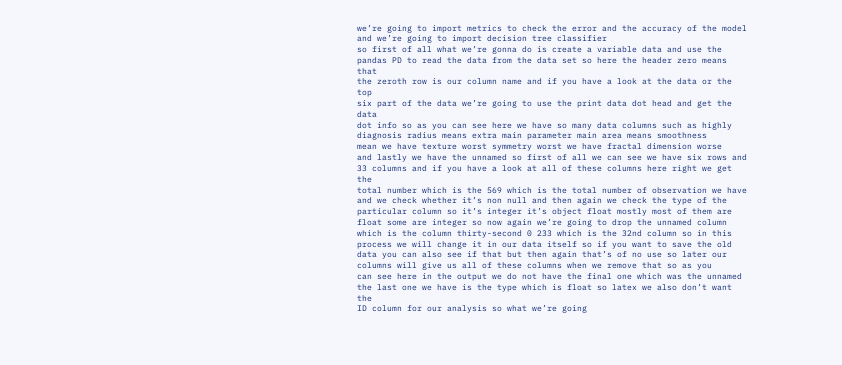we’re going to import metrics to check the error and the accuracy of the model
and we’re going to import decision tree classifier
so first of all what we’re gonna do is create a variable data and use the
pandas PD to read the data from the data set so here the header zero means that
the zeroth row is our column name and if you have a look at the data or the top
six part of the data we’re going to use the print data dot head and get the data
dot info so as you can see here we have so many data columns such as highly
diagnosis radius means extra main parameter main area means smoothness
mean we have texture worst symmetry worst we have fractal dimension worse
and lastly we have the unnamed so first of all we can see we have six rows and
33 columns and if you have a look at all of these columns here right we get the
total number which is the 569 which is the total number of observation we have
and we check whether it’s non null and then again we check the type of the
particular column so it’s integer it’s object float mostly most of them are
float some are integer so now again we’re going to drop the unnamed column
which is the column thirty-second 0 233 which is the 32nd column so in this
process we will change it in our data itself so if you want to save the old
data you can also see if that but then again that’s of no use so later our
columns will give us all of these columns when we remove that so as you
can see here in the output we do not have the final one which was the unnamed
the last one we have is the type which is float so latex we also don’t want the
ID column for our analysis so what we’re going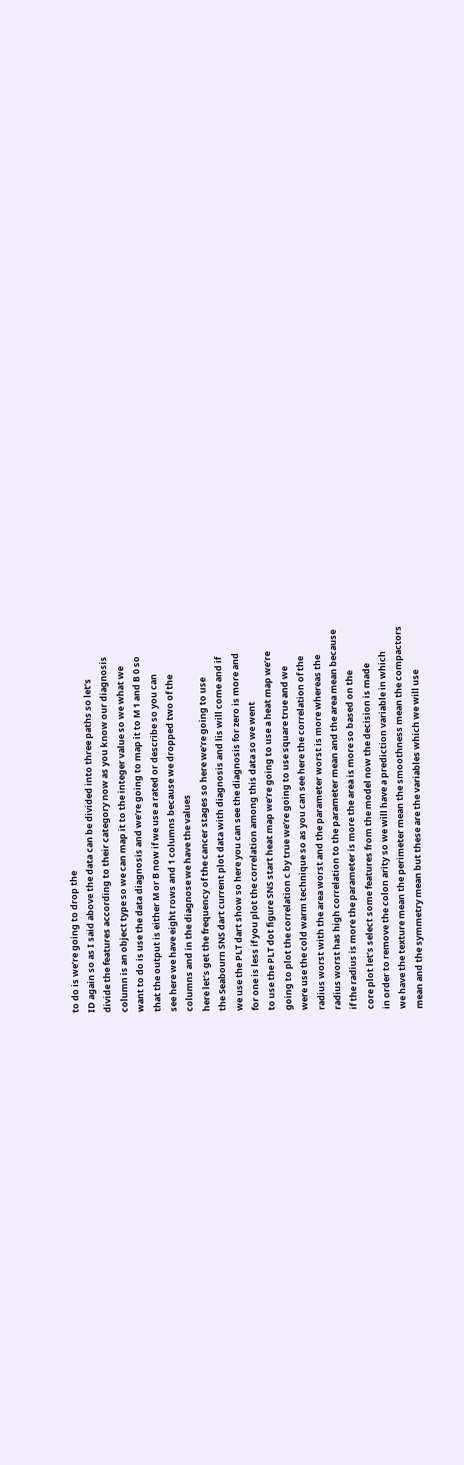to do is we’re going to drop the
ID again so as I said above the data can be divided into three paths so let’s
divide the features according to their category now as you know our diagnosis
column is an object type so we can map it to the integer value so we what we
want to do is use the data diagnosis and we’re going to map it to M 1 and B 0 so
that the output is either M or B now if we use a rated or describe so you can
see here we have eight rows and 1 columns because we dropped two of the
columns and in the diagnose we have the values
here let’s get the frequency of the cancer stages so here we’re going to use
the Seabourn SNS dart current plot data with diagnosis and lis will come and if
we use the PLT dart show so here you can see the diagnosis for zero is more and
for one is less if you plot the correlation among this data so we went
to use the PLT dot figure SNS start heat map we’re going to use a heat map we’re
going to plot the correlation c by true we’re going to use square true and we
were use the cold warm technique so as you can see here the correlation of the
radius worst with the area worst and the parameter worst is more whereas the
radius worst has high correlation to the parameter mean and the area mean because
if the radius is more the parameter is more the area is more so based on the
core plot let’s select some features from the model now the decision is made
in order to remove the colon arity so we will have a prediction variable in which
we have the texture mean the perimeter mean the smoothness mean the compactors
mean and the symmetry mean but these are the variables which we will use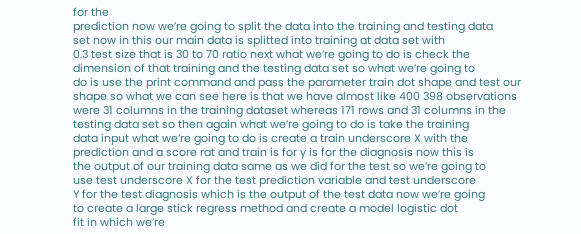for the
prediction now we’re going to split the data into the training and testing data
set now in this our main data is splitted into training at data set with
0.3 test size that is 30 to 70 ratio next what we’re going to do is check the
dimension of that training and the testing data set so what we’re going to
do is use the print command and pass the parameter train dot shape and test our
shape so what we can see here is that we have almost like 400 398 observations
were 31 columns in the training dataset whereas 171 rows and 31 columns in the
testing data set so then again what we’re going to do is take the training
data input what we’re going to do is create a train underscore X with the
prediction and a score rat and train is for y is for the diagnosis now this is
the output of our training data same as we did for the test so we’re going to
use test underscore X for the test prediction variable and test underscore
Y for the test diagnosis which is the output of the test data now we’re going
to create a large stick regress method and create a model logistic dot
fit in which we’re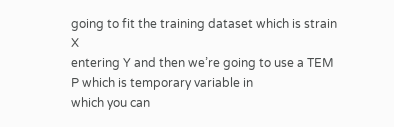going to fit the training dataset which is strain X
entering Y and then we’re going to use a TEM P which is temporary variable in
which you can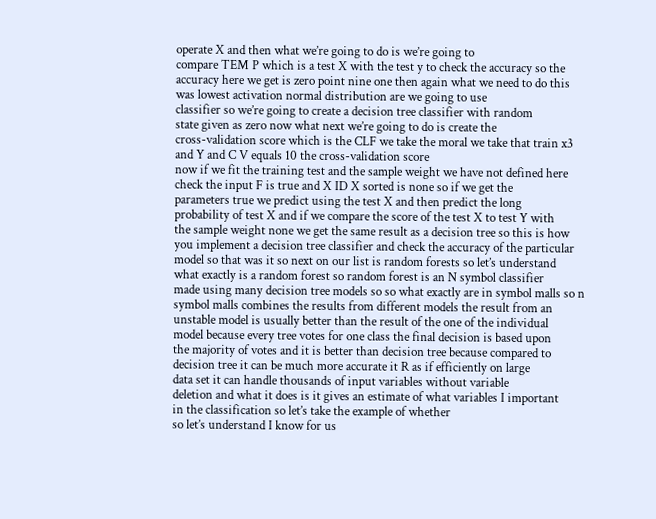operate X and then what we’re going to do is we’re going to
compare TEM P which is a test X with the test y to check the accuracy so the
accuracy here we get is zero point nine one then again what we need to do this
was lowest activation normal distribution are we going to use
classifier so we’re going to create a decision tree classifier with random
state given as zero now what next we’re going to do is create the
cross-validation score which is the CLF we take the moral we take that train x3
and Y and C V equals 10 the cross-validation score
now if we fit the training test and the sample weight we have not defined here
check the input F is true and X ID X sorted is none so if we get the
parameters true we predict using the test X and then predict the long
probability of test X and if we compare the score of the test X to test Y with
the sample weight none we get the same result as a decision tree so this is how
you implement a decision tree classifier and check the accuracy of the particular
model so that was it so next on our list is random forests so let’s understand
what exactly is a random forest so random forest is an N symbol classifier
made using many decision tree models so so what exactly are in symbol malls so n
symbol malls combines the results from different models the result from an
unstable model is usually better than the result of the one of the individual
model because every tree votes for one class the final decision is based upon
the majority of votes and it is better than decision tree because compared to
decision tree it can be much more accurate it R as if efficiently on large
data set it can handle thousands of input variables without variable
deletion and what it does is it gives an estimate of what variables I important
in the classification so let’s take the example of whether
so let’s understand I know for us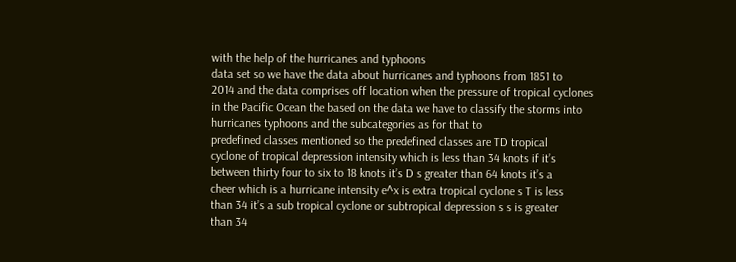with the help of the hurricanes and typhoons
data set so we have the data about hurricanes and typhoons from 1851 to
2014 and the data comprises off location when the pressure of tropical cyclones
in the Pacific Ocean the based on the data we have to classify the storms into
hurricanes typhoons and the subcategories as for that to
predefined classes mentioned so the predefined classes are TD tropical
cyclone of tropical depression intensity which is less than 34 knots if it’s
between thirty four to six to 18 knots it’s D s greater than 64 knots it’s a
cheer which is a hurricane intensity e^x is extra tropical cyclone s T is less
than 34 it’s a sub tropical cyclone or subtropical depression s s is greater
than 34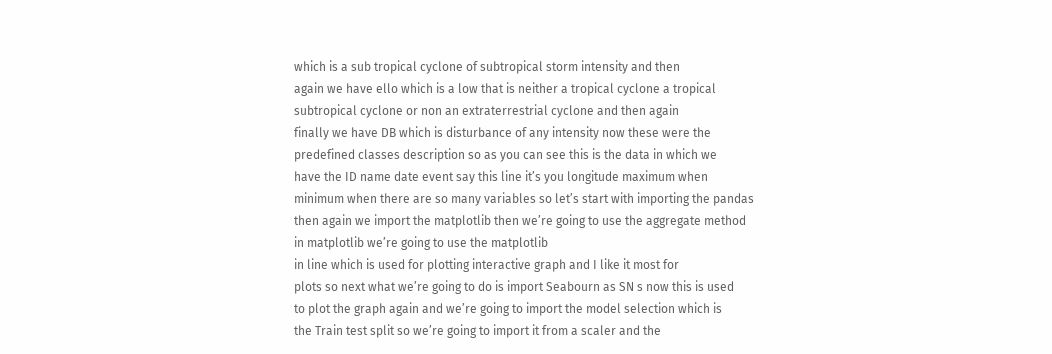which is a sub tropical cyclone of subtropical storm intensity and then
again we have ello which is a low that is neither a tropical cyclone a tropical
subtropical cyclone or non an extraterrestrial cyclone and then again
finally we have DB which is disturbance of any intensity now these were the
predefined classes description so as you can see this is the data in which we
have the ID name date event say this line it’s you longitude maximum when
minimum when there are so many variables so let’s start with importing the pandas
then again we import the matplotlib then we’re going to use the aggregate method
in matplotlib we’re going to use the matplotlib
in line which is used for plotting interactive graph and I like it most for
plots so next what we’re going to do is import Seabourn as SN s now this is used
to plot the graph again and we’re going to import the model selection which is
the Train test split so we’re going to import it from a scaler and the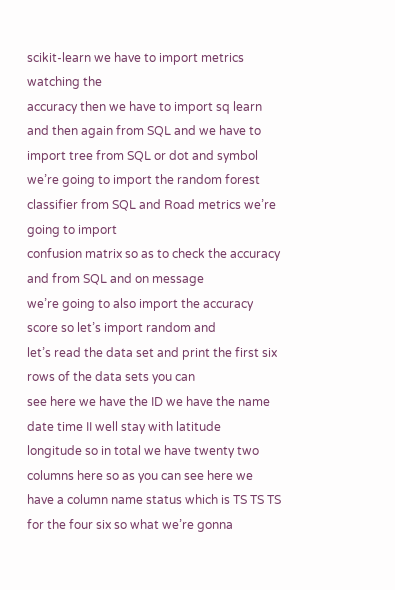scikit-learn we have to import metrics watching the
accuracy then we have to import sq learn and then again from SQL and we have to
import tree from SQL or dot and symbol we’re going to import the random forest
classifier from SQL and Road metrics we’re going to import
confusion matrix so as to check the accuracy and from SQL and on message
we’re going to also import the accuracy score so let’s import random and
let’s read the data set and print the first six rows of the data sets you can
see here we have the ID we have the name date time II well stay with latitude
longitude so in total we have twenty two columns here so as you can see here we
have a column name status which is TS TS TS for the four six so what we’re gonna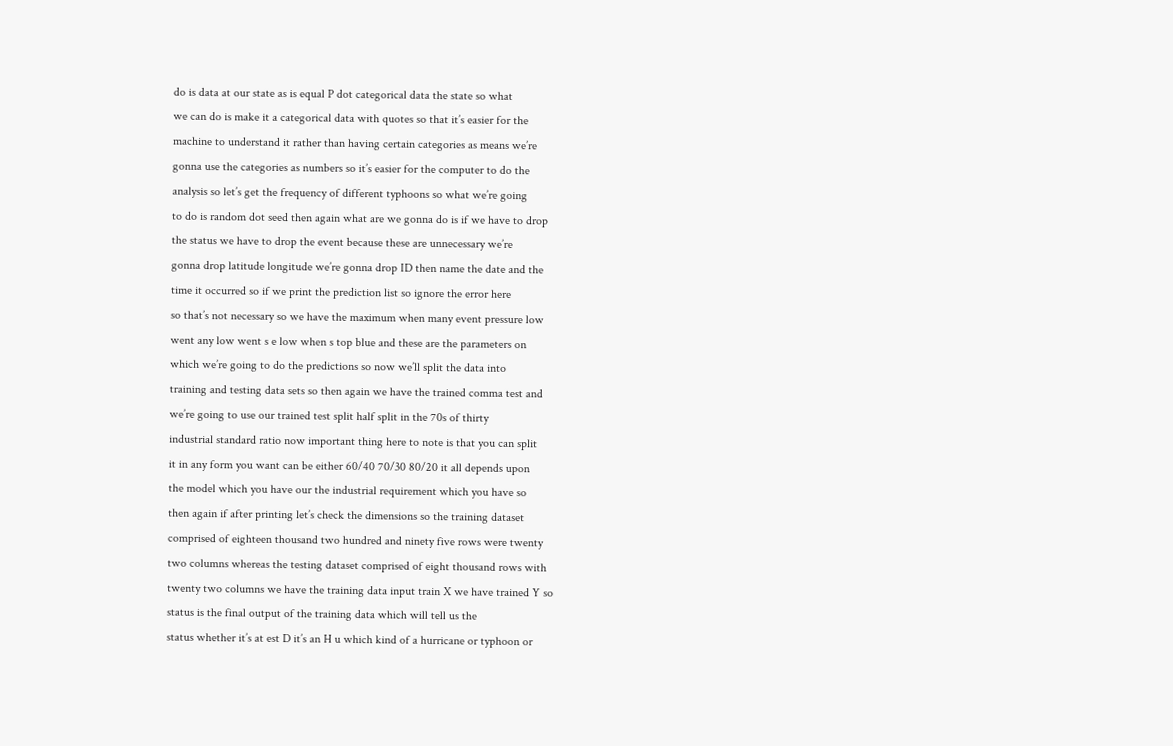do is data at our state as is equal P dot categorical data the state so what
we can do is make it a categorical data with quotes so that it’s easier for the
machine to understand it rather than having certain categories as means we’re
gonna use the categories as numbers so it’s easier for the computer to do the
analysis so let’s get the frequency of different typhoons so what we’re going
to do is random dot seed then again what are we gonna do is if we have to drop
the status we have to drop the event because these are unnecessary we’re
gonna drop latitude longitude we’re gonna drop ID then name the date and the
time it occurred so if we print the prediction list so ignore the error here
so that’s not necessary so we have the maximum when many event pressure low
went any low went s e low when s top blue and these are the parameters on
which we’re going to do the predictions so now we’ll split the data into
training and testing data sets so then again we have the trained comma test and
we’re going to use our trained test split half split in the 70s of thirty
industrial standard ratio now important thing here to note is that you can split
it in any form you want can be either 60/40 70/30 80/20 it all depends upon
the model which you have our the industrial requirement which you have so
then again if after printing let’s check the dimensions so the training dataset
comprised of eighteen thousand two hundred and ninety five rows were twenty
two columns whereas the testing dataset comprised of eight thousand rows with
twenty two columns we have the training data input train X we have trained Y so
status is the final output of the training data which will tell us the
status whether it’s at est D it’s an H u which kind of a hurricane or typhoon or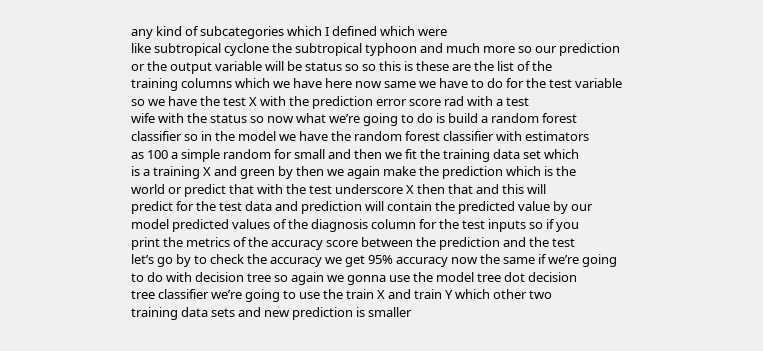any kind of subcategories which I defined which were
like subtropical cyclone the subtropical typhoon and much more so our prediction
or the output variable will be status so so this is these are the list of the
training columns which we have here now same we have to do for the test variable
so we have the test X with the prediction error score rad with a test
wife with the status so now what we’re going to do is build a random forest
classifier so in the model we have the random forest classifier with estimators
as 100 a simple random for small and then we fit the training data set which
is a training X and green by then we again make the prediction which is the
world or predict that with the test underscore X then that and this will
predict for the test data and prediction will contain the predicted value by our
model predicted values of the diagnosis column for the test inputs so if you
print the metrics of the accuracy score between the prediction and the test
let’s go by to check the accuracy we get 95% accuracy now the same if we’re going
to do with decision tree so again we gonna use the model tree dot decision
tree classifier we’re going to use the train X and train Y which other two
training data sets and new prediction is smaller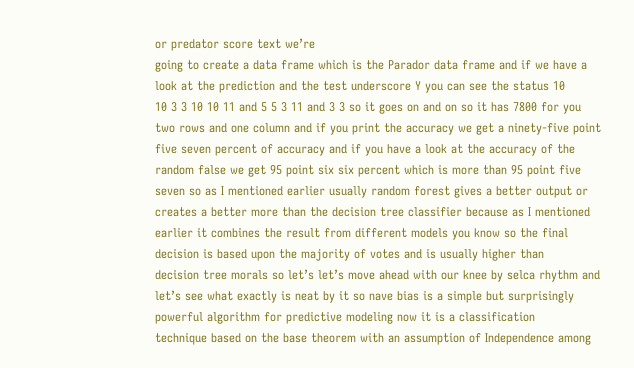or predator score text we’re
going to create a data frame which is the Parador data frame and if we have a
look at the prediction and the test underscore Y you can see the status 10
10 3 3 10 10 11 and 5 5 3 11 and 3 3 so it goes on and on so it has 7800 for you
two rows and one column and if you print the accuracy we get a ninety-five point
five seven percent of accuracy and if you have a look at the accuracy of the
random false we get 95 point six six percent which is more than 95 point five
seven so as I mentioned earlier usually random forest gives a better output or
creates a better more than the decision tree classifier because as I mentioned
earlier it combines the result from different models you know so the final
decision is based upon the majority of votes and is usually higher than
decision tree morals so let’s let’s move ahead with our knee by selca rhythm and
let’s see what exactly is neat by it so nave bias is a simple but surprisingly
powerful algorithm for predictive modeling now it is a classification
technique based on the base theorem with an assumption of Independence among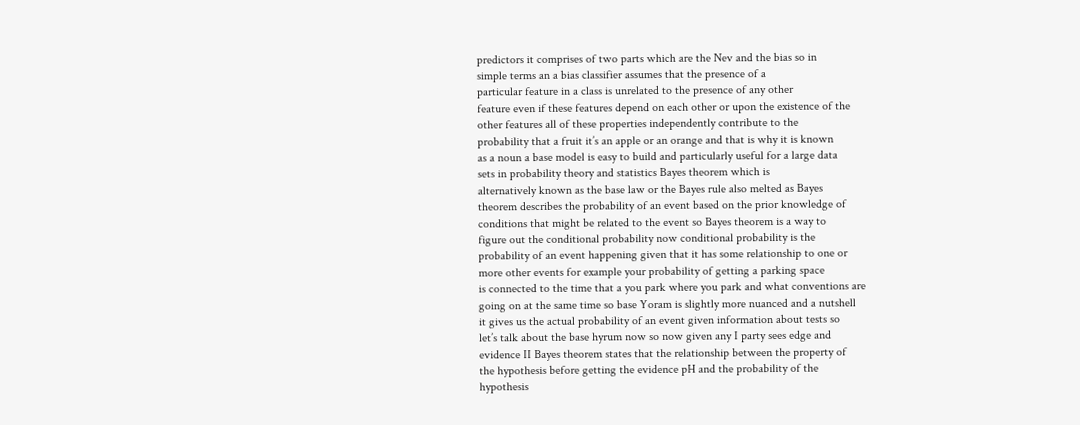predictors it comprises of two parts which are the Nev and the bias so in
simple terms an a bias classifier assumes that the presence of a
particular feature in a class is unrelated to the presence of any other
feature even if these features depend on each other or upon the existence of the
other features all of these properties independently contribute to the
probability that a fruit it’s an apple or an orange and that is why it is known
as a noun a base model is easy to build and particularly useful for a large data
sets in probability theory and statistics Bayes theorem which is
alternatively known as the base law or the Bayes rule also melted as Bayes
theorem describes the probability of an event based on the prior knowledge of
conditions that might be related to the event so Bayes theorem is a way to
figure out the conditional probability now conditional probability is the
probability of an event happening given that it has some relationship to one or
more other events for example your probability of getting a parking space
is connected to the time that a you park where you park and what conventions are
going on at the same time so base Yoram is slightly more nuanced and a nutshell
it gives us the actual probability of an event given information about tests so
let’s talk about the base hyrum now so now given any I party sees edge and
evidence II Bayes theorem states that the relationship between the property of
the hypothesis before getting the evidence pH and the probability of the
hypothesis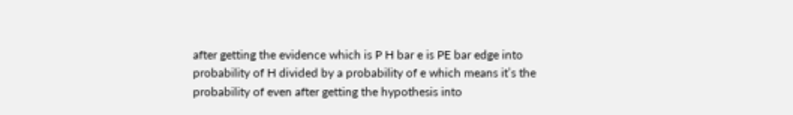after getting the evidence which is P H bar e is PE bar edge into
probability of H divided by a probability of e which means it’s the
probability of even after getting the hypothesis into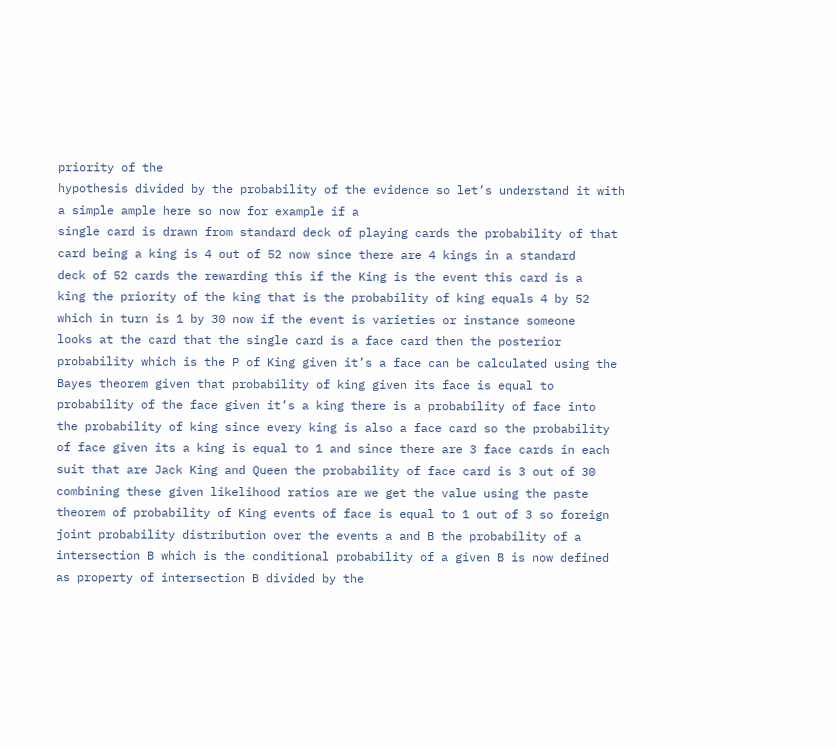priority of the
hypothesis divided by the probability of the evidence so let’s understand it with
a simple ample here so now for example if a
single card is drawn from standard deck of playing cards the probability of that
card being a king is 4 out of 52 now since there are 4 kings in a standard
deck of 52 cards the rewarding this if the King is the event this card is a
king the priority of the king that is the probability of king equals 4 by 52
which in turn is 1 by 30 now if the event is varieties or instance someone
looks at the card that the single card is a face card then the posterior
probability which is the P of King given it’s a face can be calculated using the
Bayes theorem given that probability of king given its face is equal to
probability of the face given it’s a king there is a probability of face into
the probability of king since every king is also a face card so the probability
of face given its a king is equal to 1 and since there are 3 face cards in each
suit that are Jack King and Queen the probability of face card is 3 out of 30
combining these given likelihood ratios are we get the value using the paste
theorem of probability of King events of face is equal to 1 out of 3 so foreign
joint probability distribution over the events a and B the probability of a
intersection B which is the conditional probability of a given B is now defined
as property of intersection B divided by the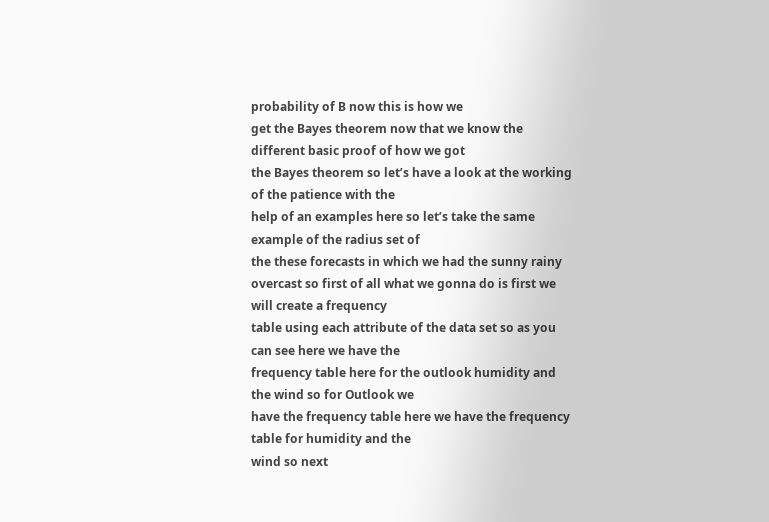probability of B now this is how we
get the Bayes theorem now that we know the different basic proof of how we got
the Bayes theorem so let’s have a look at the working of the patience with the
help of an examples here so let’s take the same example of the radius set of
the these forecasts in which we had the sunny rainy
overcast so first of all what we gonna do is first we will create a frequency
table using each attribute of the data set so as you can see here we have the
frequency table here for the outlook humidity and the wind so for Outlook we
have the frequency table here we have the frequency table for humidity and the
wind so next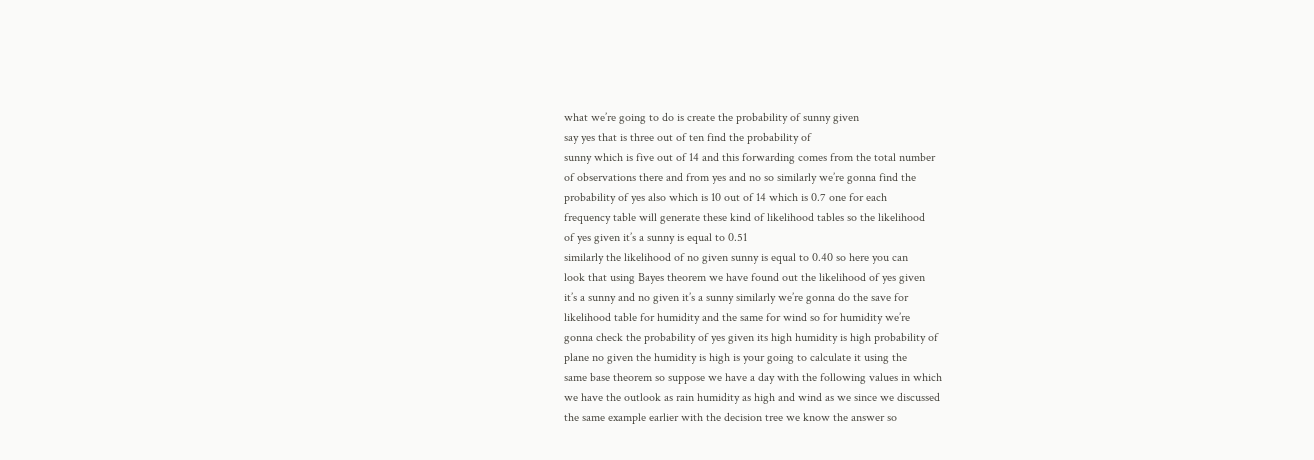what we’re going to do is create the probability of sunny given
say yes that is three out of ten find the probability of
sunny which is five out of 14 and this forwarding comes from the total number
of observations there and from yes and no so similarly we’re gonna find the
probability of yes also which is 10 out of 14 which is 0.7 one for each
frequency table will generate these kind of likelihood tables so the likelihood
of yes given it’s a sunny is equal to 0.51
similarly the likelihood of no given sunny is equal to 0.40 so here you can
look that using Bayes theorem we have found out the likelihood of yes given
it’s a sunny and no given it’s a sunny similarly we’re gonna do the save for
likelihood table for humidity and the same for wind so for humidity we’re
gonna check the probability of yes given its high humidity is high probability of
plane no given the humidity is high is your going to calculate it using the
same base theorem so suppose we have a day with the following values in which
we have the outlook as rain humidity as high and wind as we since we discussed
the same example earlier with the decision tree we know the answer so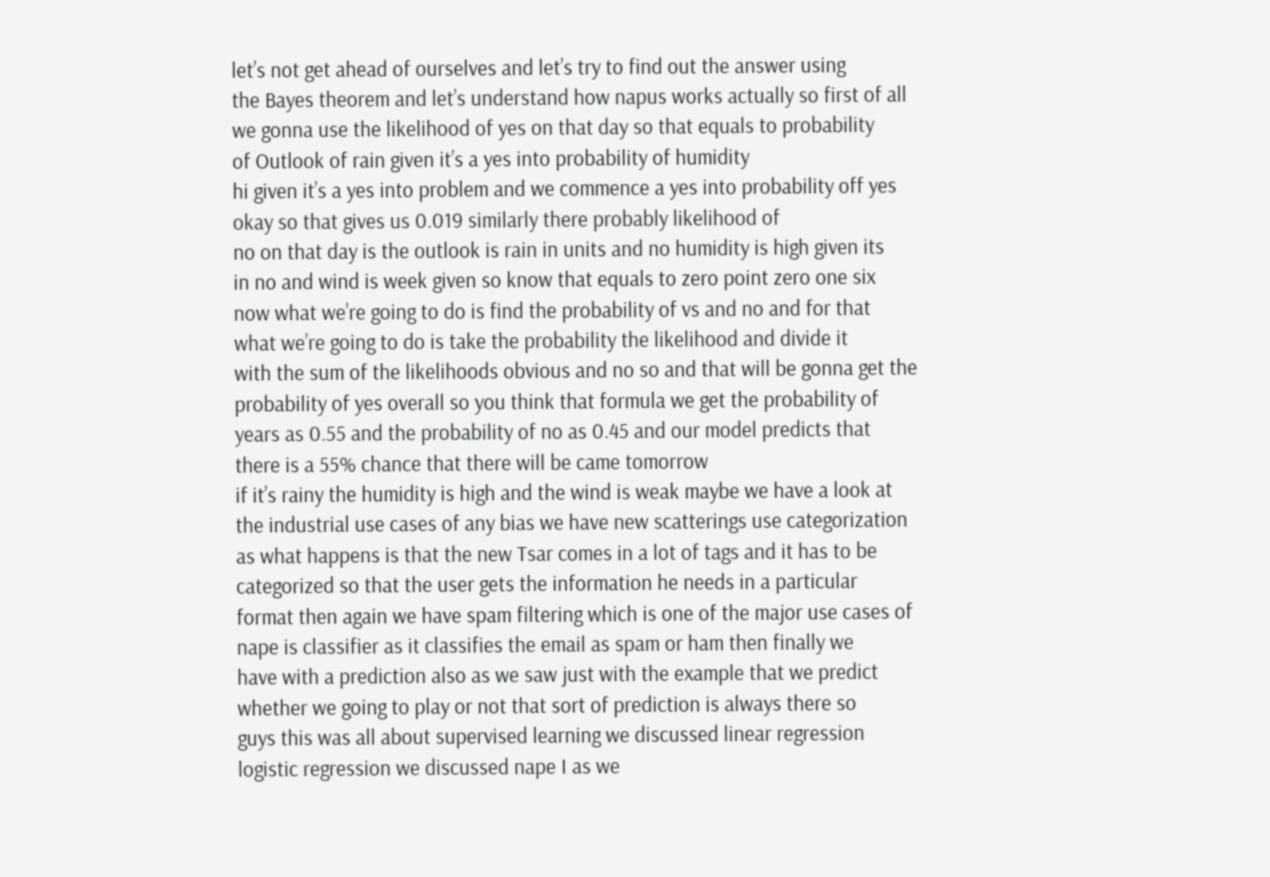let’s not get ahead of ourselves and let’s try to find out the answer using
the Bayes theorem and let’s understand how napus works actually so first of all
we gonna use the likelihood of yes on that day so that equals to probability
of Outlook of rain given it’s a yes into probability of humidity
hi given it’s a yes into problem and we commence a yes into probability off yes
okay so that gives us 0.019 similarly there probably likelihood of
no on that day is the outlook is rain in units and no humidity is high given its
in no and wind is week given so know that equals to zero point zero one six
now what we’re going to do is find the probability of vs and no and for that
what we’re going to do is take the probability the likelihood and divide it
with the sum of the likelihoods obvious and no so and that will be gonna get the
probability of yes overall so you think that formula we get the probability of
years as 0.55 and the probability of no as 0.45 and our model predicts that
there is a 55% chance that there will be came tomorrow
if it’s rainy the humidity is high and the wind is weak maybe we have a look at
the industrial use cases of any bias we have new scatterings use categorization
as what happens is that the new Tsar comes in a lot of tags and it has to be
categorized so that the user gets the information he needs in a particular
format then again we have spam filtering which is one of the major use cases of
nape is classifier as it classifies the email as spam or ham then finally we
have with a prediction also as we saw just with the example that we predict
whether we going to play or not that sort of prediction is always there so
guys this was all about supervised learning we discussed linear regression
logistic regression we discussed nape I as we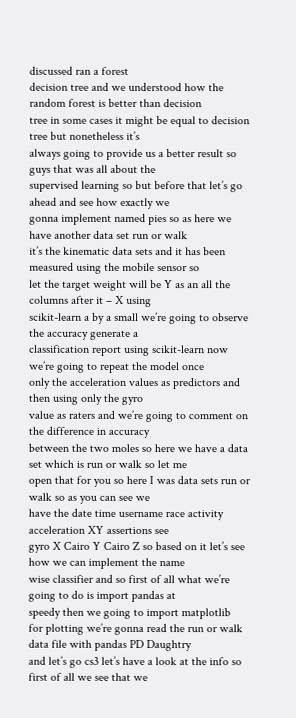discussed ran a forest
decision tree and we understood how the random forest is better than decision
tree in some cases it might be equal to decision tree but nonetheless it’s
always going to provide us a better result so guys that was all about the
supervised learning so but before that let’s go ahead and see how exactly we
gonna implement named pies so as here we have another data set run or walk
it’s the kinematic data sets and it has been measured using the mobile sensor so
let the target weight will be Y as an all the columns after it – X using
scikit-learn a by a small we’re going to observe the accuracy generate a
classification report using scikit-learn now we’re going to repeat the model once
only the acceleration values as predictors and then using only the gyro
value as raters and we’re going to comment on the difference in accuracy
between the two moles so here we have a data set which is run or walk so let me
open that for you so here I was data sets run or walk so as you can see we
have the date time username race activity acceleration XY assertions see
gyro X Cairo Y Cairo Z so based on it let’s see how we can implement the name
wise classifier and so first of all what we’re going to do is import pandas at
speedy then we going to import matplotlib
for plotting we’re gonna read the run or walk data file with pandas PD Daughtry
and let’s go cs3 let’s have a look at the info so first of all we see that we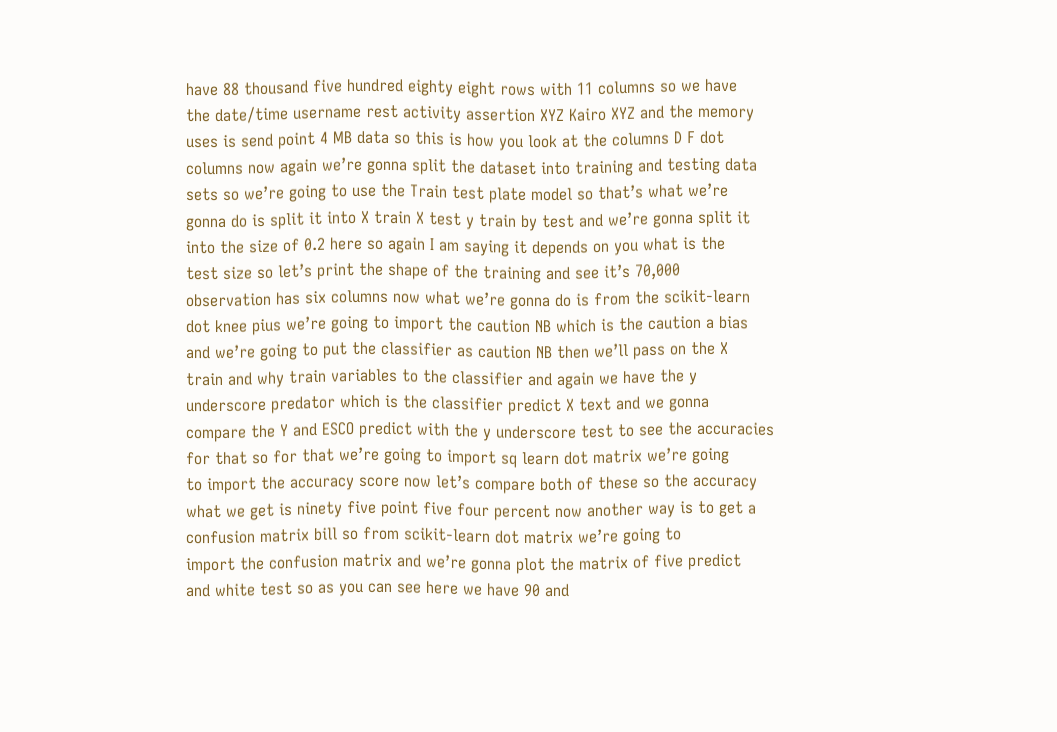have 88 thousand five hundred eighty eight rows with 11 columns so we have
the date/time username rest activity assertion XYZ Kairo XYZ and the memory
uses is send point 4 MB data so this is how you look at the columns D F dot
columns now again we’re gonna split the dataset into training and testing data
sets so we’re going to use the Train test plate model so that’s what we’re
gonna do is split it into X train X test y train by test and we’re gonna split it
into the size of 0.2 here so again I am saying it depends on you what is the
test size so let’s print the shape of the training and see it’s 70,000
observation has six columns now what we’re gonna do is from the scikit-learn
dot knee pius we’re going to import the caution NB which is the caution a bias
and we’re going to put the classifier as caution NB then we’ll pass on the X
train and why train variables to the classifier and again we have the y
underscore predator which is the classifier predict X text and we gonna
compare the Y and ESCO predict with the y underscore test to see the accuracies
for that so for that we’re going to import sq learn dot matrix we’re going
to import the accuracy score now let’s compare both of these so the accuracy
what we get is ninety five point five four percent now another way is to get a
confusion matrix bill so from scikit-learn dot matrix we’re going to
import the confusion matrix and we’re gonna plot the matrix of five predict
and white test so as you can see here we have 90 and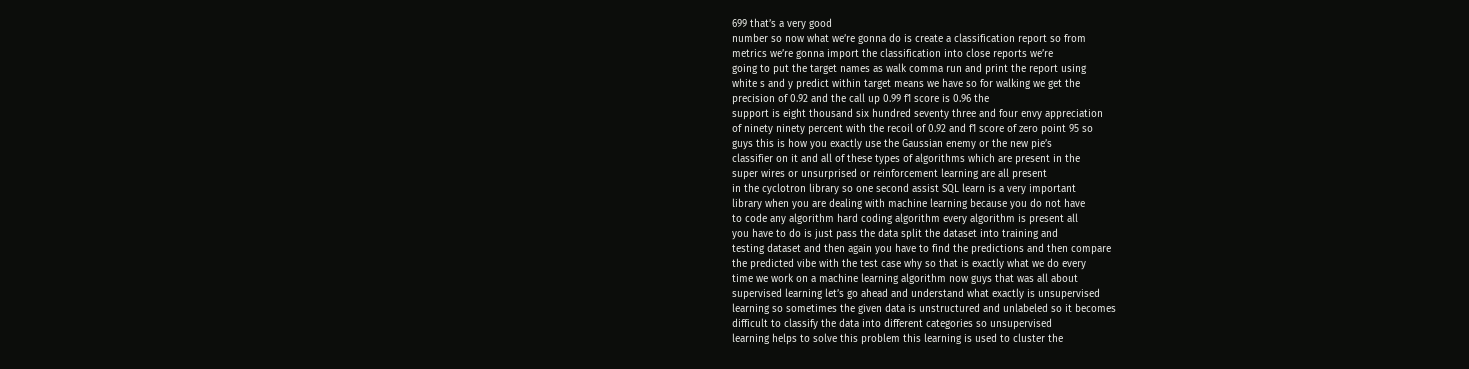699 that’s a very good
number so now what we’re gonna do is create a classification report so from
metrics we’re gonna import the classification into close reports we’re
going to put the target names as walk comma run and print the report using
white s and y predict within target means we have so for walking we get the
precision of 0.92 and the call up 0.99 f1 score is 0.96 the
support is eight thousand six hundred seventy three and four envy appreciation
of ninety ninety percent with the recoil of 0.92 and f1 score of zero point 95 so
guys this is how you exactly use the Gaussian enemy or the new pie’s
classifier on it and all of these types of algorithms which are present in the
super wires or unsurprised or reinforcement learning are all present
in the cyclotron library so one second assist SQL learn is a very important
library when you are dealing with machine learning because you do not have
to code any algorithm hard coding algorithm every algorithm is present all
you have to do is just pass the data split the dataset into training and
testing dataset and then again you have to find the predictions and then compare
the predicted vibe with the test case why so that is exactly what we do every
time we work on a machine learning algorithm now guys that was all about
supervised learning let’s go ahead and understand what exactly is unsupervised
learning so sometimes the given data is unstructured and unlabeled so it becomes
difficult to classify the data into different categories so unsupervised
learning helps to solve this problem this learning is used to cluster the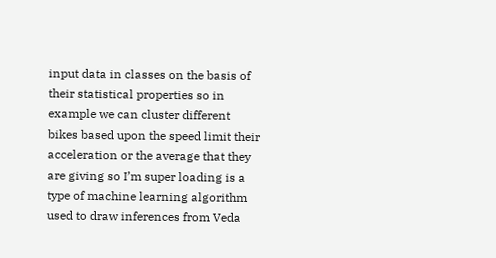input data in classes on the basis of their statistical properties so in
example we can cluster different bikes based upon the speed limit their
acceleration or the average that they are giving so I’m super loading is a
type of machine learning algorithm used to draw inferences from Veda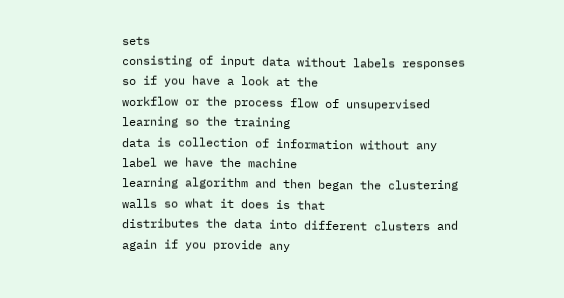sets
consisting of input data without labels responses so if you have a look at the
workflow or the process flow of unsupervised learning so the training
data is collection of information without any label we have the machine
learning algorithm and then began the clustering walls so what it does is that
distributes the data into different clusters and again if you provide any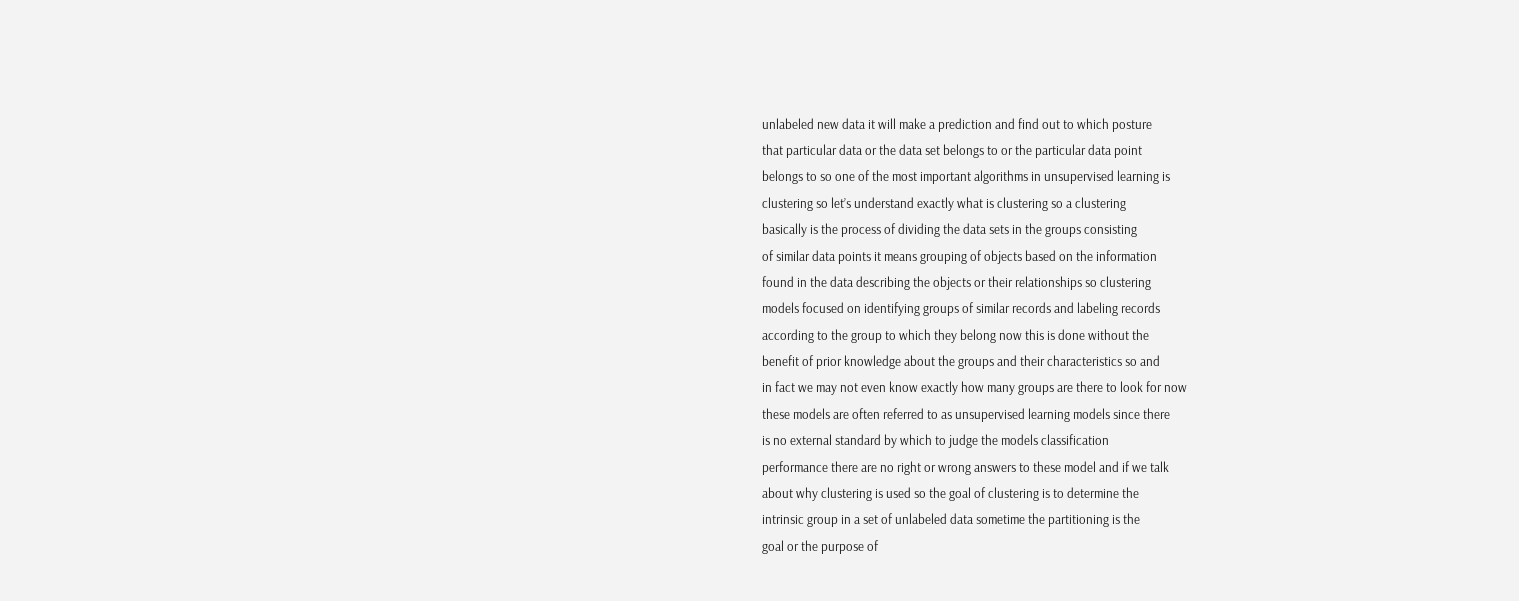unlabeled new data it will make a prediction and find out to which posture
that particular data or the data set belongs to or the particular data point
belongs to so one of the most important algorithms in unsupervised learning is
clustering so let’s understand exactly what is clustering so a clustering
basically is the process of dividing the data sets in the groups consisting
of similar data points it means grouping of objects based on the information
found in the data describing the objects or their relationships so clustering
models focused on identifying groups of similar records and labeling records
according to the group to which they belong now this is done without the
benefit of prior knowledge about the groups and their characteristics so and
in fact we may not even know exactly how many groups are there to look for now
these models are often referred to as unsupervised learning models since there
is no external standard by which to judge the models classification
performance there are no right or wrong answers to these model and if we talk
about why clustering is used so the goal of clustering is to determine the
intrinsic group in a set of unlabeled data sometime the partitioning is the
goal or the purpose of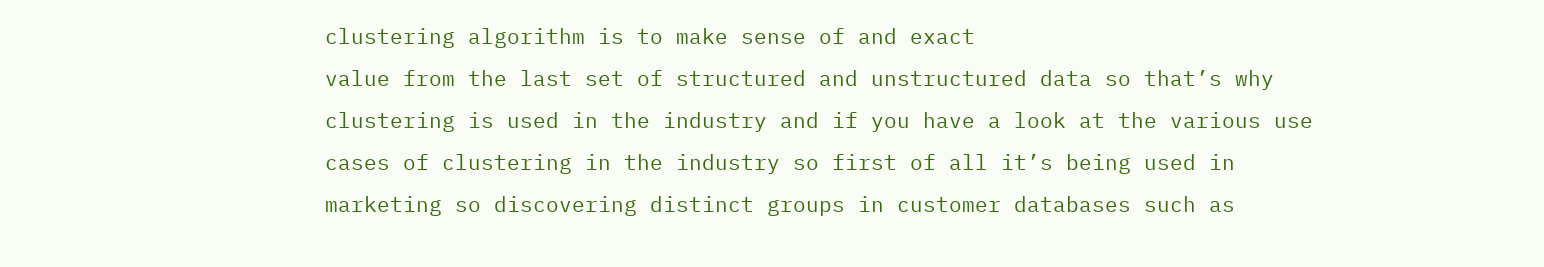clustering algorithm is to make sense of and exact
value from the last set of structured and unstructured data so that’s why
clustering is used in the industry and if you have a look at the various use
cases of clustering in the industry so first of all it’s being used in
marketing so discovering distinct groups in customer databases such as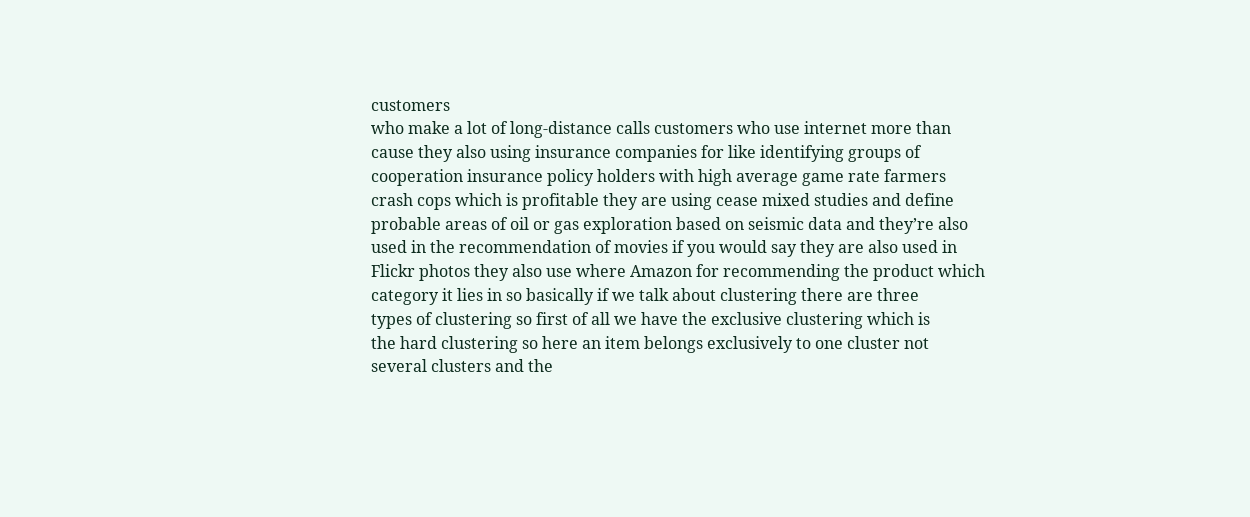customers
who make a lot of long-distance calls customers who use internet more than
cause they also using insurance companies for like identifying groups of
cooperation insurance policy holders with high average game rate farmers
crash cops which is profitable they are using cease mixed studies and define
probable areas of oil or gas exploration based on seismic data and they’re also
used in the recommendation of movies if you would say they are also used in
Flickr photos they also use where Amazon for recommending the product which
category it lies in so basically if we talk about clustering there are three
types of clustering so first of all we have the exclusive clustering which is
the hard clustering so here an item belongs exclusively to one cluster not
several clusters and the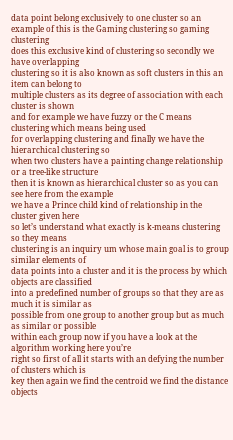data point belong exclusively to one cluster so an
example of this is the Gaming clustering so gaming clustering
does this exclusive kind of clustering so secondly we have overlapping
clustering so it is also known as soft clusters in this an item can belong to
multiple clusters as its degree of association with each cluster is shown
and for example we have fuzzy or the C means clustering which means being used
for overlapping clustering and finally we have the hierarchical clustering so
when two clusters have a painting change relationship or a tree-like structure
then it is known as hierarchical cluster so as you can see here from the example
we have a Prince child kind of relationship in the cluster given here
so let’s understand what exactly is k-means clustering so they means
clustering is an inquiry um whose main goal is to group similar elements of
data points into a cluster and it is the process by which objects are classified
into a predefined number of groups so that they are as much it is similar as
possible from one group to another group but as much as similar or possible
within each group now if you have a look at the algorithm working here you’re
right so first of all it starts with an defying the number of clusters which is
key then again we find the centroid we find the distance objects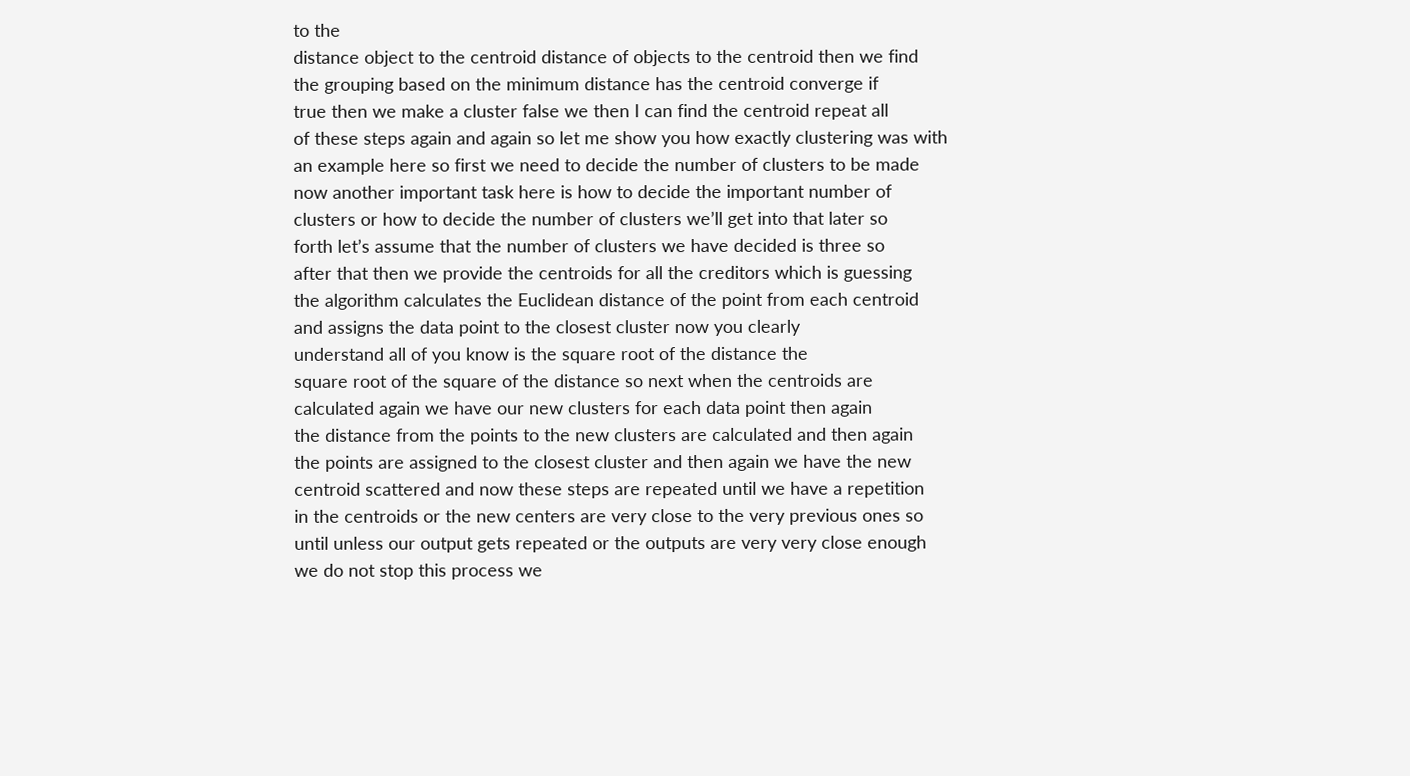to the
distance object to the centroid distance of objects to the centroid then we find
the grouping based on the minimum distance has the centroid converge if
true then we make a cluster false we then I can find the centroid repeat all
of these steps again and again so let me show you how exactly clustering was with
an example here so first we need to decide the number of clusters to be made
now another important task here is how to decide the important number of
clusters or how to decide the number of clusters we’ll get into that later so
forth let’s assume that the number of clusters we have decided is three so
after that then we provide the centroids for all the creditors which is guessing
the algorithm calculates the Euclidean distance of the point from each centroid
and assigns the data point to the closest cluster now you clearly
understand all of you know is the square root of the distance the
square root of the square of the distance so next when the centroids are
calculated again we have our new clusters for each data point then again
the distance from the points to the new clusters are calculated and then again
the points are assigned to the closest cluster and then again we have the new
centroid scattered and now these steps are repeated until we have a repetition
in the centroids or the new centers are very close to the very previous ones so
until unless our output gets repeated or the outputs are very very close enough
we do not stop this process we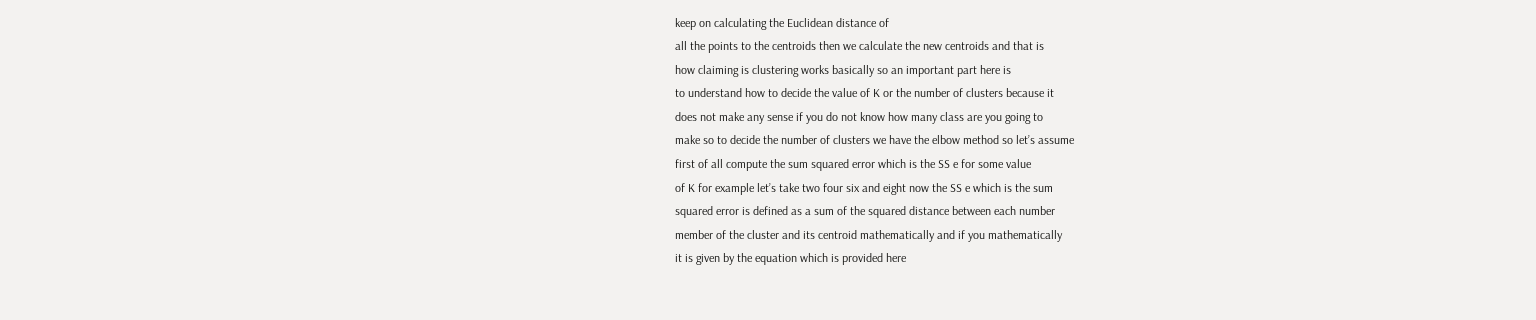keep on calculating the Euclidean distance of
all the points to the centroids then we calculate the new centroids and that is
how claiming is clustering works basically so an important part here is
to understand how to decide the value of K or the number of clusters because it
does not make any sense if you do not know how many class are you going to
make so to decide the number of clusters we have the elbow method so let’s assume
first of all compute the sum squared error which is the SS e for some value
of K for example let’s take two four six and eight now the SS e which is the sum
squared error is defined as a sum of the squared distance between each number
member of the cluster and its centroid mathematically and if you mathematically
it is given by the equation which is provided here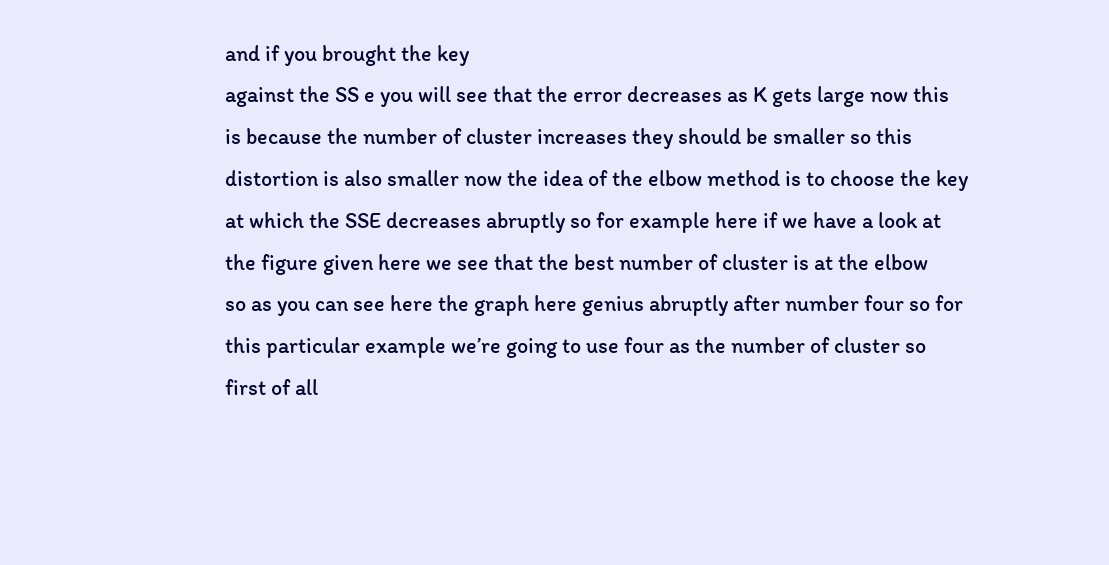and if you brought the key
against the SS e you will see that the error decreases as K gets large now this
is because the number of cluster increases they should be smaller so this
distortion is also smaller now the idea of the elbow method is to choose the key
at which the SSE decreases abruptly so for example here if we have a look at
the figure given here we see that the best number of cluster is at the elbow
so as you can see here the graph here genius abruptly after number four so for
this particular example we’re going to use four as the number of cluster so
first of all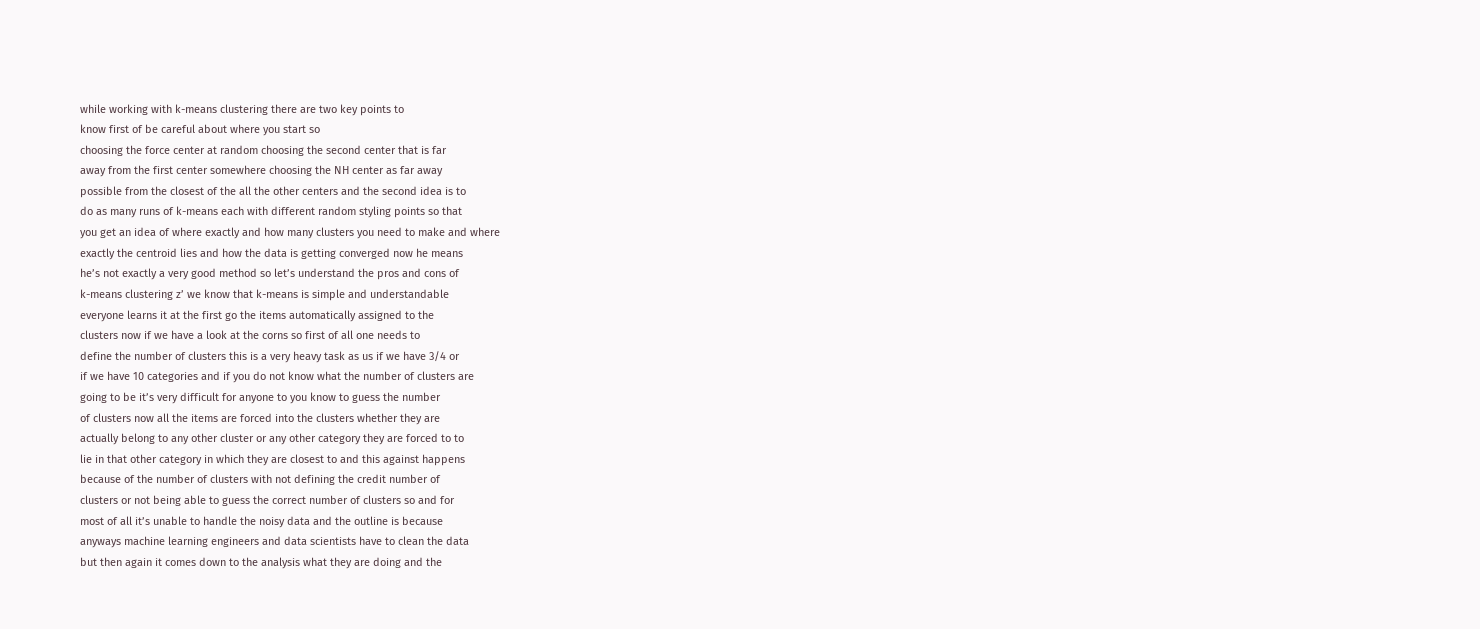while working with k-means clustering there are two key points to
know first of be careful about where you start so
choosing the force center at random choosing the second center that is far
away from the first center somewhere choosing the NH center as far away
possible from the closest of the all the other centers and the second idea is to
do as many runs of k-means each with different random styling points so that
you get an idea of where exactly and how many clusters you need to make and where
exactly the centroid lies and how the data is getting converged now he means
he’s not exactly a very good method so let’s understand the pros and cons of
k-means clustering z’ we know that k-means is simple and understandable
everyone learns it at the first go the items automatically assigned to the
clusters now if we have a look at the corns so first of all one needs to
define the number of clusters this is a very heavy task as us if we have 3/4 or
if we have 10 categories and if you do not know what the number of clusters are
going to be it’s very difficult for anyone to you know to guess the number
of clusters now all the items are forced into the clusters whether they are
actually belong to any other cluster or any other category they are forced to to
lie in that other category in which they are closest to and this against happens
because of the number of clusters with not defining the credit number of
clusters or not being able to guess the correct number of clusters so and for
most of all it’s unable to handle the noisy data and the outline is because
anyways machine learning engineers and data scientists have to clean the data
but then again it comes down to the analysis what they are doing and the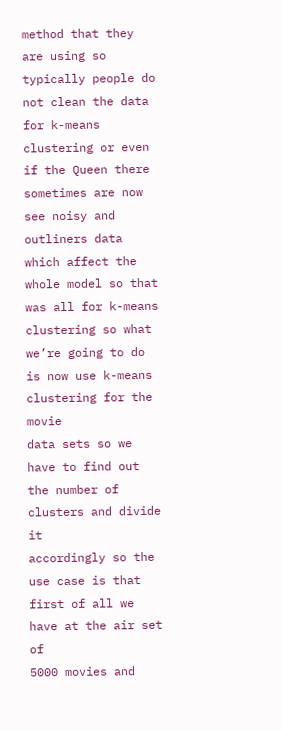method that they are using so typically people do not clean the data for k-means
clustering or even if the Queen there sometimes are now see noisy and
outliners data which affect the whole model so that was all for k-means
clustering so what we’re going to do is now use k-means clustering for the movie
data sets so we have to find out the number of clusters and divide it
accordingly so the use case is that first of all we have at the air set of
5000 movies and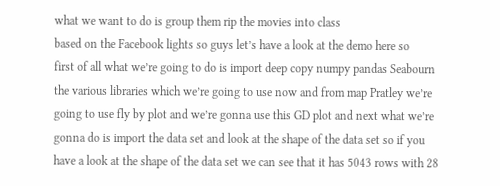what we want to do is group them rip the movies into class
based on the Facebook lights so guys let’s have a look at the demo here so
first of all what we’re going to do is import deep copy numpy pandas Seabourn
the various libraries which we’re going to use now and from map Pratley we’re
going to use fly by plot and we’re gonna use this GD plot and next what we’re
gonna do is import the data set and look at the shape of the data set so if you
have a look at the shape of the data set we can see that it has 5043 rows with 28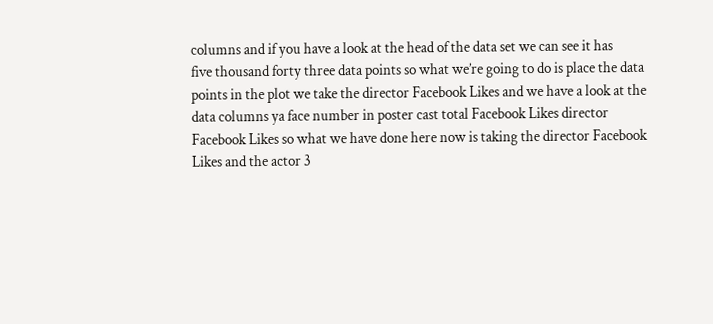columns and if you have a look at the head of the data set we can see it has
five thousand forty three data points so what we’re going to do is place the data
points in the plot we take the director Facebook Likes and we have a look at the
data columns ya face number in poster cast total Facebook Likes director
Facebook Likes so what we have done here now is taking the director Facebook
Likes and the actor 3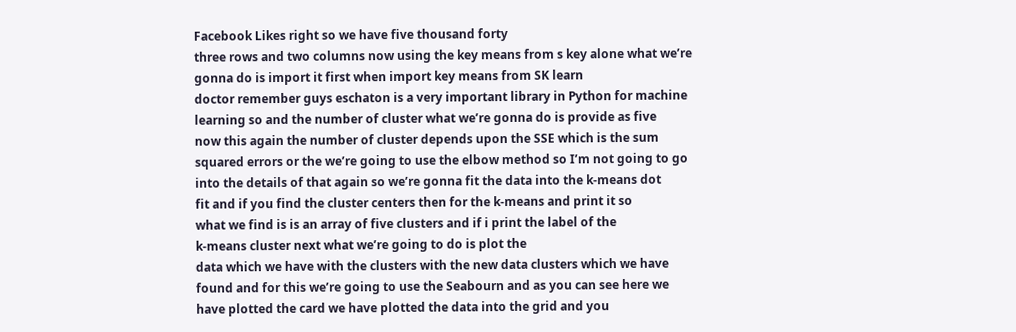Facebook Likes right so we have five thousand forty
three rows and two columns now using the key means from s key alone what we’re
gonna do is import it first when import key means from SK learn
doctor remember guys eschaton is a very important library in Python for machine
learning so and the number of cluster what we’re gonna do is provide as five
now this again the number of cluster depends upon the SSE which is the sum
squared errors or the we’re going to use the elbow method so I’m not going to go
into the details of that again so we’re gonna fit the data into the k-means dot
fit and if you find the cluster centers then for the k-means and print it so
what we find is is an array of five clusters and if i print the label of the
k-means cluster next what we’re going to do is plot the
data which we have with the clusters with the new data clusters which we have
found and for this we’re going to use the Seabourn and as you can see here we
have plotted the card we have plotted the data into the grid and you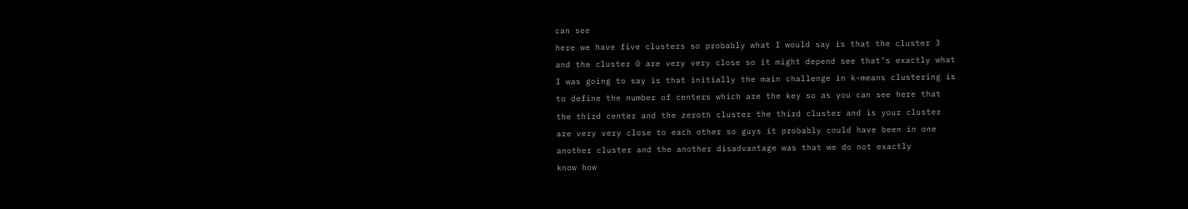can see
here we have five clusters so probably what I would say is that the cluster 3
and the cluster 0 are very very close so it might depend see that’s exactly what
I was going to say is that initially the main challenge in k-means clustering is
to define the number of centers which are the key so as you can see here that
the third center and the zeroth cluster the third cluster and is your cluster
are very very close to each other so guys it probably could have been in one
another cluster and the another disadvantage was that we do not exactly
know how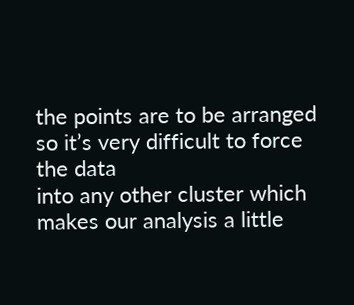the points are to be arranged so it’s very difficult to force the data
into any other cluster which makes our analysis a little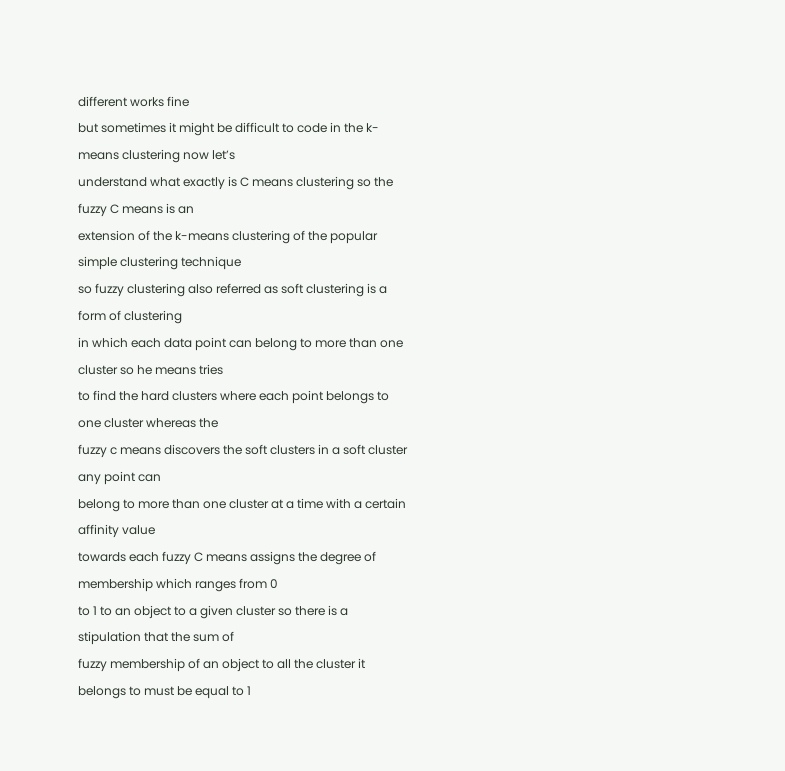different works fine
but sometimes it might be difficult to code in the k-means clustering now let’s
understand what exactly is C means clustering so the fuzzy C means is an
extension of the k-means clustering of the popular simple clustering technique
so fuzzy clustering also referred as soft clustering is a form of clustering
in which each data point can belong to more than one cluster so he means tries
to find the hard clusters where each point belongs to one cluster whereas the
fuzzy c means discovers the soft clusters in a soft cluster any point can
belong to more than one cluster at a time with a certain affinity value
towards each fuzzy C means assigns the degree of membership which ranges from 0
to 1 to an object to a given cluster so there is a stipulation that the sum of
fuzzy membership of an object to all the cluster it belongs to must be equal to 1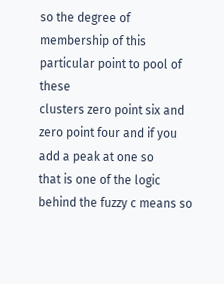so the degree of membership of this particular point to pool of these
clusters zero point six and zero point four and if you add a peak at one so
that is one of the logic behind the fuzzy c means so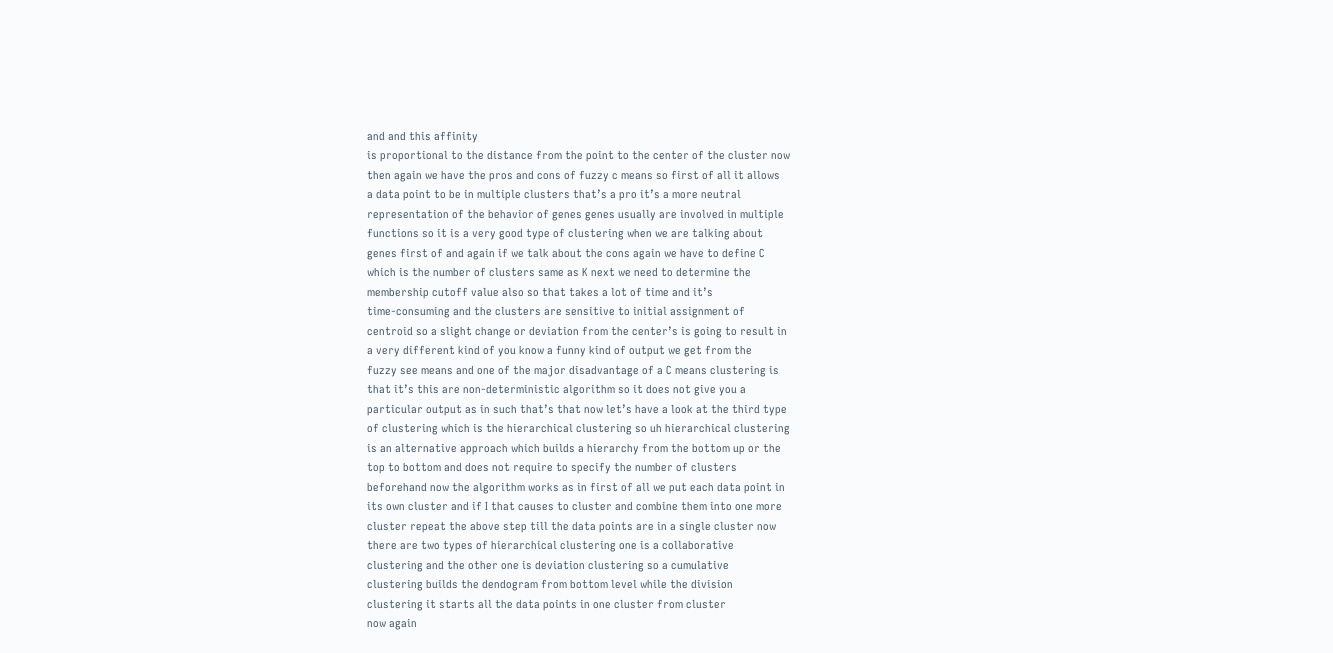and and this affinity
is proportional to the distance from the point to the center of the cluster now
then again we have the pros and cons of fuzzy c means so first of all it allows
a data point to be in multiple clusters that’s a pro it’s a more neutral
representation of the behavior of genes genes usually are involved in multiple
functions so it is a very good type of clustering when we are talking about
genes first of and again if we talk about the cons again we have to define C
which is the number of clusters same as K next we need to determine the
membership cutoff value also so that takes a lot of time and it’s
time-consuming and the clusters are sensitive to initial assignment of
centroid so a slight change or deviation from the center’s is going to result in
a very different kind of you know a funny kind of output we get from the
fuzzy see means and one of the major disadvantage of a C means clustering is
that it’s this are non-deterministic algorithm so it does not give you a
particular output as in such that’s that now let’s have a look at the third type
of clustering which is the hierarchical clustering so uh hierarchical clustering
is an alternative approach which builds a hierarchy from the bottom up or the
top to bottom and does not require to specify the number of clusters
beforehand now the algorithm works as in first of all we put each data point in
its own cluster and if I that causes to cluster and combine them into one more
cluster repeat the above step till the data points are in a single cluster now
there are two types of hierarchical clustering one is a collaborative
clustering and the other one is deviation clustering so a cumulative
clustering builds the dendogram from bottom level while the division
clustering it starts all the data points in one cluster from cluster
now again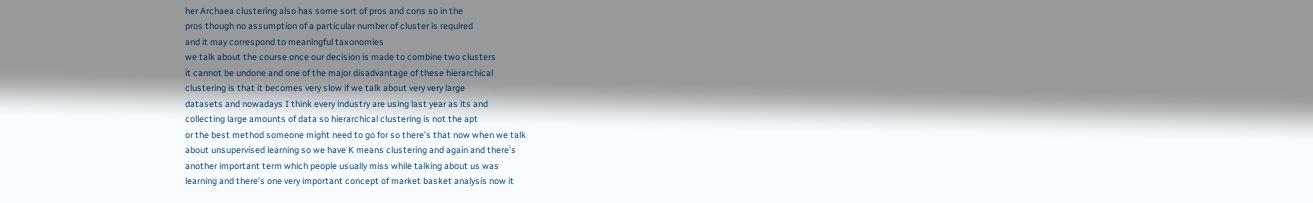her Archaea clustering also has some sort of pros and cons so in the
pros though no assumption of a particular number of cluster is required
and it may correspond to meaningful taxonomies
we talk about the course once our decision is made to combine two clusters
it cannot be undone and one of the major disadvantage of these hierarchical
clustering is that it becomes very slow if we talk about very very large
datasets and nowadays I think every industry are using last year as its and
collecting large amounts of data so hierarchical clustering is not the apt
or the best method someone might need to go for so there’s that now when we talk
about unsupervised learning so we have K means clustering and again and there’s
another important term which people usually miss while talking about us was
learning and there’s one very important concept of market basket analysis now it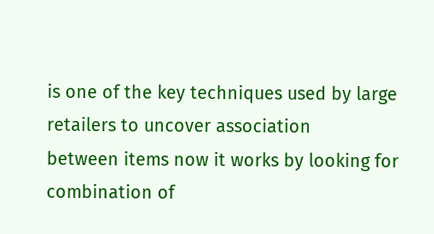is one of the key techniques used by large retailers to uncover association
between items now it works by looking for combination of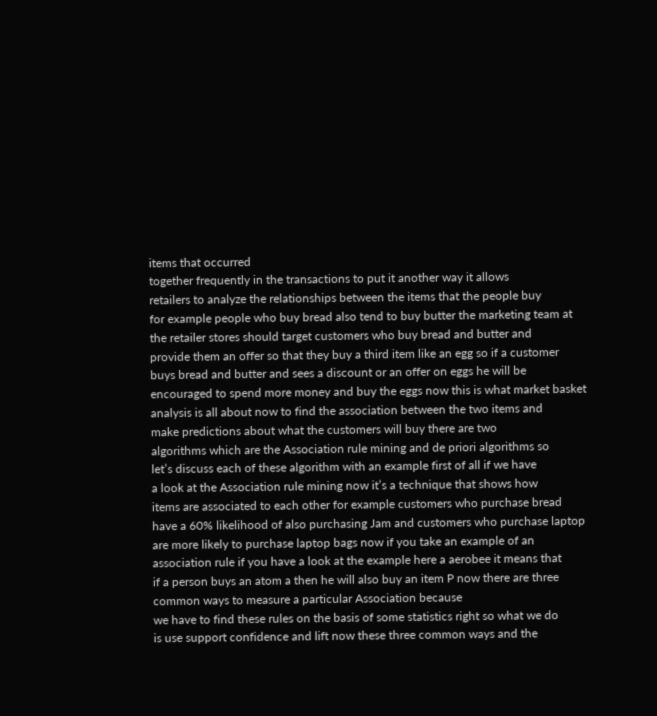items that occurred
together frequently in the transactions to put it another way it allows
retailers to analyze the relationships between the items that the people buy
for example people who buy bread also tend to buy butter the marketing team at
the retailer stores should target customers who buy bread and butter and
provide them an offer so that they buy a third item like an egg so if a customer
buys bread and butter and sees a discount or an offer on eggs he will be
encouraged to spend more money and buy the eggs now this is what market basket
analysis is all about now to find the association between the two items and
make predictions about what the customers will buy there are two
algorithms which are the Association rule mining and de priori algorithms so
let’s discuss each of these algorithm with an example first of all if we have
a look at the Association rule mining now it’s a technique that shows how
items are associated to each other for example customers who purchase bread
have a 60% likelihood of also purchasing Jam and customers who purchase laptop
are more likely to purchase laptop bags now if you take an example of an
association rule if you have a look at the example here a aerobee it means that
if a person buys an atom a then he will also buy an item P now there are three
common ways to measure a particular Association because
we have to find these rules on the basis of some statistics right so what we do
is use support confidence and lift now these three common ways and the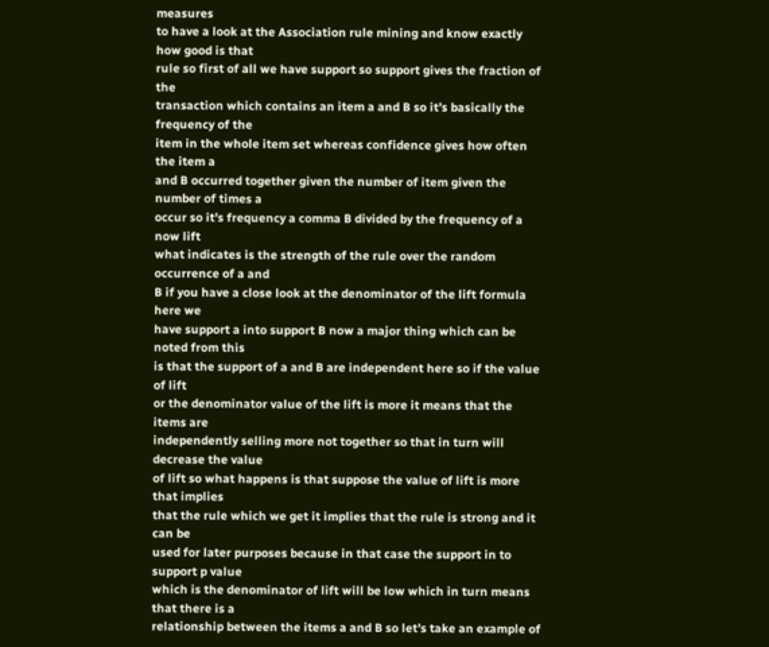measures
to have a look at the Association rule mining and know exactly how good is that
rule so first of all we have support so support gives the fraction of the
transaction which contains an item a and B so it’s basically the frequency of the
item in the whole item set whereas confidence gives how often the item a
and B occurred together given the number of item given the number of times a
occur so it’s frequency a comma B divided by the frequency of a now lift
what indicates is the strength of the rule over the random occurrence of a and
B if you have a close look at the denominator of the lift formula here we
have support a into support B now a major thing which can be noted from this
is that the support of a and B are independent here so if the value of lift
or the denominator value of the lift is more it means that the items are
independently selling more not together so that in turn will decrease the value
of lift so what happens is that suppose the value of lift is more that implies
that the rule which we get it implies that the rule is strong and it can be
used for later purposes because in that case the support in to support p value
which is the denominator of lift will be low which in turn means that there is a
relationship between the items a and B so let’s take an example of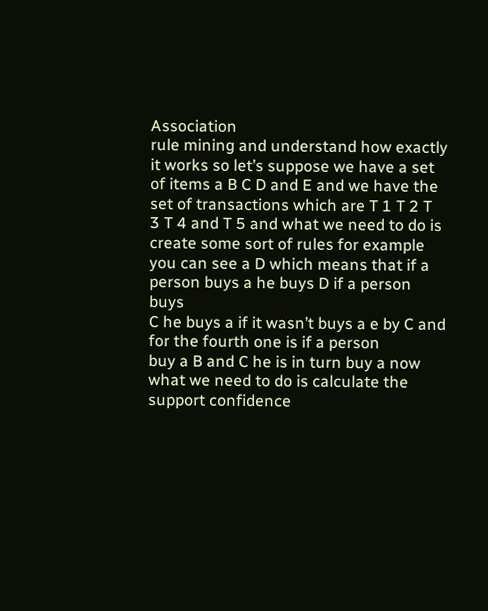Association
rule mining and understand how exactly it works so let’s suppose we have a set
of items a B C D and E and we have the set of transactions which are T 1 T 2 T
3 T 4 and T 5 and what we need to do is create some sort of rules for example
you can see a D which means that if a person buys a he buys D if a person buys
C he buys a if it wasn’t buys a e by C and for the fourth one is if a person
buy a B and C he is in turn buy a now what we need to do is calculate the
support confidence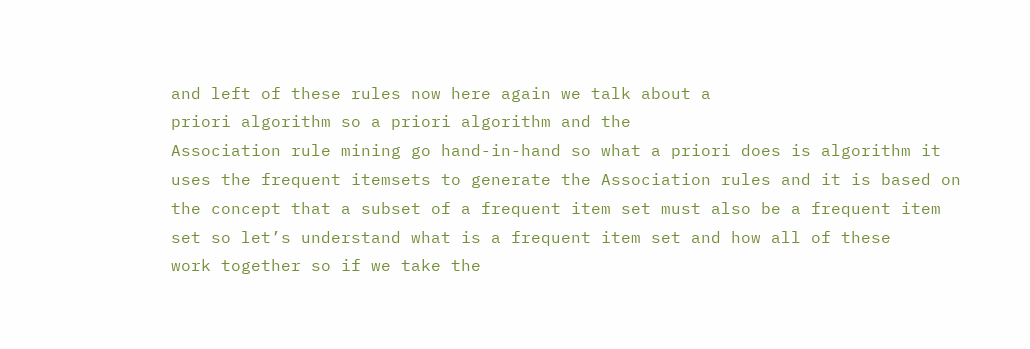and left of these rules now here again we talk about a
priori algorithm so a priori algorithm and the
Association rule mining go hand-in-hand so what a priori does is algorithm it
uses the frequent itemsets to generate the Association rules and it is based on
the concept that a subset of a frequent item set must also be a frequent item
set so let’s understand what is a frequent item set and how all of these
work together so if we take the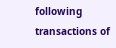following transactions of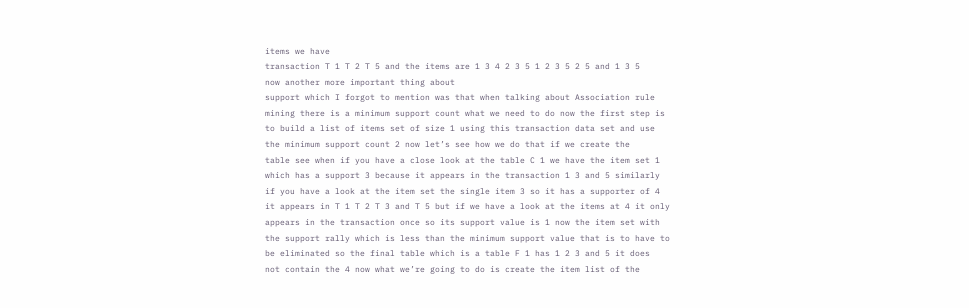items we have
transaction T 1 T 2 T 5 and the items are 1 3 4 2 3 5 1 2 3 5 2 5 and 1 3 5
now another more important thing about
support which I forgot to mention was that when talking about Association rule
mining there is a minimum support count what we need to do now the first step is
to build a list of items set of size 1 using this transaction data set and use
the minimum support count 2 now let’s see how we do that if we create the
table see when if you have a close look at the table C 1 we have the item set 1
which has a support 3 because it appears in the transaction 1 3 and 5 similarly
if you have a look at the item set the single item 3 so it has a supporter of 4
it appears in T 1 T 2 T 3 and T 5 but if we have a look at the items at 4 it only
appears in the transaction once so its support value is 1 now the item set with
the support rally which is less than the minimum support value that is to have to
be eliminated so the final table which is a table F 1 has 1 2 3 and 5 it does
not contain the 4 now what we’re going to do is create the item list of the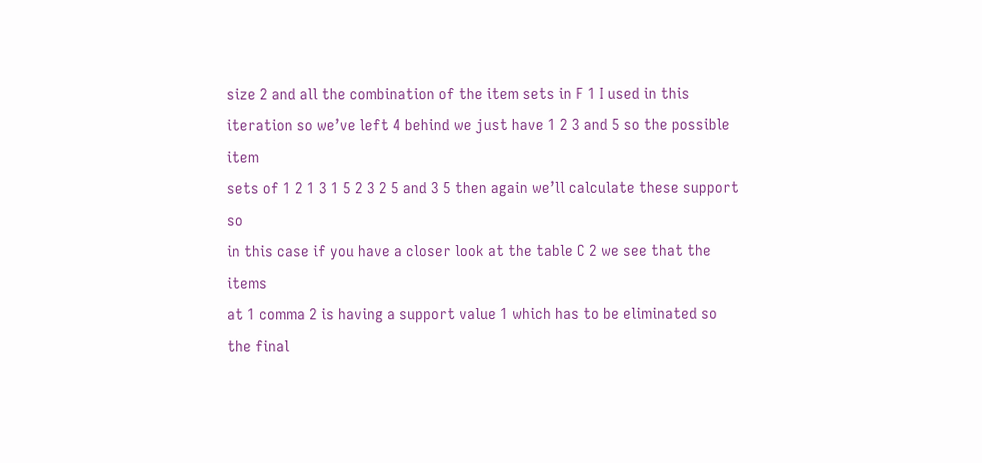size 2 and all the combination of the item sets in F 1 I used in this
iteration so we’ve left 4 behind we just have 1 2 3 and 5 so the possible item
sets of 1 2 1 3 1 5 2 3 2 5 and 3 5 then again we’ll calculate these support so
in this case if you have a closer look at the table C 2 we see that the items
at 1 comma 2 is having a support value 1 which has to be eliminated so the final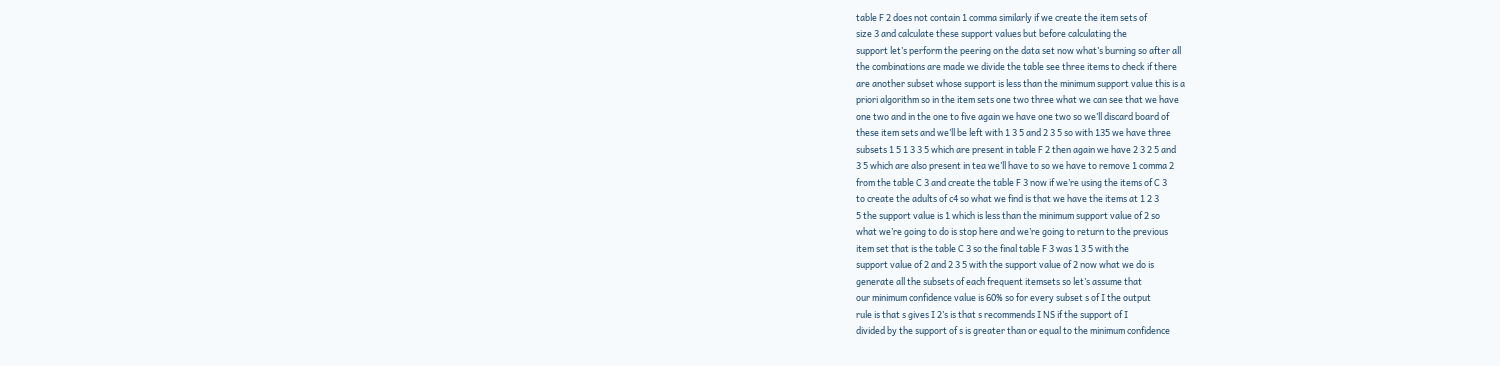table F 2 does not contain 1 comma similarly if we create the item sets of
size 3 and calculate these support values but before calculating the
support let’s perform the peering on the data set now what’s burning so after all
the combinations are made we divide the table see three items to check if there
are another subset whose support is less than the minimum support value this is a
priori algorithm so in the item sets one two three what we can see that we have
one two and in the one to five again we have one two so we’ll discard board of
these item sets and we’ll be left with 1 3 5 and 2 3 5 so with 135 we have three
subsets 1 5 1 3 3 5 which are present in table F 2 then again we have 2 3 2 5 and
3 5 which are also present in tea we’ll have to so we have to remove 1 comma 2
from the table C 3 and create the table F 3 now if we’re using the items of C 3
to create the adults of c4 so what we find is that we have the items at 1 2 3
5 the support value is 1 which is less than the minimum support value of 2 so
what we’re going to do is stop here and we’re going to return to the previous
item set that is the table C 3 so the final table F 3 was 1 3 5 with the
support value of 2 and 2 3 5 with the support value of 2 now what we do is
generate all the subsets of each frequent itemsets so let’s assume that
our minimum confidence value is 60% so for every subset s of I the output
rule is that s gives I 2’s is that s recommends I NS if the support of I
divided by the support of s is greater than or equal to the minimum confidence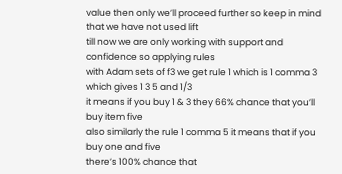value then only we’ll proceed further so keep in mind that we have not used lift
till now we are only working with support and confidence so applying rules
with Adam sets of f3 we get rule 1 which is 1 comma 3 which gives 1 3 5 and 1/3
it means if you buy 1 & 3 they 66% chance that you’ll buy item five
also similarly the rule 1 comma 5 it means that if you buy one and five
there’s 100% chance that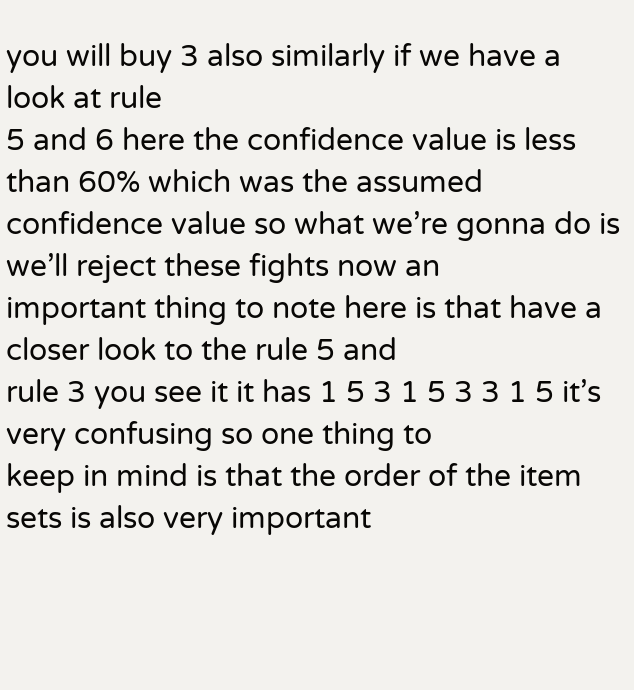you will buy 3 also similarly if we have a look at rule
5 and 6 here the confidence value is less than 60% which was the assumed
confidence value so what we’re gonna do is we’ll reject these fights now an
important thing to note here is that have a closer look to the rule 5 and
rule 3 you see it it has 1 5 3 1 5 3 3 1 5 it’s very confusing so one thing to
keep in mind is that the order of the item sets is also very important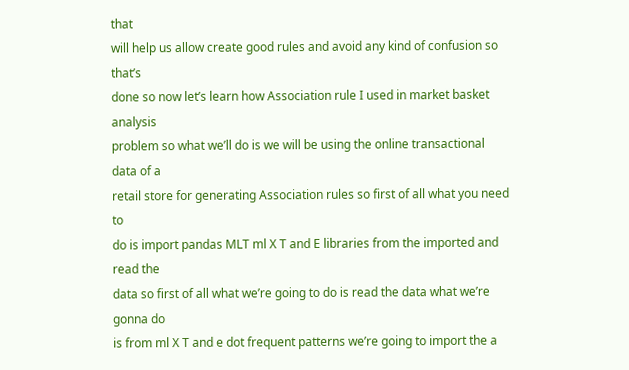that
will help us allow create good rules and avoid any kind of confusion so that’s
done so now let’s learn how Association rule I used in market basket analysis
problem so what we’ll do is we will be using the online transactional data of a
retail store for generating Association rules so first of all what you need to
do is import pandas MLT ml X T and E libraries from the imported and read the
data so first of all what we’re going to do is read the data what we’re gonna do
is from ml X T and e dot frequent patterns we’re going to import the a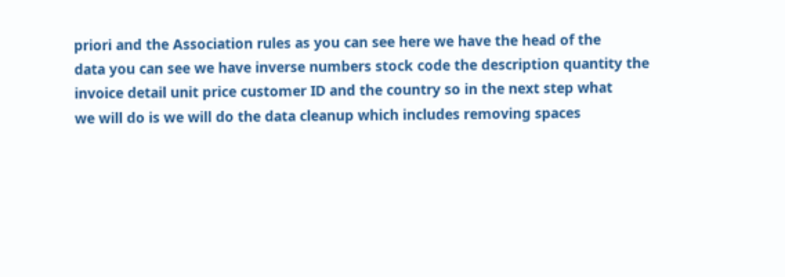priori and the Association rules as you can see here we have the head of the
data you can see we have inverse numbers stock code the description quantity the
invoice detail unit price customer ID and the country so in the next step what
we will do is we will do the data cleanup which includes removing spaces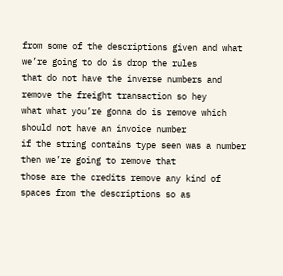from some of the descriptions given and what we’re going to do is drop the rules
that do not have the inverse numbers and remove the freight transaction so hey
what what you’re gonna do is remove which should not have an invoice number
if the string contains type seen was a number then we’re going to remove that
those are the credits remove any kind of spaces from the descriptions so as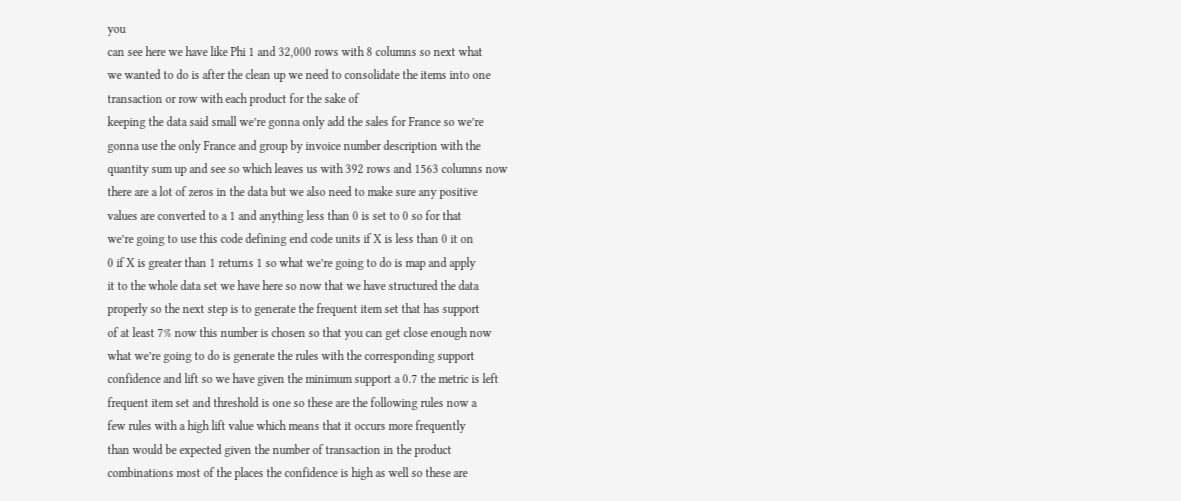you
can see here we have like Phi 1 and 32,000 rows with 8 columns so next what
we wanted to do is after the clean up we need to consolidate the items into one
transaction or row with each product for the sake of
keeping the data said small we’re gonna only add the sales for France so we’re
gonna use the only France and group by invoice number description with the
quantity sum up and see so which leaves us with 392 rows and 1563 columns now
there are a lot of zeros in the data but we also need to make sure any positive
values are converted to a 1 and anything less than 0 is set to 0 so for that
we’re going to use this code defining end code units if X is less than 0 it on
0 if X is greater than 1 returns 1 so what we’re going to do is map and apply
it to the whole data set we have here so now that we have structured the data
properly so the next step is to generate the frequent item set that has support
of at least 7% now this number is chosen so that you can get close enough now
what we’re going to do is generate the rules with the corresponding support
confidence and lift so we have given the minimum support a 0.7 the metric is left
frequent item set and threshold is one so these are the following rules now a
few rules with a high lift value which means that it occurs more frequently
than would be expected given the number of transaction in the product
combinations most of the places the confidence is high as well so these are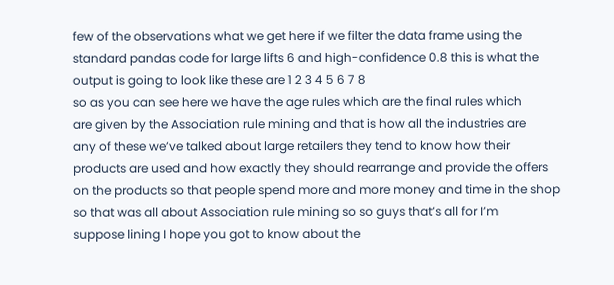few of the observations what we get here if we filter the data frame using the
standard pandas code for large lifts 6 and high-confidence 0.8 this is what the
output is going to look like these are 1 2 3 4 5 6 7 8
so as you can see here we have the age rules which are the final rules which
are given by the Association rule mining and that is how all the industries are
any of these we’ve talked about large retailers they tend to know how their
products are used and how exactly they should rearrange and provide the offers
on the products so that people spend more and more money and time in the shop
so that was all about Association rule mining so so guys that’s all for I’m
suppose lining I hope you got to know about the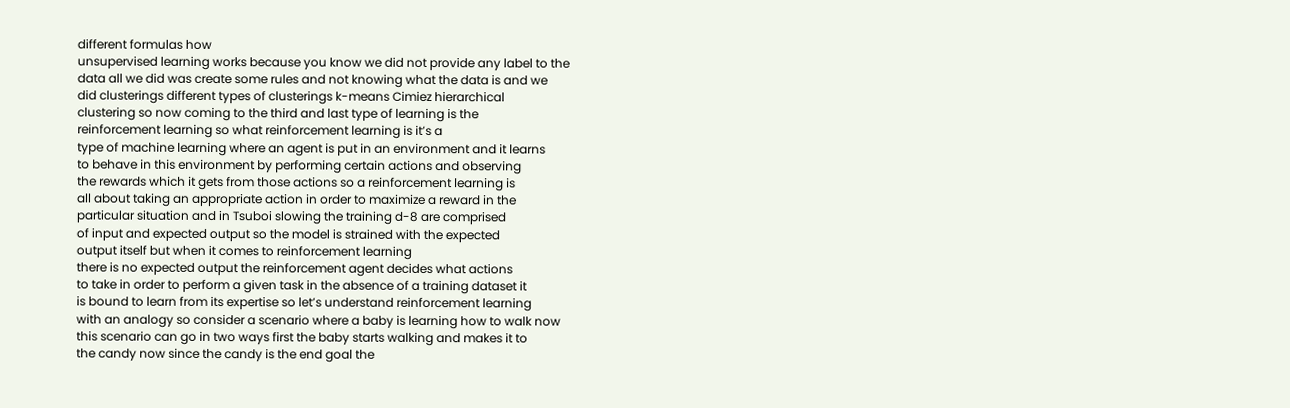different formulas how
unsupervised learning works because you know we did not provide any label to the
data all we did was create some rules and not knowing what the data is and we
did clusterings different types of clusterings k-means Cimiez hierarchical
clustering so now coming to the third and last type of learning is the
reinforcement learning so what reinforcement learning is it’s a
type of machine learning where an agent is put in an environment and it learns
to behave in this environment by performing certain actions and observing
the rewards which it gets from those actions so a reinforcement learning is
all about taking an appropriate action in order to maximize a reward in the
particular situation and in Tsuboi slowing the training d-8 are comprised
of input and expected output so the model is strained with the expected
output itself but when it comes to reinforcement learning
there is no expected output the reinforcement agent decides what actions
to take in order to perform a given task in the absence of a training dataset it
is bound to learn from its expertise so let’s understand reinforcement learning
with an analogy so consider a scenario where a baby is learning how to walk now
this scenario can go in two ways first the baby starts walking and makes it to
the candy now since the candy is the end goal the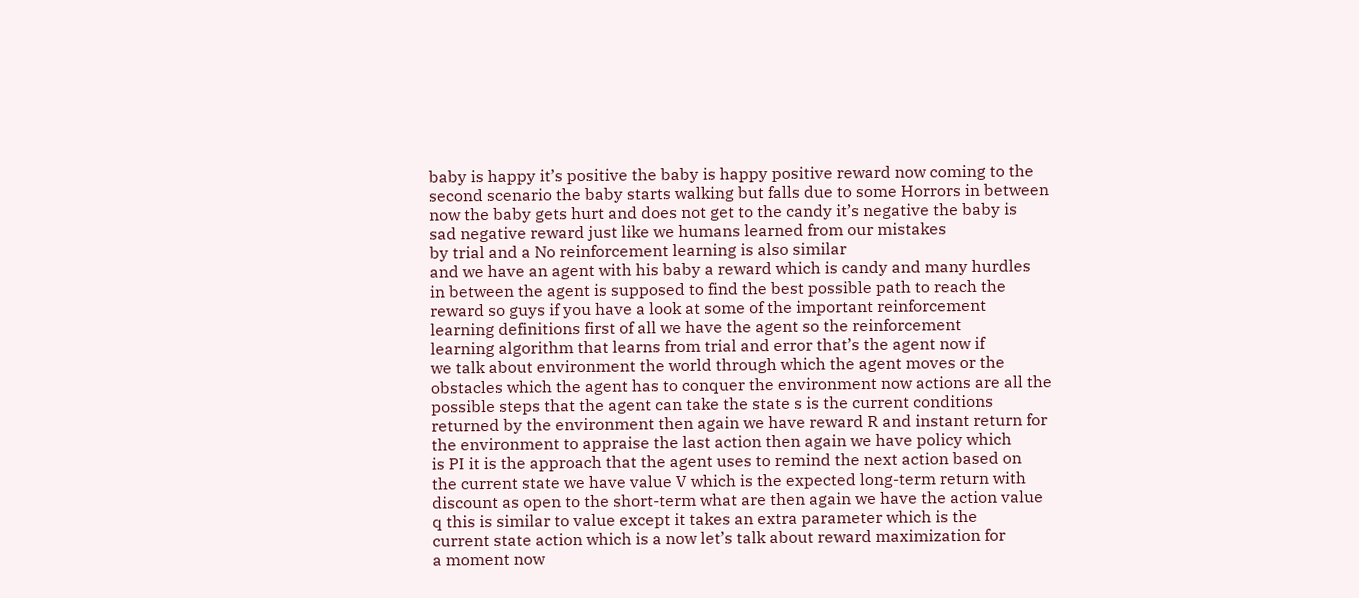baby is happy it’s positive the baby is happy positive reward now coming to the
second scenario the baby starts walking but falls due to some Horrors in between
now the baby gets hurt and does not get to the candy it’s negative the baby is
sad negative reward just like we humans learned from our mistakes
by trial and a No reinforcement learning is also similar
and we have an agent with his baby a reward which is candy and many hurdles
in between the agent is supposed to find the best possible path to reach the
reward so guys if you have a look at some of the important reinforcement
learning definitions first of all we have the agent so the reinforcement
learning algorithm that learns from trial and error that’s the agent now if
we talk about environment the world through which the agent moves or the
obstacles which the agent has to conquer the environment now actions are all the
possible steps that the agent can take the state s is the current conditions
returned by the environment then again we have reward R and instant return for
the environment to appraise the last action then again we have policy which
is PI it is the approach that the agent uses to remind the next action based on
the current state we have value V which is the expected long-term return with
discount as open to the short-term what are then again we have the action value
q this is similar to value except it takes an extra parameter which is the
current state action which is a now let’s talk about reward maximization for
a moment now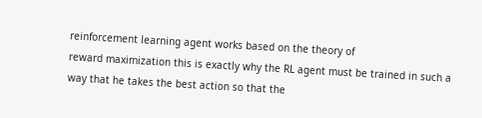reinforcement learning agent works based on the theory of
reward maximization this is exactly why the RL agent must be trained in such a
way that he takes the best action so that the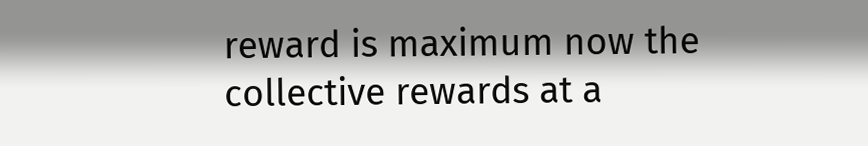reward is maximum now the
collective rewards at a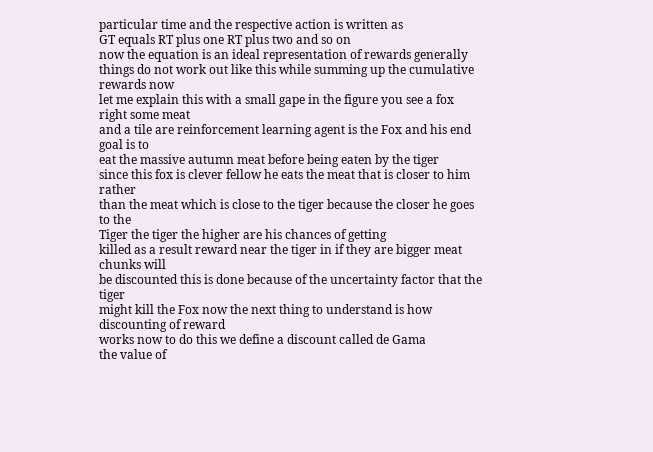particular time and the respective action is written as
GT equals RT plus one RT plus two and so on
now the equation is an ideal representation of rewards generally
things do not work out like this while summing up the cumulative rewards now
let me explain this with a small gape in the figure you see a fox right some meat
and a tile are reinforcement learning agent is the Fox and his end goal is to
eat the massive autumn meat before being eaten by the tiger
since this fox is clever fellow he eats the meat that is closer to him rather
than the meat which is close to the tiger because the closer he goes to the
Tiger the tiger the higher are his chances of getting
killed as a result reward near the tiger in if they are bigger meat chunks will
be discounted this is done because of the uncertainty factor that the tiger
might kill the Fox now the next thing to understand is how discounting of reward
works now to do this we define a discount called de Gama
the value of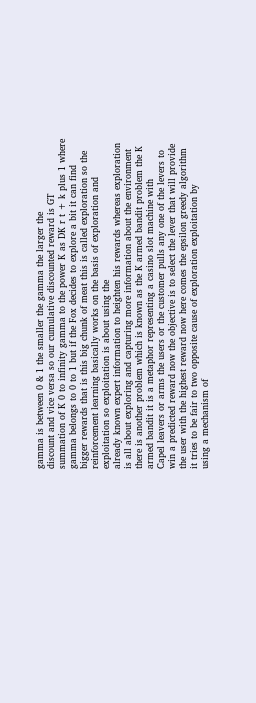gamma is between 0 & 1 the smaller the gamma the larger the
discount and vice versa so our cumulative discounted reward is GT
summation of K 0 to infinity gamma to the power K as DK r t + k plus 1 where
gamma belongs to 0 to 1 but if the Fox decides to explore a bit it can find
bigger rewards that is this big chunk of meat this is called exploration so the
reinforcement learning basically works on the basis of exploration and
exploitation so exploitation is about using the
already known expert information to heighten his rewards whereas exploration
is all about exploring and capturing more information about the environment
there is another problem which is known as the K armed bandit problem the K
armed bandit it is a metaphor representing a casino slot machine with
Capel leavers or arms the users or the customer pulls any one of the levers to
win a predicted reward now the objective is to select the lever that will provide
the user with the highest reward now here comes the epsilon greedy algorithm
it tries to be fair to two opposite cause of exploration exploitation by
using a mechanism of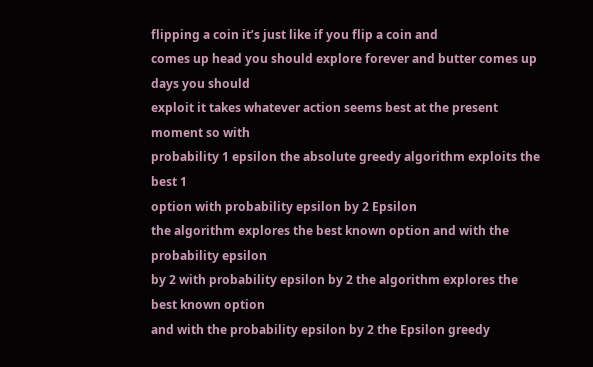flipping a coin it’s just like if you flip a coin and
comes up head you should explore forever and butter comes up days you should
exploit it takes whatever action seems best at the present moment so with
probability 1 epsilon the absolute greedy algorithm exploits the best 1
option with probability epsilon by 2 Epsilon
the algorithm explores the best known option and with the probability epsilon
by 2 with probability epsilon by 2 the algorithm explores the best known option
and with the probability epsilon by 2 the Epsilon greedy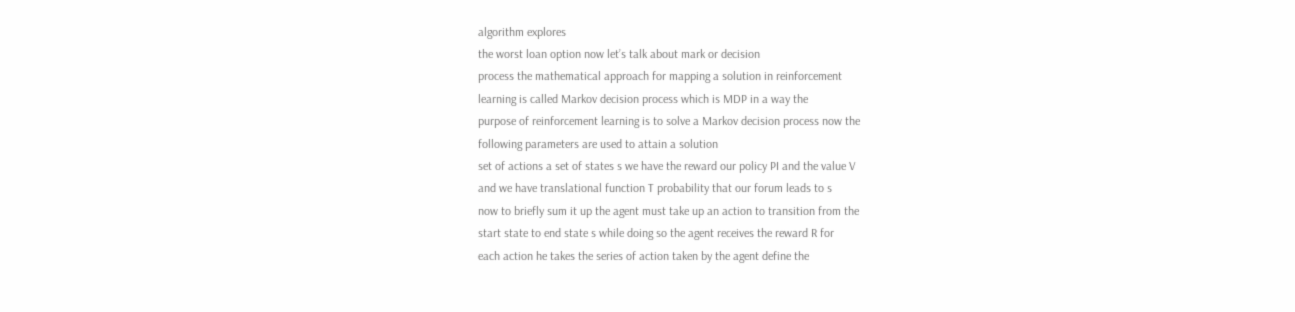algorithm explores
the worst loan option now let’s talk about mark or decision
process the mathematical approach for mapping a solution in reinforcement
learning is called Markov decision process which is MDP in a way the
purpose of reinforcement learning is to solve a Markov decision process now the
following parameters are used to attain a solution
set of actions a set of states s we have the reward our policy PI and the value V
and we have translational function T probability that our forum leads to s
now to briefly sum it up the agent must take up an action to transition from the
start state to end state s while doing so the agent receives the reward R for
each action he takes the series of action taken by the agent define the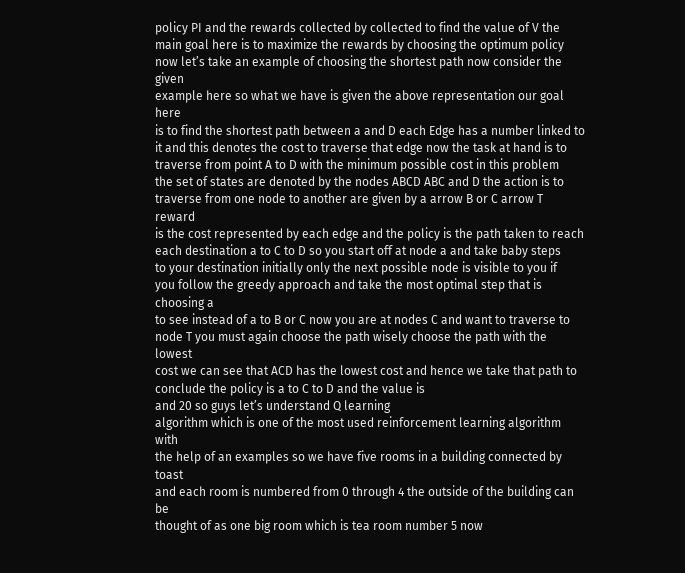policy PI and the rewards collected by collected to find the value of V the
main goal here is to maximize the rewards by choosing the optimum policy
now let’s take an example of choosing the shortest path now consider the given
example here so what we have is given the above representation our goal here
is to find the shortest path between a and D each Edge has a number linked to
it and this denotes the cost to traverse that edge now the task at hand is to
traverse from point A to D with the minimum possible cost in this problem
the set of states are denoted by the nodes ABCD ABC and D the action is to
traverse from one node to another are given by a arrow B or C arrow T reward
is the cost represented by each edge and the policy is the path taken to reach
each destination a to C to D so you start off at node a and take baby steps
to your destination initially only the next possible node is visible to you if
you follow the greedy approach and take the most optimal step that is choosing a
to see instead of a to B or C now you are at nodes C and want to traverse to
node T you must again choose the path wisely choose the path with the lowest
cost we can see that ACD has the lowest cost and hence we take that path to
conclude the policy is a to C to D and the value is
and 20 so guys let’s understand Q learning
algorithm which is one of the most used reinforcement learning algorithm with
the help of an examples so we have five rooms in a building connected by toast
and each room is numbered from 0 through 4 the outside of the building can be
thought of as one big room which is tea room number 5 now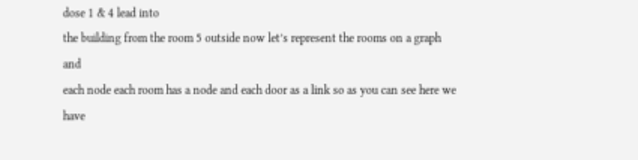dose 1 & 4 lead into
the building from the room 5 outside now let’s represent the rooms on a graph and
each node each room has a node and each door as a link so as you can see here we
have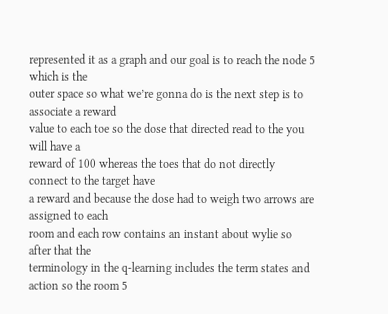represented it as a graph and our goal is to reach the node 5 which is the
outer space so what we’re gonna do is the next step is to associate a reward
value to each toe so the dose that directed read to the you will have a
reward of 100 whereas the toes that do not directly connect to the target have
a reward and because the dose had to weigh two arrows are assigned to each
room and each row contains an instant about wylie so after that the
terminology in the q-learning includes the term states and action so the room 5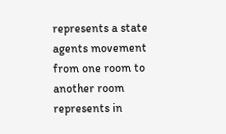represents a state agents movement from one room to another room represents in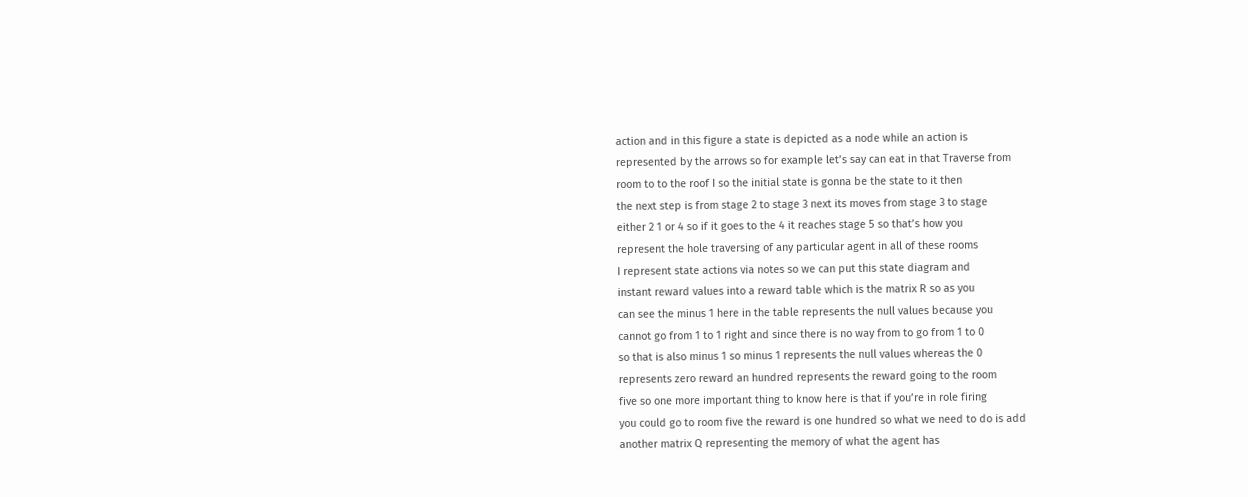action and in this figure a state is depicted as a node while an action is
represented by the arrows so for example let’s say can eat in that Traverse from
room to to the roof I so the initial state is gonna be the state to it then
the next step is from stage 2 to stage 3 next its moves from stage 3 to stage
either 2 1 or 4 so if it goes to the 4 it reaches stage 5 so that’s how you
represent the hole traversing of any particular agent in all of these rooms
I represent state actions via notes so we can put this state diagram and
instant reward values into a reward table which is the matrix R so as you
can see the minus 1 here in the table represents the null values because you
cannot go from 1 to 1 right and since there is no way from to go from 1 to 0
so that is also minus 1 so minus 1 represents the null values whereas the 0
represents zero reward an hundred represents the reward going to the room
five so one more important thing to know here is that if you’re in role firing
you could go to room five the reward is one hundred so what we need to do is add
another matrix Q representing the memory of what the agent has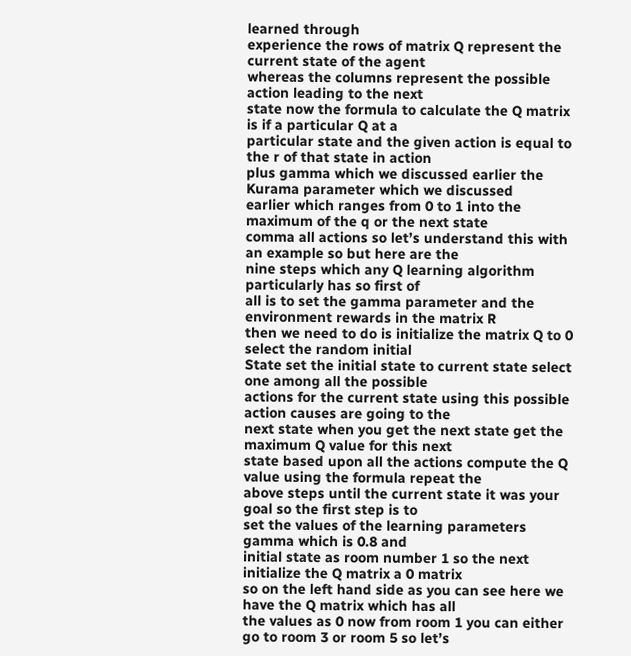learned through
experience the rows of matrix Q represent the current state of the agent
whereas the columns represent the possible action leading to the next
state now the formula to calculate the Q matrix is if a particular Q at a
particular state and the given action is equal to the r of that state in action
plus gamma which we discussed earlier the Kurama parameter which we discussed
earlier which ranges from 0 to 1 into the maximum of the q or the next state
comma all actions so let’s understand this with an example so but here are the
nine steps which any Q learning algorithm particularly has so first of
all is to set the gamma parameter and the environment rewards in the matrix R
then we need to do is initialize the matrix Q to 0 select the random initial
State set the initial state to current state select one among all the possible
actions for the current state using this possible action causes are going to the
next state when you get the next state get the maximum Q value for this next
state based upon all the actions compute the Q value using the formula repeat the
above steps until the current state it was your goal so the first step is to
set the values of the learning parameters gamma which is 0.8 and
initial state as room number 1 so the next initialize the Q matrix a 0 matrix
so on the left hand side as you can see here we have the Q matrix which has all
the values as 0 now from room 1 you can either go to room 3 or room 5 so let’s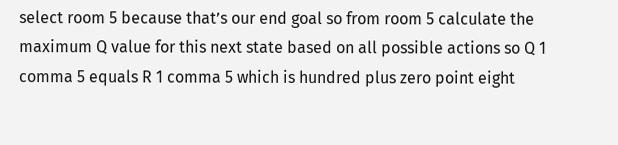select room 5 because that’s our end goal so from room 5 calculate the
maximum Q value for this next state based on all possible actions so Q 1
comma 5 equals R 1 comma 5 which is hundred plus zero point eight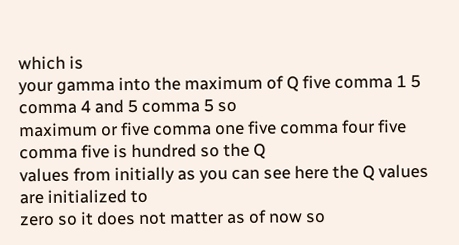which is
your gamma into the maximum of Q five comma 1 5 comma 4 and 5 comma 5 so
maximum or five comma one five comma four five comma five is hundred so the Q
values from initially as you can see here the Q values are initialized to
zero so it does not matter as of now so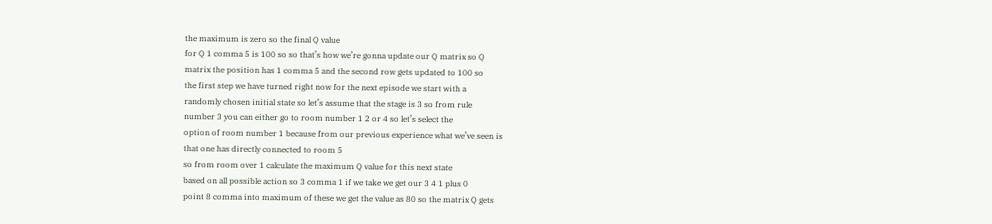the maximum is zero so the final Q value
for Q 1 comma 5 is 100 so so that’s how we’re gonna update our Q matrix so Q
matrix the position has 1 comma 5 and the second row gets updated to 100 so
the first step we have turned right now for the next episode we start with a
randomly chosen initial state so let’s assume that the stage is 3 so from rule
number 3 you can either go to room number 1 2 or 4 so let’s select the
option of room number 1 because from our previous experience what we’ve seen is
that one has directly connected to room 5
so from room over 1 calculate the maximum Q value for this next state
based on all possible action so 3 comma 1 if we take we get our 3 4 1 plus 0
point 8 comma into maximum of these we get the value as 80 so the matrix Q gets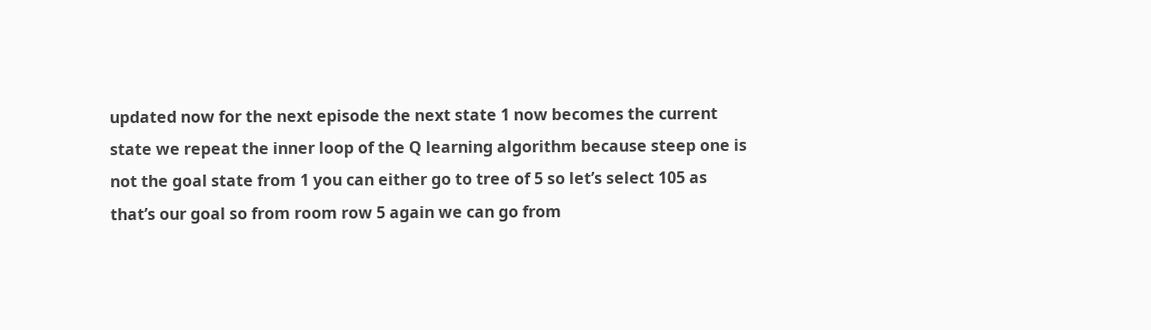updated now for the next episode the next state 1 now becomes the current
state we repeat the inner loop of the Q learning algorithm because steep one is
not the goal state from 1 you can either go to tree of 5 so let’s select 105 as
that’s our goal so from room row 5 again we can go from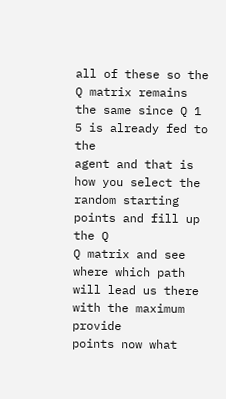all of these so the Q matrix remains the same since Q 1 5 is already fed to the
agent and that is how you select the random starting points and fill up the Q
Q matrix and see where which path will lead us there with the maximum provide
points now what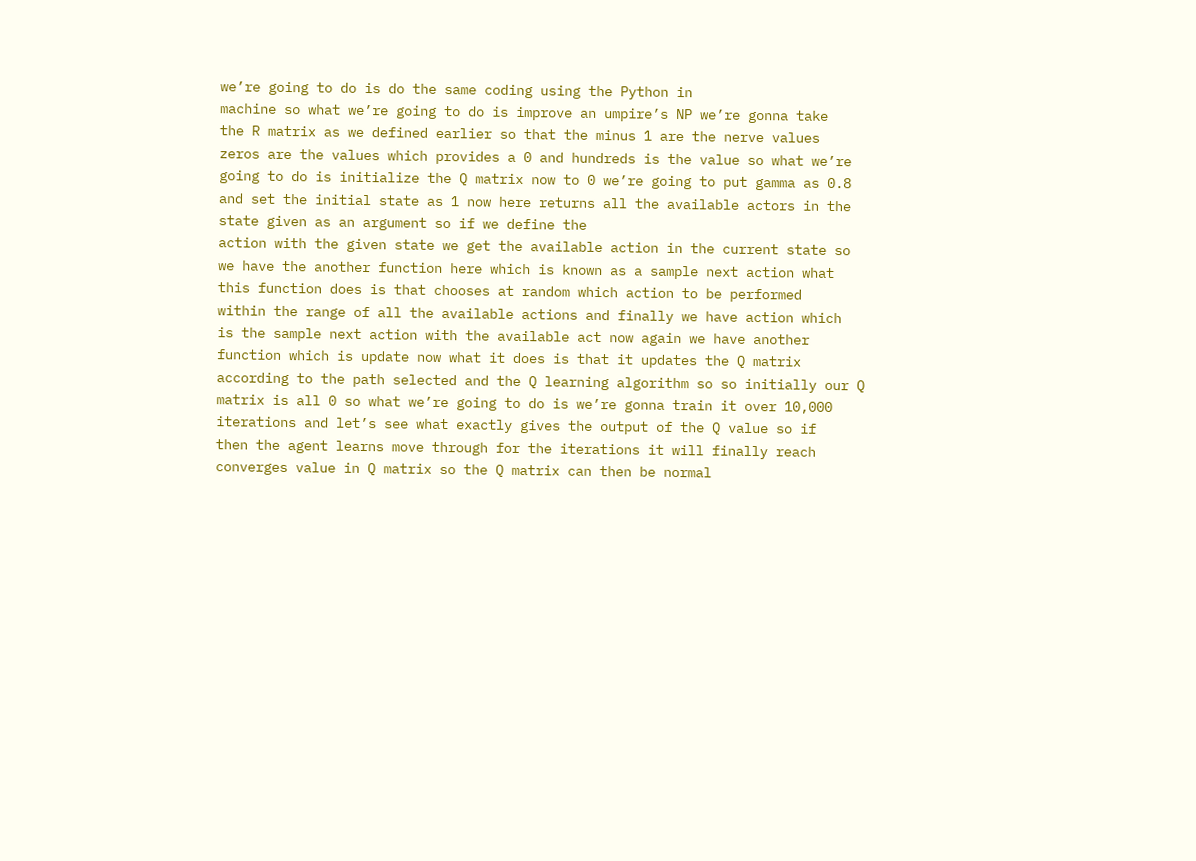we’re going to do is do the same coding using the Python in
machine so what we’re going to do is improve an umpire’s NP we’re gonna take
the R matrix as we defined earlier so that the minus 1 are the nerve values
zeros are the values which provides a 0 and hundreds is the value so what we’re
going to do is initialize the Q matrix now to 0 we’re going to put gamma as 0.8
and set the initial state as 1 now here returns all the available actors in the
state given as an argument so if we define the
action with the given state we get the available action in the current state so
we have the another function here which is known as a sample next action what
this function does is that chooses at random which action to be performed
within the range of all the available actions and finally we have action which
is the sample next action with the available act now again we have another
function which is update now what it does is that it updates the Q matrix
according to the path selected and the Q learning algorithm so so initially our Q
matrix is all 0 so what we’re going to do is we’re gonna train it over 10,000
iterations and let’s see what exactly gives the output of the Q value so if
then the agent learns move through for the iterations it will finally reach
converges value in Q matrix so the Q matrix can then be normal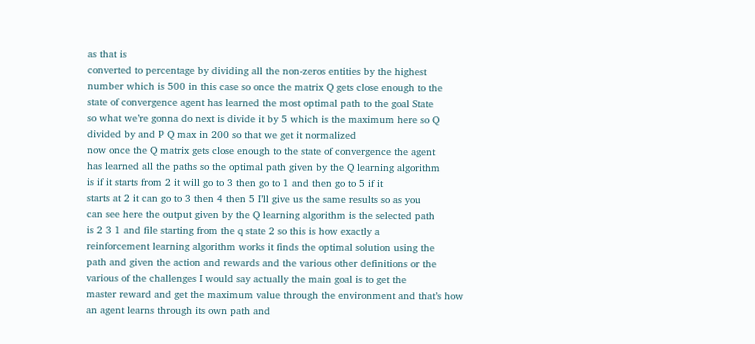as that is
converted to percentage by dividing all the non-zeros entities by the highest
number which is 500 in this case so once the matrix Q gets close enough to the
state of convergence agent has learned the most optimal path to the goal State
so what we’re gonna do next is divide it by 5 which is the maximum here so Q
divided by and P Q max in 200 so that we get it normalized
now once the Q matrix gets close enough to the state of convergence the agent
has learned all the paths so the optimal path given by the Q learning algorithm
is if it starts from 2 it will go to 3 then go to 1 and then go to 5 if it
starts at 2 it can go to 3 then 4 then 5 I’ll give us the same results so as you
can see here the output given by the Q learning algorithm is the selected path
is 2 3 1 and file starting from the q state 2 so this is how exactly a
reinforcement learning algorithm works it finds the optimal solution using the
path and given the action and rewards and the various other definitions or the
various of the challenges I would say actually the main goal is to get the
master reward and get the maximum value through the environment and that’s how
an agent learns through its own path and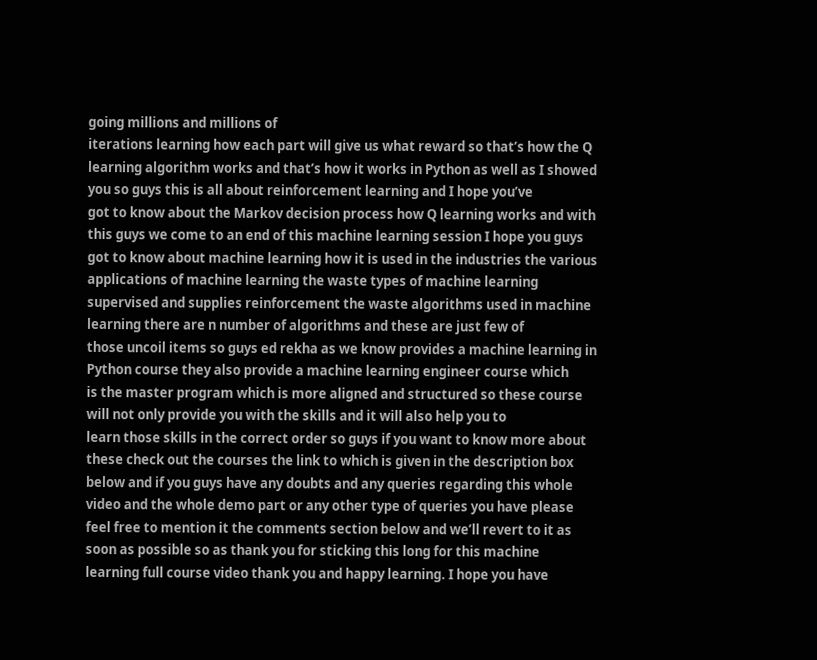going millions and millions of
iterations learning how each part will give us what reward so that’s how the Q
learning algorithm works and that’s how it works in Python as well as I showed
you so guys this is all about reinforcement learning and I hope you’ve
got to know about the Markov decision process how Q learning works and with
this guys we come to an end of this machine learning session I hope you guys
got to know about machine learning how it is used in the industries the various
applications of machine learning the waste types of machine learning
supervised and supplies reinforcement the waste algorithms used in machine
learning there are n number of algorithms and these are just few of
those uncoil items so guys ed rekha as we know provides a machine learning in
Python course they also provide a machine learning engineer course which
is the master program which is more aligned and structured so these course
will not only provide you with the skills and it will also help you to
learn those skills in the correct order so guys if you want to know more about
these check out the courses the link to which is given in the description box
below and if you guys have any doubts and any queries regarding this whole
video and the whole demo part or any other type of queries you have please
feel free to mention it the comments section below and we’ll revert to it as
soon as possible so as thank you for sticking this long for this machine
learning full course video thank you and happy learning. I hope you have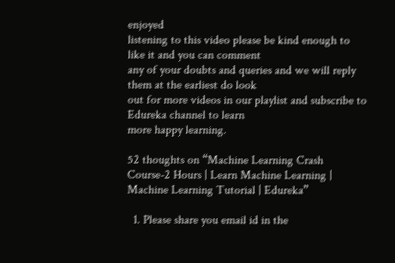enjoyed
listening to this video please be kind enough to like it and you can comment
any of your doubts and queries and we will reply them at the earliest do look
out for more videos in our playlist and subscribe to Edureka channel to learn
more happy learning.

52 thoughts on “Machine Learning Crash Course-2 Hours | Learn Machine Learning | Machine Learning Tutorial | Edureka”

  1. Please share you email id in the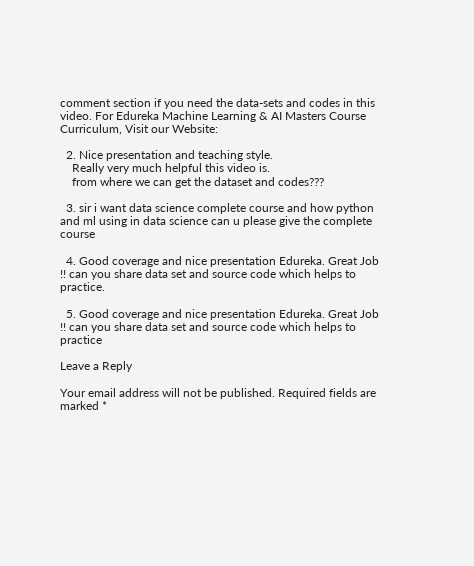comment section if you need the data-sets and codes in this video. For Edureka Machine Learning & AI Masters Course Curriculum, Visit our Website:

  2. Nice presentation and teaching style.
    Really very much helpful this video is.
    from where we can get the dataset and codes???

  3. sir i want data science complete course and how python and ml using in data science can u please give the complete course

  4. Good coverage and nice presentation Edureka. Great Job !! can you share data set and source code which helps to practice.

  5. Good coverage and nice presentation Edureka. Great Job !! can you share data set and source code which helps to practice

Leave a Reply

Your email address will not be published. Required fields are marked *